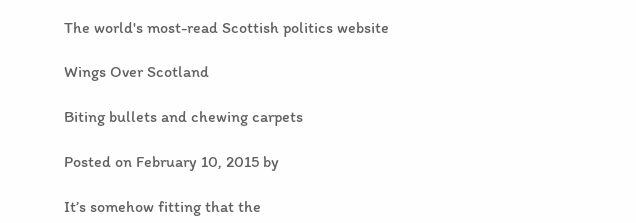The world's most-read Scottish politics website

Wings Over Scotland

Biting bullets and chewing carpets

Posted on February 10, 2015 by

It’s somehow fitting that the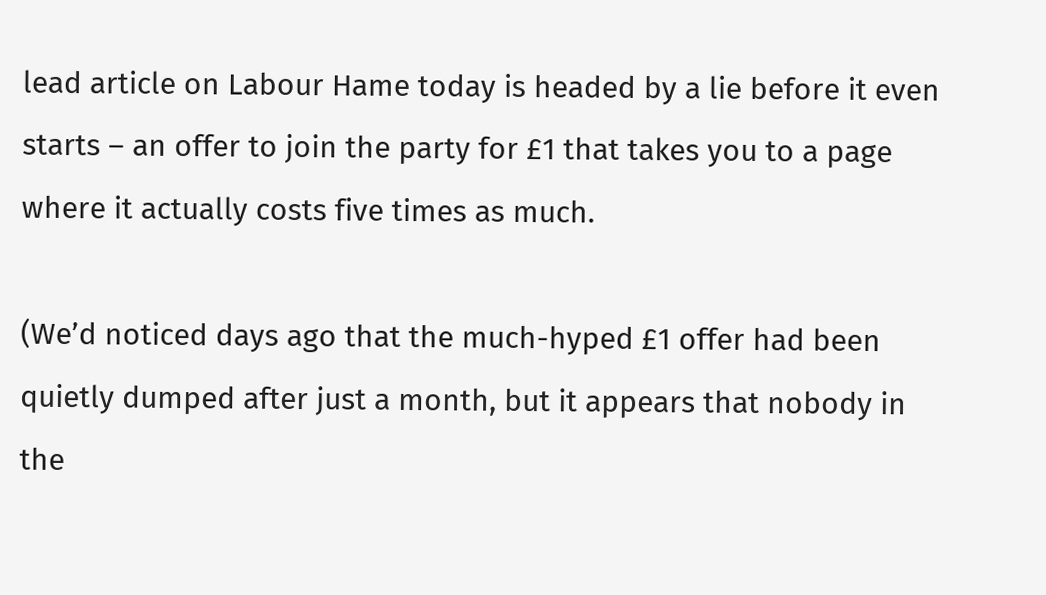lead article on Labour Hame today is headed by a lie before it even starts – an offer to join the party for £1 that takes you to a page where it actually costs five times as much.

(We’d noticed days ago that the much-hyped £1 offer had been quietly dumped after just a month, but it appears that nobody in the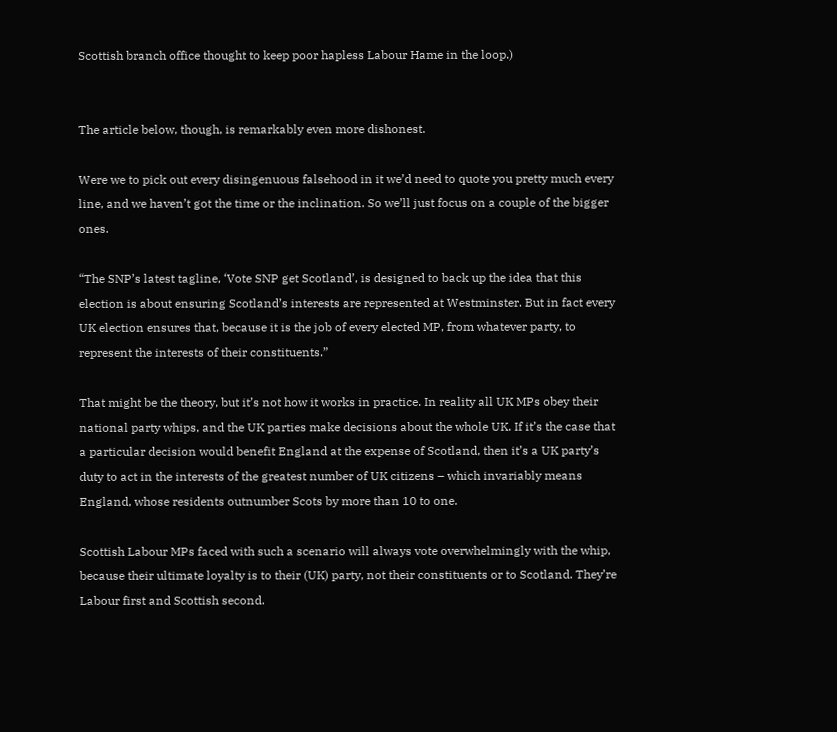Scottish branch office thought to keep poor hapless Labour Hame in the loop.)


The article below, though, is remarkably even more dishonest.

Were we to pick out every disingenuous falsehood in it we’d need to quote you pretty much every line, and we haven’t got the time or the inclination. So we’ll just focus on a couple of the bigger ones.

“The SNP’s latest tagline, ‘Vote SNP get Scotland’, is designed to back up the idea that this election is about ensuring Scotland’s interests are represented at Westminster. But in fact every UK election ensures that, because it is the job of every elected MP, from whatever party, to represent the interests of their constituents.”

That might be the theory, but it’s not how it works in practice. In reality all UK MPs obey their national party whips, and the UK parties make decisions about the whole UK. If it’s the case that a particular decision would benefit England at the expense of Scotland, then it’s a UK party’s duty to act in the interests of the greatest number of UK citizens – which invariably means England, whose residents outnumber Scots by more than 10 to one.

Scottish Labour MPs faced with such a scenario will always vote overwhelmingly with the whip, because their ultimate loyalty is to their (UK) party, not their constituents or to Scotland. They’re Labour first and Scottish second.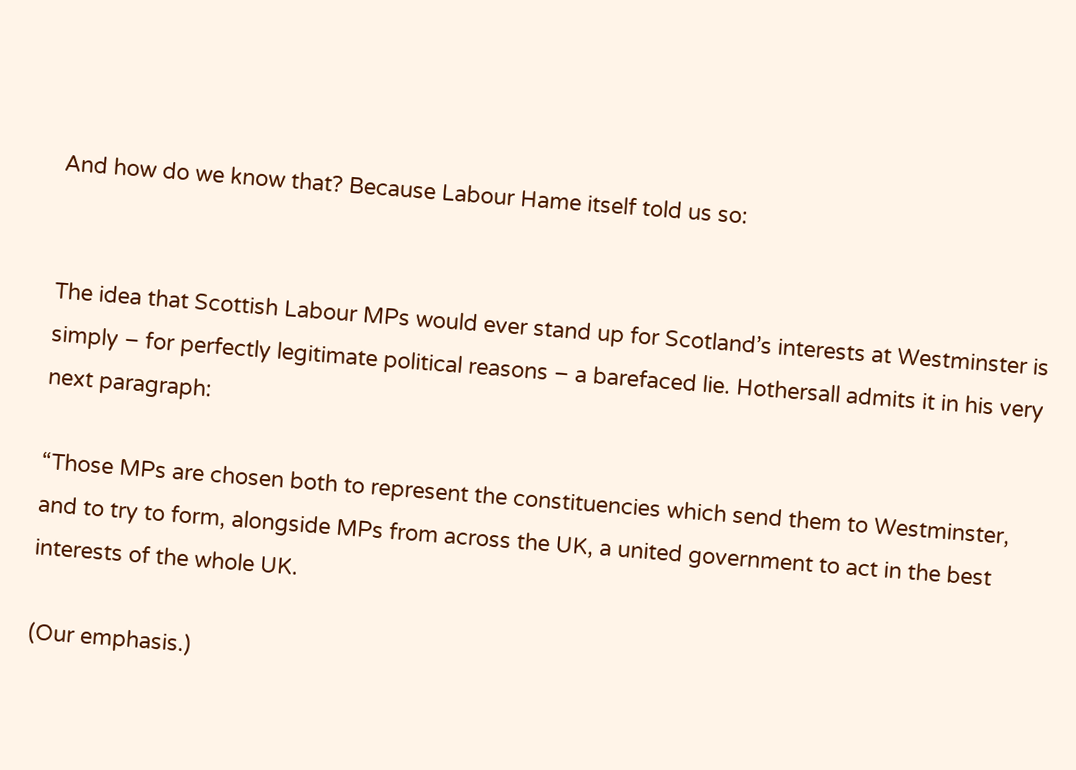And how do we know that? Because Labour Hame itself told us so:


The idea that Scottish Labour MPs would ever stand up for Scotland’s interests at Westminster is simply – for perfectly legitimate political reasons – a barefaced lie. Hothersall admits it in his very next paragraph:

“Those MPs are chosen both to represent the constituencies which send them to Westminster, and to try to form, alongside MPs from across the UK, a united government to act in the best interests of the whole UK.

(Our emphasis.)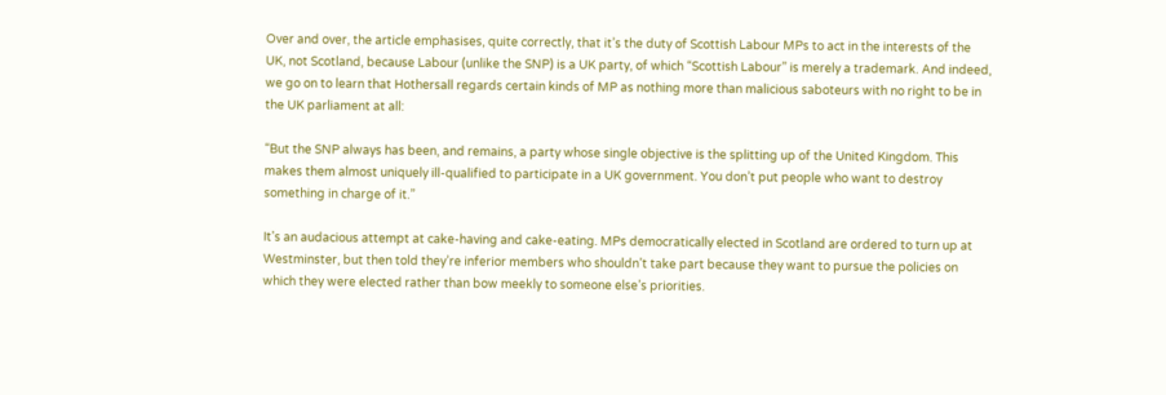Over and over, the article emphasises, quite correctly, that it’s the duty of Scottish Labour MPs to act in the interests of the UK, not Scotland, because Labour (unlike the SNP) is a UK party, of which “Scottish Labour” is merely a trademark. And indeed, we go on to learn that Hothersall regards certain kinds of MP as nothing more than malicious saboteurs with no right to be in the UK parliament at all:

“But the SNP always has been, and remains, a party whose single objective is the splitting up of the United Kingdom. This makes them almost uniquely ill-qualified to participate in a UK government. You don’t put people who want to destroy something in charge of it.”

It’s an audacious attempt at cake-having and cake-eating. MPs democratically elected in Scotland are ordered to turn up at Westminster, but then told they’re inferior members who shouldn’t take part because they want to pursue the policies on which they were elected rather than bow meekly to someone else’s priorities.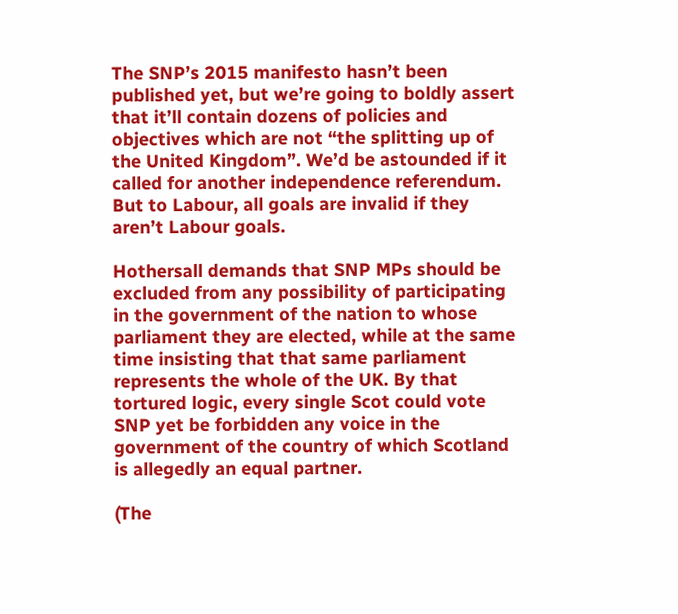The SNP’s 2015 manifesto hasn’t been published yet, but we’re going to boldly assert that it’ll contain dozens of policies and objectives which are not “the splitting up of the United Kingdom”. We’d be astounded if it called for another independence referendum. But to Labour, all goals are invalid if they aren’t Labour goals.

Hothersall demands that SNP MPs should be excluded from any possibility of participating in the government of the nation to whose parliament they are elected, while at the same time insisting that that same parliament represents the whole of the UK. By that tortured logic, every single Scot could vote SNP yet be forbidden any voice in the government of the country of which Scotland is allegedly an equal partner.

(The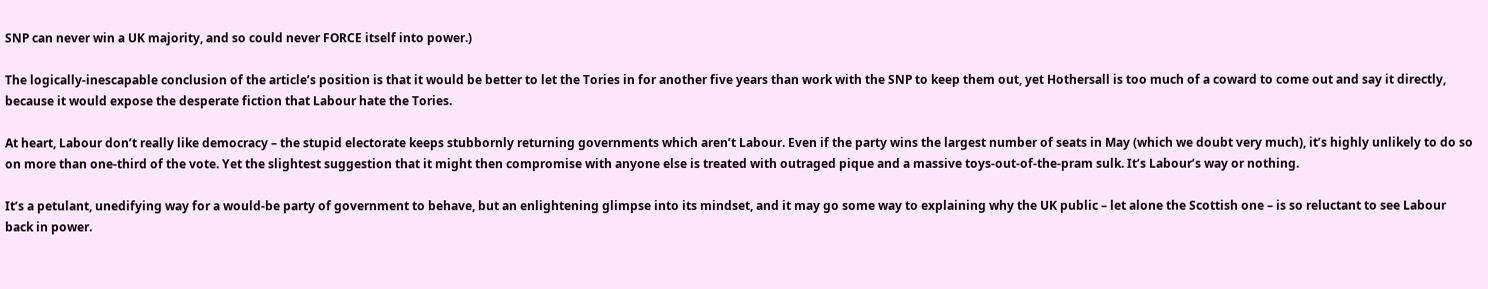SNP can never win a UK majority, and so could never FORCE itself into power.)

The logically-inescapable conclusion of the article’s position is that it would be better to let the Tories in for another five years than work with the SNP to keep them out, yet Hothersall is too much of a coward to come out and say it directly, because it would expose the desperate fiction that Labour hate the Tories.

At heart, Labour don’t really like democracy – the stupid electorate keeps stubbornly returning governments which aren’t Labour. Even if the party wins the largest number of seats in May (which we doubt very much), it’s highly unlikely to do so on more than one-third of the vote. Yet the slightest suggestion that it might then compromise with anyone else is treated with outraged pique and a massive toys-out-of-the-pram sulk. It’s Labour’s way or nothing.

It’s a petulant, unedifying way for a would-be party of government to behave, but an enlightening glimpse into its mindset, and it may go some way to explaining why the UK public – let alone the Scottish one – is so reluctant to see Labour back in power.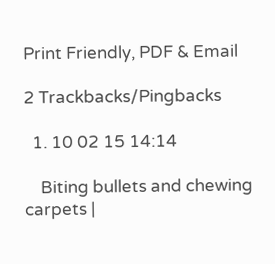Print Friendly, PDF & Email

2 Trackbacks/Pingbacks

  1. 10 02 15 14:14

    Biting bullets and chewing carpets |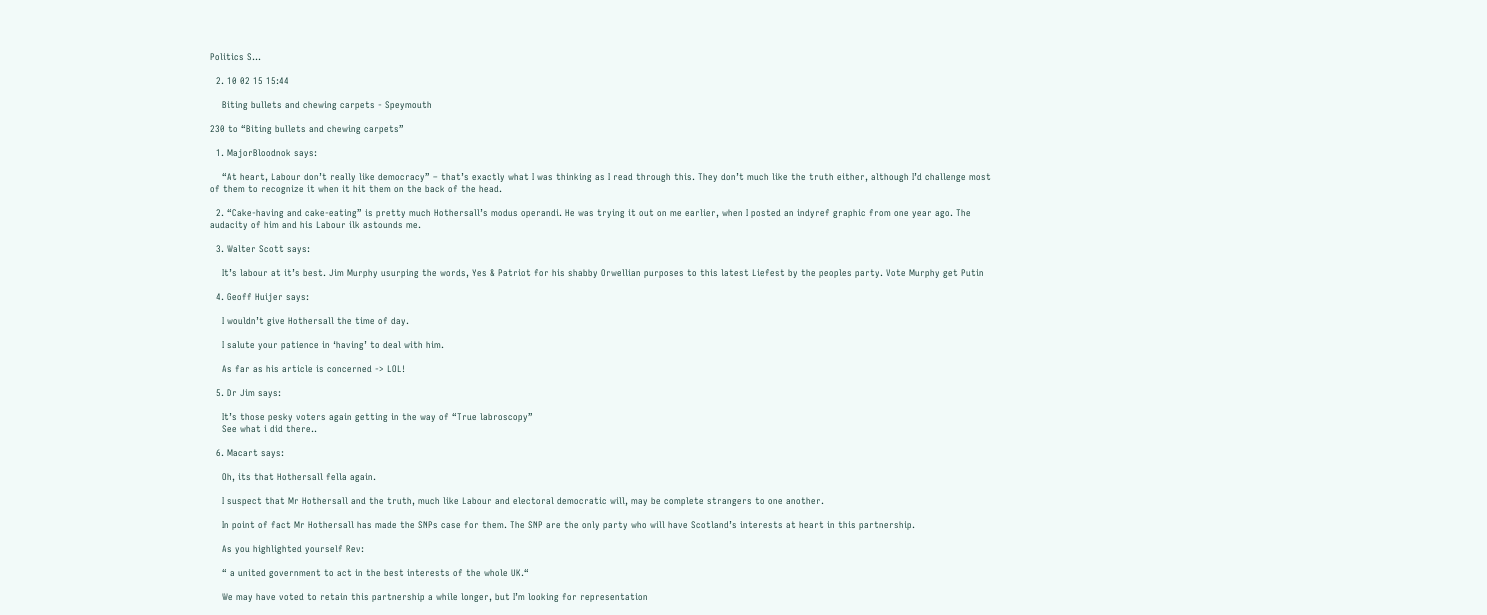Politics S...

  2. 10 02 15 15:44

    Biting bullets and chewing carpets - Speymouth

230 to “Biting bullets and chewing carpets”

  1. MajorBloodnok says:

    “At heart, Labour don’t really like democracy” – that’s exactly what I was thinking as I read through this. They don’t much like the truth either, although I’d challenge most of them to recognize it when it hit them on the back of the head.

  2. “Cake-having and cake-eating” is pretty much Hothersall’s modus operandi. He was trying it out on me earlier, when I posted an indyref graphic from one year ago. The audacity of him and his Labour ilk astounds me.

  3. Walter Scott says:

    It’s labour at it’s best. Jim Murphy usurping the words, Yes & Patriot for his shabby Orwellian purposes to this latest Liefest by the peoples party. Vote Murphy get Putin

  4. Geoff Huijer says:

    I wouldn’t give Hothersall the time of day.

    I salute your patience in ‘having’ to deal with him.

    As far as his article is concerned -> LOL!

  5. Dr Jim says:

    It’s those pesky voters again getting in the way of “True labroscopy”
    See what i did there..

  6. Macart says:

    Oh, its that Hothersall fella again.

    I suspect that Mr Hothersall and the truth, much like Labour and electoral democratic will, may be complete strangers to one another.

    In point of fact Mr Hothersall has made the SNPs case for them. The SNP are the only party who will have Scotland’s interests at heart in this partnership.

    As you highlighted yourself Rev:

    “ a united government to act in the best interests of the whole UK.“

    We may have voted to retain this partnership a while longer, but I’m looking for representation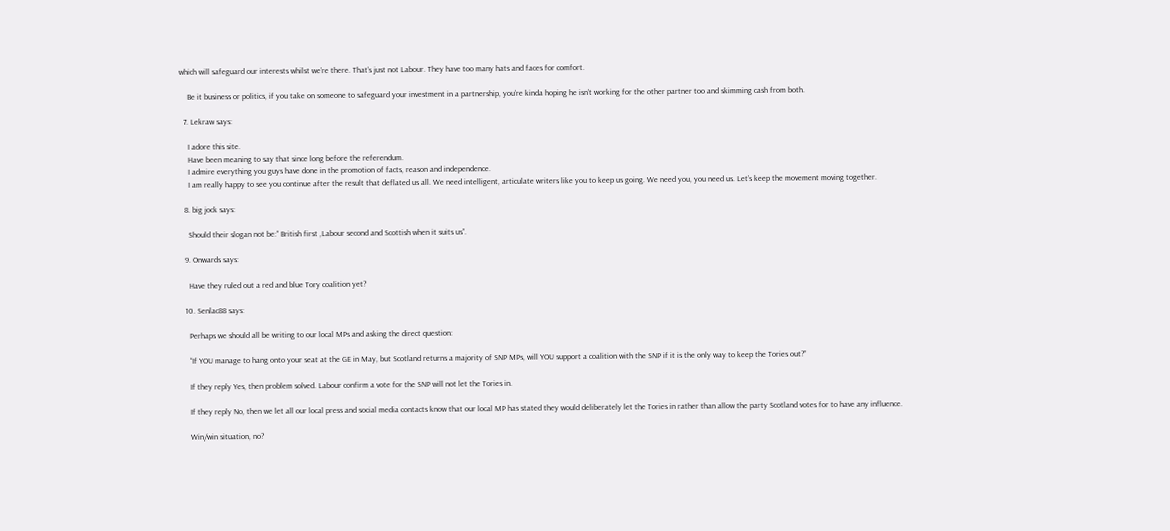which will safeguard our interests whilst we’re there. That’s just not Labour. They have too many hats and faces for comfort.

    Be it business or politics, if you take on someone to safeguard your investment in a partnership, you’re kinda hoping he isn’t working for the other partner too and skimming cash from both.

  7. Lekraw says:

    I adore this site.
    Have been meaning to say that since long before the referendum.
    I admire everything you guys have done in the promotion of facts, reason and independence.
    I am really happy to see you continue after the result that deflated us all. We need intelligent, articulate writers like you to keep us going. We need you, you need us. Let’s keep the movement moving together.

  8. big jock says:

    Should their slogan not be:” British first ,Labour second and Scottish when it suits us”.

  9. Onwards says:

    Have they ruled out a red and blue Tory coalition yet?

  10. Senlac88 says:

    Perhaps we should all be writing to our local MPs and asking the direct question:

    “If YOU manage to hang onto your seat at the GE in May, but Scotland returns a majority of SNP MPs, will YOU support a coalition with the SNP if it is the only way to keep the Tories out?”

    If they reply Yes, then problem solved. Labour confirm a vote for the SNP will not let the Tories in.

    If they reply No, then we let all our local press and social media contacts know that our local MP has stated they would deliberately let the Tories in rather than allow the party Scotland votes for to have any influence.

    Win/win situation, no?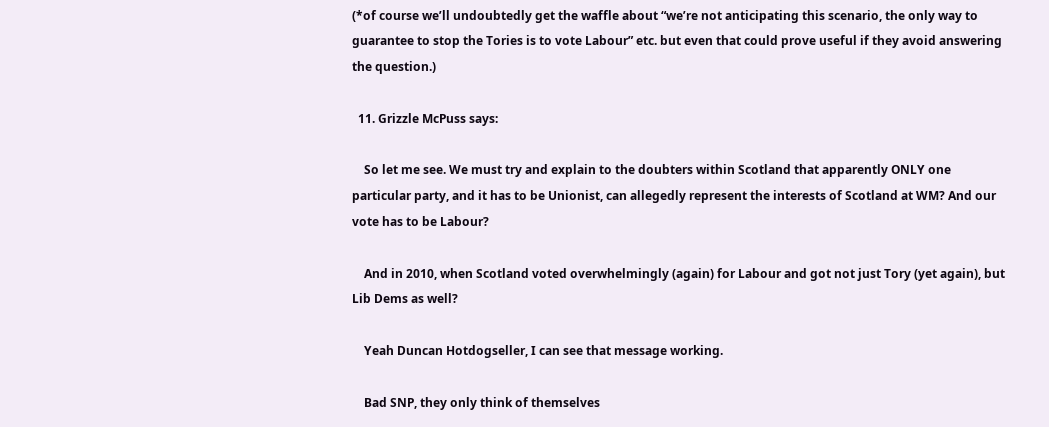(*of course we’ll undoubtedly get the waffle about “we’re not anticipating this scenario, the only way to guarantee to stop the Tories is to vote Labour” etc. but even that could prove useful if they avoid answering the question.)

  11. Grizzle McPuss says:

    So let me see. We must try and explain to the doubters within Scotland that apparently ONLY one particular party, and it has to be Unionist, can allegedly represent the interests of Scotland at WM? And our vote has to be Labour?

    And in 2010, when Scotland voted overwhelmingly (again) for Labour and got not just Tory (yet again), but Lib Dems as well?

    Yeah Duncan Hotdogseller, I can see that message working.

    Bad SNP, they only think of themselves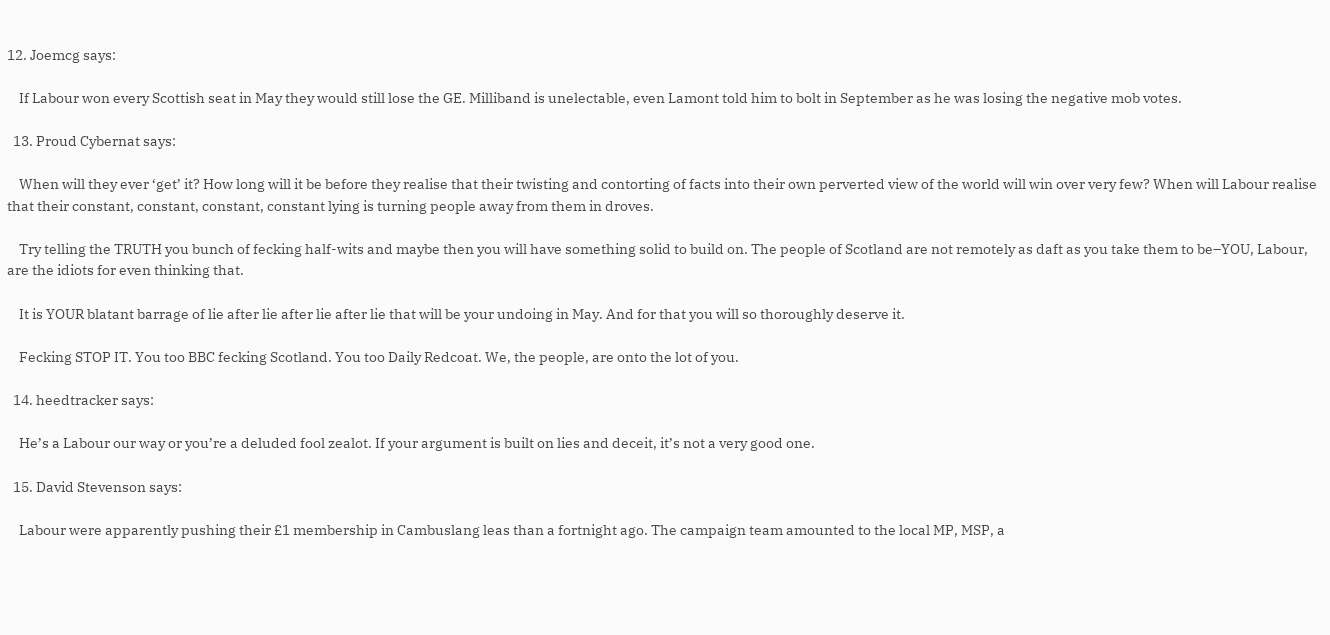12. Joemcg says:

    If Labour won every Scottish seat in May they would still lose the GE. Milliband is unelectable, even Lamont told him to bolt in September as he was losing the negative mob votes.

  13. Proud Cybernat says:

    When will they ever ‘get’ it? How long will it be before they realise that their twisting and contorting of facts into their own perverted view of the world will win over very few? When will Labour realise that their constant, constant, constant, constant lying is turning people away from them in droves.

    Try telling the TRUTH you bunch of fecking half-wits and maybe then you will have something solid to build on. The people of Scotland are not remotely as daft as you take them to be–YOU, Labour, are the idiots for even thinking that.

    It is YOUR blatant barrage of lie after lie after lie after lie that will be your undoing in May. And for that you will so thoroughly deserve it.

    Fecking STOP IT. You too BBC fecking Scotland. You too Daily Redcoat. We, the people, are onto the lot of you.

  14. heedtracker says:

    He’s a Labour our way or you’re a deluded fool zealot. If your argument is built on lies and deceit, it’s not a very good one.

  15. David Stevenson says:

    Labour were apparently pushing their £1 membership in Cambuslang leas than a fortnight ago. The campaign team amounted to the local MP, MSP, a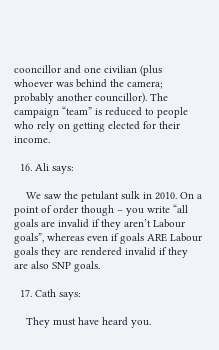cooncillor and one civilian (plus whoever was behind the camera; probably another councillor). The campaign “team” is reduced to people who rely on getting elected for their income.

  16. Ali says:

    We saw the petulant sulk in 2010. On a point of order though – you write “all goals are invalid if they aren’t Labour goals”, whereas even if goals ARE Labour goals they are rendered invalid if they are also SNP goals.

  17. Cath says:

    They must have heard you.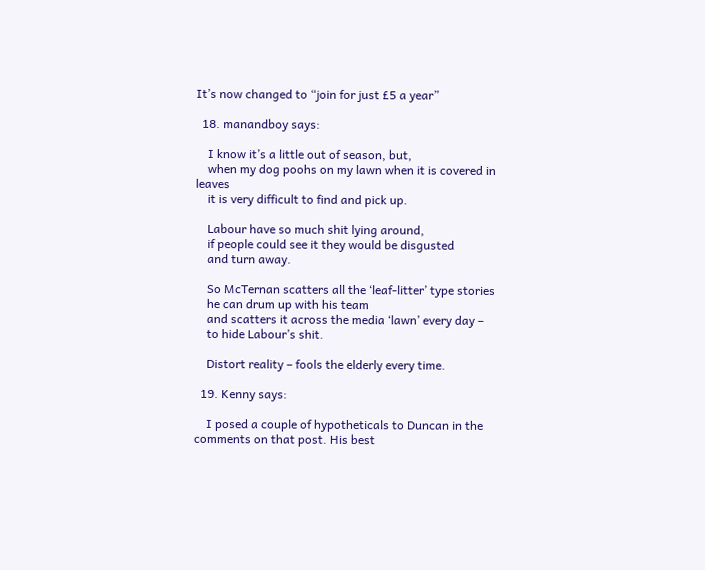It’s now changed to “join for just £5 a year”

  18. manandboy says:

    I know it’s a little out of season, but,
    when my dog poohs on my lawn when it is covered in leaves
    it is very difficult to find and pick up.

    Labour have so much shit lying around,
    if people could see it they would be disgusted
    and turn away.

    So McTernan scatters all the ‘leaf-litter’ type stories
    he can drum up with his team
    and scatters it across the media ‘lawn’ every day –
    to hide Labour’s shit.

    Distort reality – fools the elderly every time.

  19. Kenny says:

    I posed a couple of hypotheticals to Duncan in the comments on that post. His best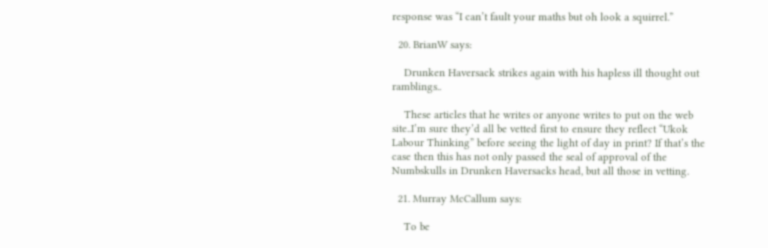response was “I can’t fault your maths but oh look a squirrel.”

  20. BrianW says:

    Drunken Haversack strikes again with his hapless ill thought out ramblings..

    These articles that he writes or anyone writes to put on the web site..I’m sure they’d all be vetted first to ensure they reflect “Ukok Labour Thinking” before seeing the light of day in print? If that’s the case then this has not only passed the seal of approval of the Numbskulls in Drunken Haversacks head, but all those in vetting.

  21. Murray McCallum says:

    To be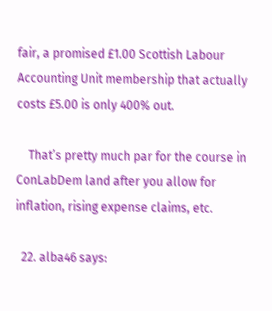fair, a promised £1.00 Scottish Labour Accounting Unit membership that actually costs £5.00 is only 400% out.

    That’s pretty much par for the course in ConLabDem land after you allow for inflation, rising expense claims, etc.

  22. alba46 says: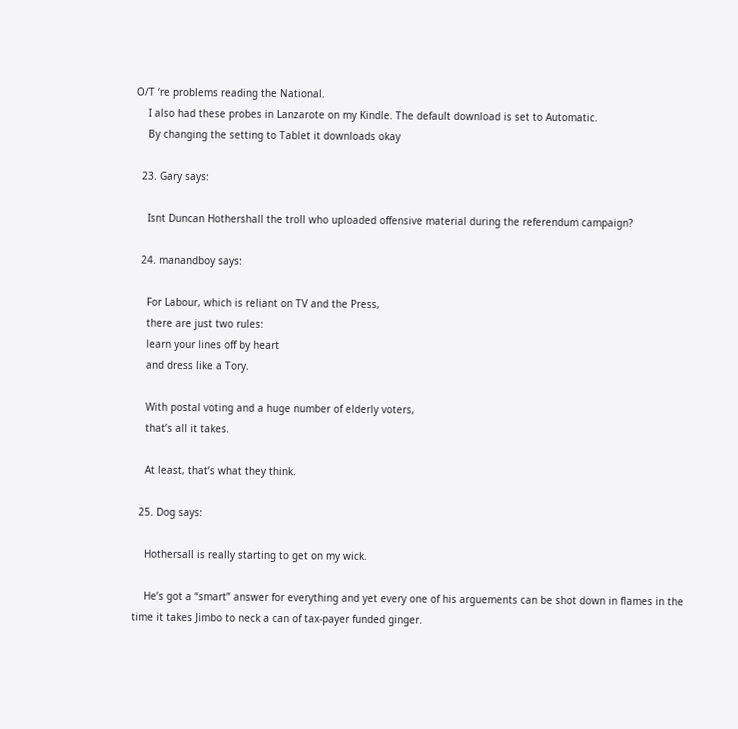O/T ‘re problems reading the National.
    I also had these probes in Lanzarote on my Kindle. The default download is set to Automatic.
    By changing the setting to Tablet it downloads okay

  23. Gary says:

    Isnt Duncan Hothershall the troll who uploaded offensive material during the referendum campaign?

  24. manandboy says:

    For Labour, which is reliant on TV and the Press,
    there are just two rules:
    learn your lines off by heart
    and dress like a Tory.

    With postal voting and a huge number of elderly voters,
    that’s all it takes.

    At least, that’s what they think.

  25. Dog says:

    Hothersall is really starting to get on my wick.

    He’s got a “smart” answer for everything and yet every one of his arguements can be shot down in flames in the time it takes Jimbo to neck a can of tax-payer funded ginger.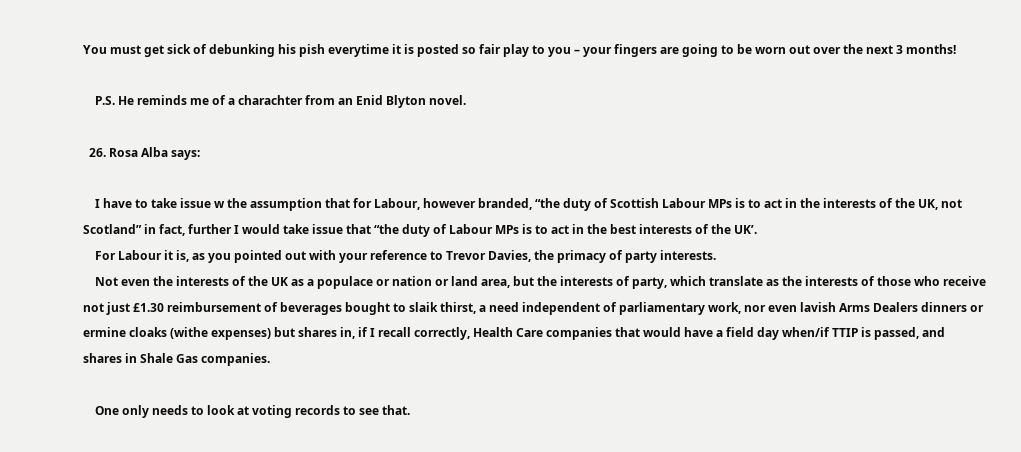You must get sick of debunking his pish everytime it is posted so fair play to you – your fingers are going to be worn out over the next 3 months!

    P.S. He reminds me of a charachter from an Enid Blyton novel.

  26. Rosa Alba says:

    I have to take issue w the assumption that for Labour, however branded, “the duty of Scottish Labour MPs is to act in the interests of the UK, not Scotland” in fact, further I would take issue that “the duty of Labour MPs is to act in the best interests of the UK’.
    For Labour it is, as you pointed out with your reference to Trevor Davies, the primacy of party interests.
    Not even the interests of the UK as a populace or nation or land area, but the interests of party, which translate as the interests of those who receive not just £1.30 reimbursement of beverages bought to slaik thirst, a need independent of parliamentary work, nor even lavish Arms Dealers dinners or ermine cloaks (withe expenses) but shares in, if I recall correctly, Health Care companies that would have a field day when/if TTIP is passed, and shares in Shale Gas companies.

    One only needs to look at voting records to see that.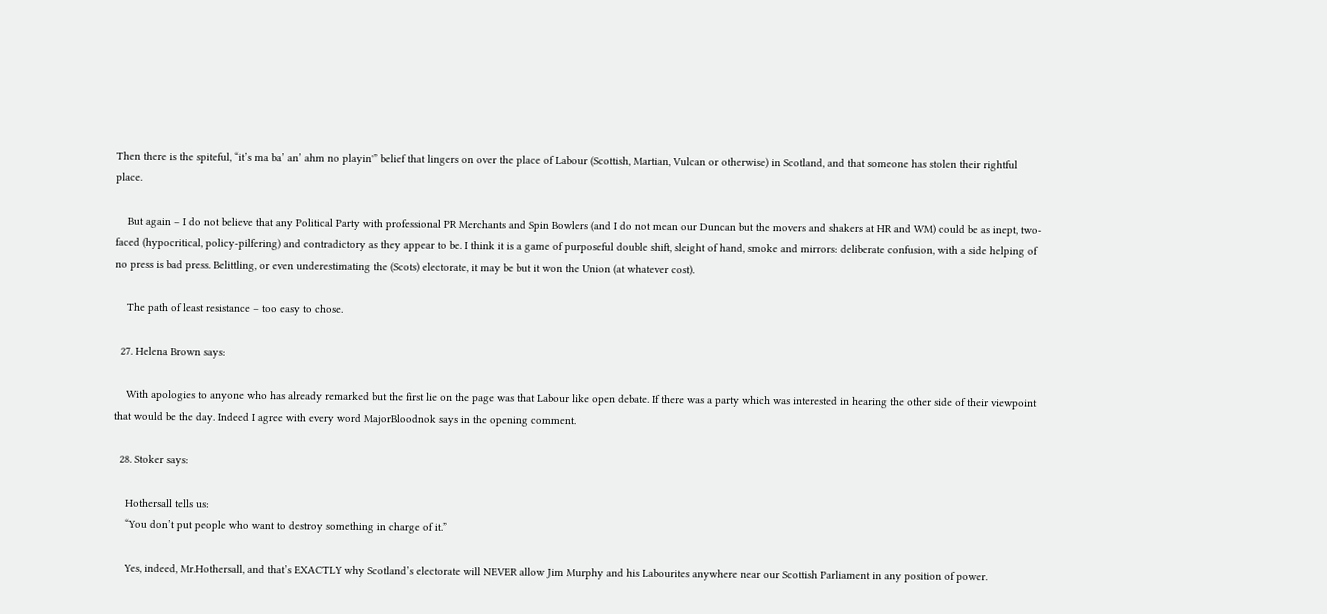Then there is the spiteful, “it’s ma ba’ an’ ahm no playin'” belief that lingers on over the place of Labour (Scottish, Martian, Vulcan or otherwise) in Scotland, and that someone has stolen their rightful place.

    But again – I do not believe that any Political Party with professional PR Merchants and Spin Bowlers (and I do not mean our Duncan but the movers and shakers at HR and WM) could be as inept, two-faced (hypocritical, policy-pilfering) and contradictory as they appear to be. I think it is a game of purposeful double shift, sleight of hand, smoke and mirrors: deliberate confusion, with a side helping of no press is bad press. Belittling, or even underestimating the (Scots) electorate, it may be but it won the Union (at whatever cost).

    The path of least resistance – too easy to chose.

  27. Helena Brown says:

    With apologies to anyone who has already remarked but the first lie on the page was that Labour like open debate. If there was a party which was interested in hearing the other side of their viewpoint that would be the day. Indeed I agree with every word MajorBloodnok says in the opening comment.

  28. Stoker says:

    Hothersall tells us:
    “You don’t put people who want to destroy something in charge of it.”

    Yes, indeed, Mr.Hothersall, and that’s EXACTLY why Scotland’s electorate will NEVER allow Jim Murphy and his Labourites anywhere near our Scottish Parliament in any position of power.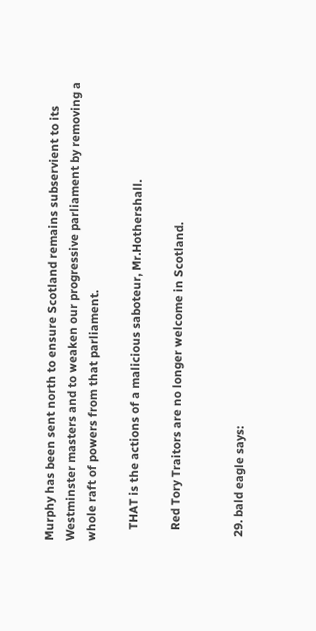Murphy has been sent north to ensure Scotland remains subservient to its Westminster masters and to weaken our progressive parliament by removing a whole raft of powers from that parliament.

    THAT is the actions of a malicious saboteur, Mr.Hothershall.

    Red Tory Traitors are no longer welcome in Scotland.


  29. bald eagle says: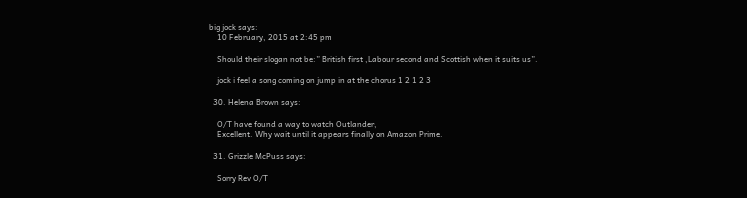big jock says:
    10 February, 2015 at 2:45 pm

    Should their slogan not be:” British first ,Labour second and Scottish when it suits us”.

    jock i feel a song coming on jump in at the chorus 1 2 1 2 3

  30. Helena Brown says:

    O/T have found a way to watch Outlander,
    Excellent. Why wait until it appears finally on Amazon Prime.

  31. Grizzle McPuss says:

    Sorry Rev O/T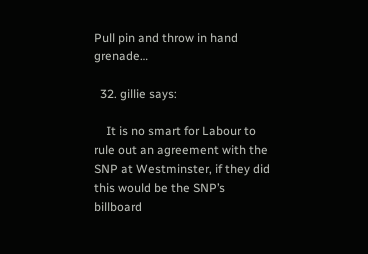Pull pin and throw in hand grenade…

  32. gillie says:

    It is no smart for Labour to rule out an agreement with the SNP at Westminster, if they did this would be the SNP’s billboard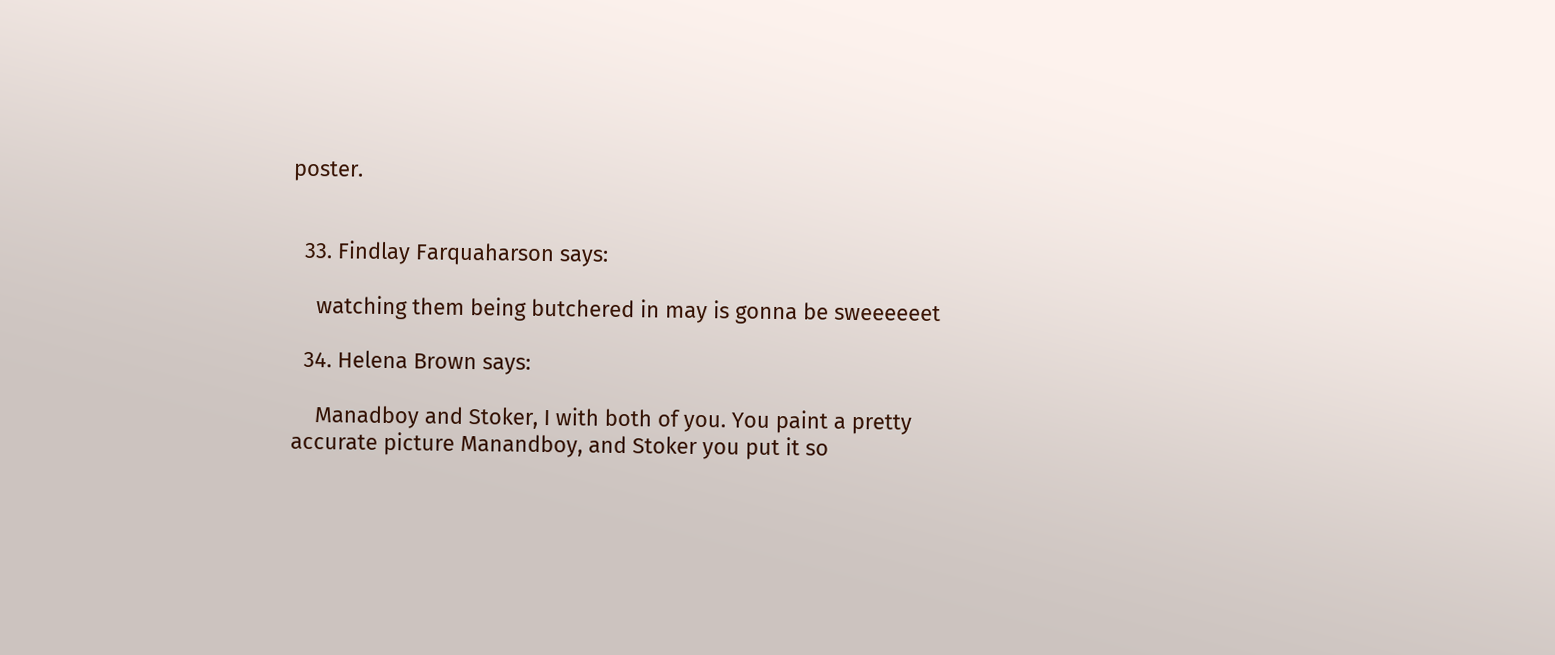poster.


  33. Findlay Farquaharson says:

    watching them being butchered in may is gonna be sweeeeeet

  34. Helena Brown says:

    Manadboy and Stoker, I with both of you. You paint a pretty accurate picture Manandboy, and Stoker you put it so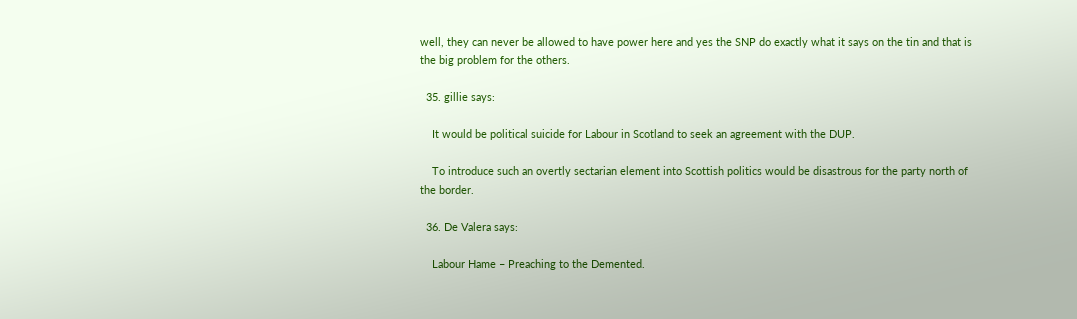well, they can never be allowed to have power here and yes the SNP do exactly what it says on the tin and that is the big problem for the others.

  35. gillie says:

    It would be political suicide for Labour in Scotland to seek an agreement with the DUP.

    To introduce such an overtly sectarian element into Scottish politics would be disastrous for the party north of the border.

  36. De Valera says:

    Labour Hame – Preaching to the Demented.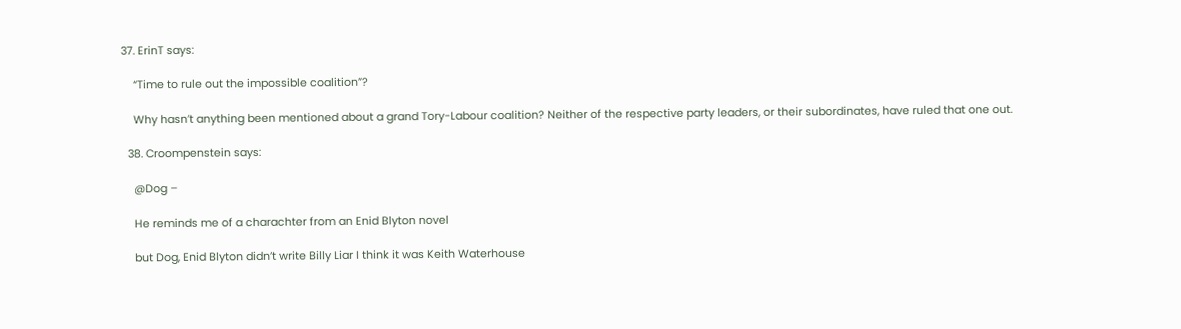37. ErinT says:

    “Time to rule out the impossible coalition”?

    Why hasn’t anything been mentioned about a grand Tory-Labour coalition? Neither of the respective party leaders, or their subordinates, have ruled that one out.

  38. Croompenstein says:

    @Dog –

    He reminds me of a charachter from an Enid Blyton novel

    but Dog, Enid Blyton didn’t write Billy Liar I think it was Keith Waterhouse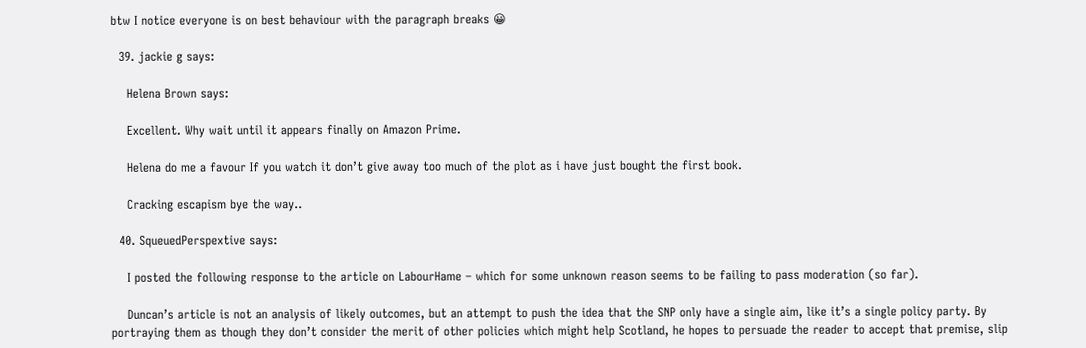btw I notice everyone is on best behaviour with the paragraph breaks 😀

  39. jackie g says:

    Helena Brown says:

    Excellent. Why wait until it appears finally on Amazon Prime.

    Helena do me a favour If you watch it don’t give away too much of the plot as i have just bought the first book.

    Cracking escapism bye the way..

  40. SqueuedPerspextive says:

    I posted the following response to the article on LabourHame – which for some unknown reason seems to be failing to pass moderation (so far).

    Duncan’s article is not an analysis of likely outcomes, but an attempt to push the idea that the SNP only have a single aim, like it’s a single policy party. By portraying them as though they don’t consider the merit of other policies which might help Scotland, he hopes to persuade the reader to accept that premise, slip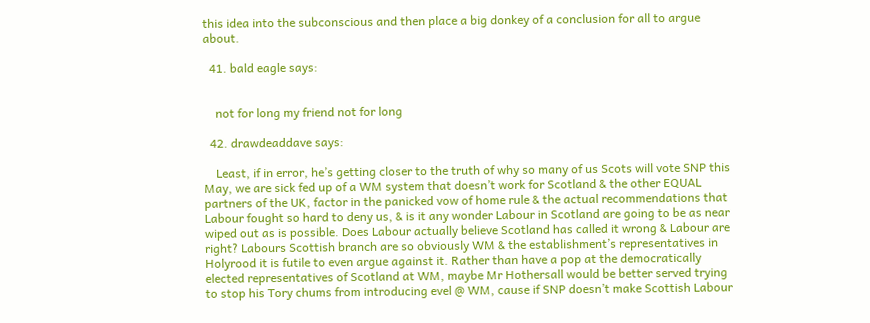this idea into the subconscious and then place a big donkey of a conclusion for all to argue about.

  41. bald eagle says:


    not for long my friend not for long

  42. drawdeaddave says:

    Least, if in error, he’s getting closer to the truth of why so many of us Scots will vote SNP this May, we are sick fed up of a WM system that doesn’t work for Scotland & the other EQUAL partners of the UK, factor in the panicked vow of home rule & the actual recommendations that Labour fought so hard to deny us, & is it any wonder Labour in Scotland are going to be as near wiped out as is possible. Does Labour actually believe Scotland has called it wrong & Labour are right? Labours Scottish branch are so obviously WM & the establishment’s representatives in Holyrood it is futile to even argue against it. Rather than have a pop at the democratically elected representatives of Scotland at WM, maybe Mr Hothersall would be better served trying to stop his Tory chums from introducing evel @ WM, cause if SNP doesn’t make Scottish Labour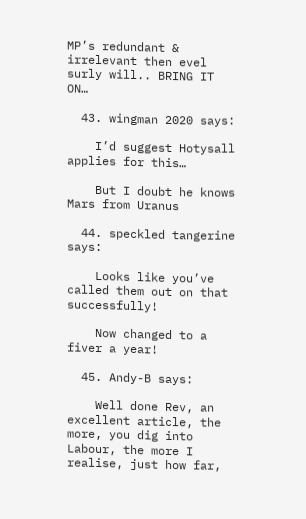MP’s redundant & irrelevant then evel surly will.. BRING IT ON…

  43. wingman 2020 says:

    I’d suggest Hotysall applies for this…

    But I doubt he knows Mars from Uranus

  44. speckled tangerine says:

    Looks like you’ve called them out on that successfully!

    Now changed to a fiver a year!

  45. Andy-B says:

    Well done Rev, an excellent article, the more, you dig into Labour, the more I realise, just how far,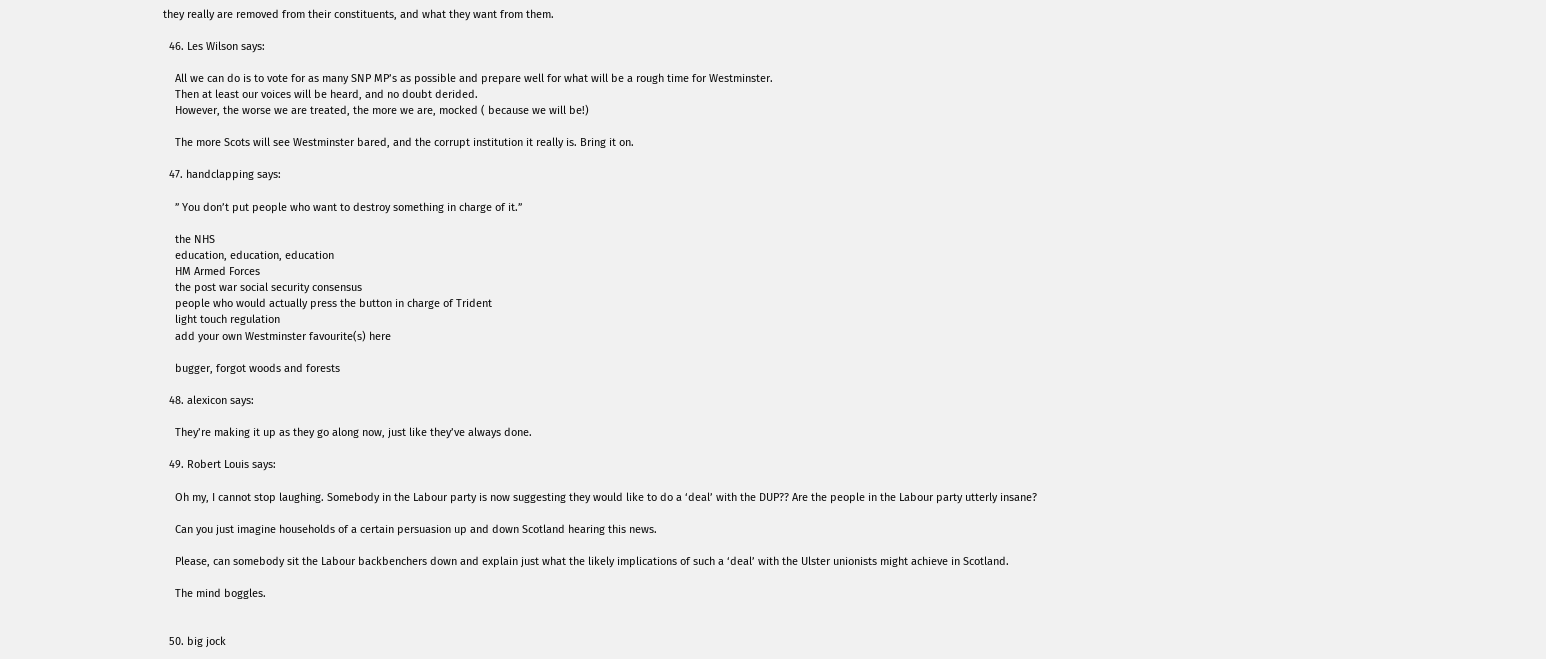they really are removed from their constituents, and what they want from them.

  46. Les Wilson says:

    All we can do is to vote for as many SNP MP’s as possible and prepare well for what will be a rough time for Westminster.
    Then at least our voices will be heard, and no doubt derided.
    However, the worse we are treated, the more we are, mocked ( because we will be!)

    The more Scots will see Westminster bared, and the corrupt institution it really is. Bring it on.

  47. handclapping says:

    ” You don’t put people who want to destroy something in charge of it.”

    the NHS
    education, education, education
    HM Armed Forces
    the post war social security consensus
    people who would actually press the button in charge of Trident
    light touch regulation
    add your own Westminster favourite(s) here

    bugger, forgot woods and forests

  48. alexicon says:

    They’re making it up as they go along now, just like they’ve always done.

  49. Robert Louis says:

    Oh my, I cannot stop laughing. Somebody in the Labour party is now suggesting they would like to do a ‘deal’ with the DUP?? Are the people in the Labour party utterly insane?

    Can you just imagine households of a certain persuasion up and down Scotland hearing this news.

    Please, can somebody sit the Labour backbenchers down and explain just what the likely implications of such a ‘deal’ with the Ulster unionists might achieve in Scotland.

    The mind boggles.


  50. big jock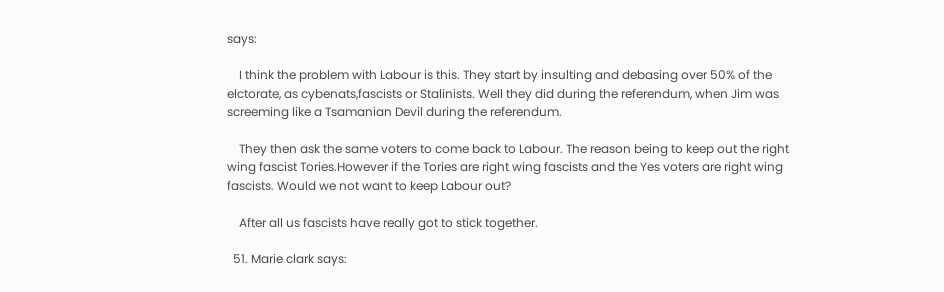says:

    I think the problem with Labour is this. They start by insulting and debasing over 50% of the elctorate, as cybenats,fascists or Stalinists. Well they did during the referendum, when Jim was screeming like a Tsamanian Devil during the referendum.

    They then ask the same voters to come back to Labour. The reason being to keep out the right wing fascist Tories.However if the Tories are right wing fascists and the Yes voters are right wing fascists. Would we not want to keep Labour out?

    After all us fascists have really got to stick together.

  51. Marie clark says: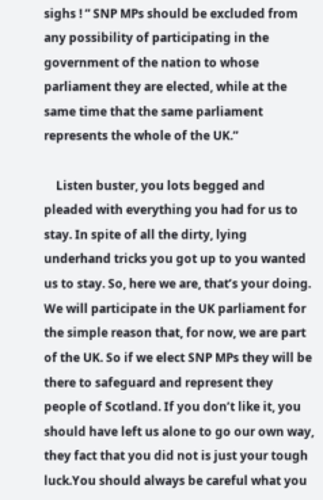sighs ! ” SNP MPs should be excluded from any possibility of participating in the government of the nation to whose parliament they are elected, while at the same time that the same parliament represents the whole of the UK.”

    Listen buster, you lots begged and pleaded with everything you had for us to stay. In spite of all the dirty, lying underhand tricks you got up to you wanted us to stay. So, here we are, that’s your doing. We will participate in the UK parliament for the simple reason that, for now, we are part of the UK. So if we elect SNP MPs they will be there to safeguard and represent they people of Scotland. If you don’t like it, you should have left us alone to go our own way, they fact that you did not is just your tough luck.You should always be careful what you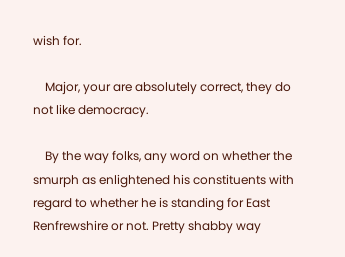wish for.

    Major, your are absolutely correct, they do not like democracy.

    By the way folks, any word on whether the smurph as enlightened his constituents with regard to whether he is standing for East Renfrewshire or not. Pretty shabby way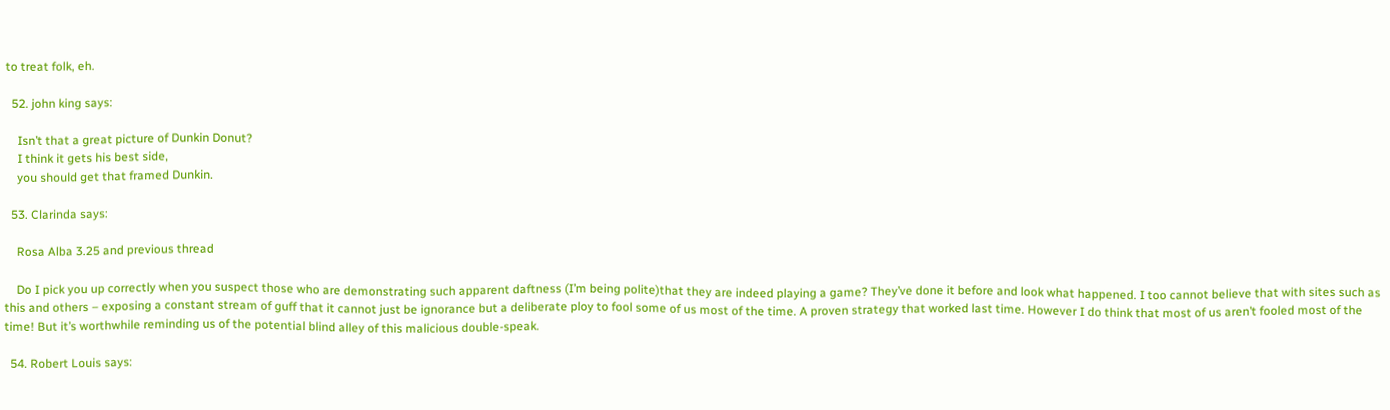to treat folk, eh.

  52. john king says:

    Isn’t that a great picture of Dunkin Donut?
    I think it gets his best side,
    you should get that framed Dunkin.

  53. Clarinda says:

    Rosa Alba 3.25 and previous thread

    Do I pick you up correctly when you suspect those who are demonstrating such apparent daftness (I’m being polite)that they are indeed playing a game? They’ve done it before and look what happened. I too cannot believe that with sites such as this and others – exposing a constant stream of guff that it cannot just be ignorance but a deliberate ploy to fool some of us most of the time. A proven strategy that worked last time. However I do think that most of us aren’t fooled most of the time! But it’s worthwhile reminding us of the potential blind alley of this malicious double-speak.

  54. Robert Louis says: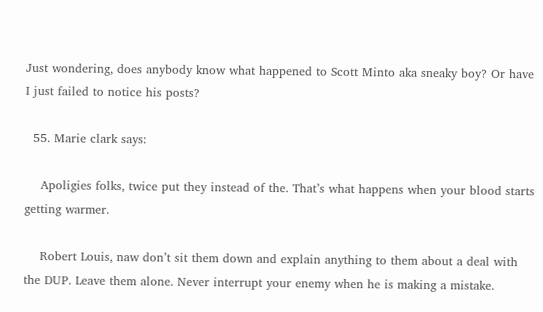Just wondering, does anybody know what happened to Scott Minto aka sneaky boy? Or have I just failed to notice his posts?

  55. Marie clark says:

    Apoligies folks, twice put they instead of the. That’s what happens when your blood starts getting warmer.

    Robert Louis, naw don’t sit them down and explain anything to them about a deal with the DUP. Leave them alone. Never interrupt your enemy when he is making a mistake.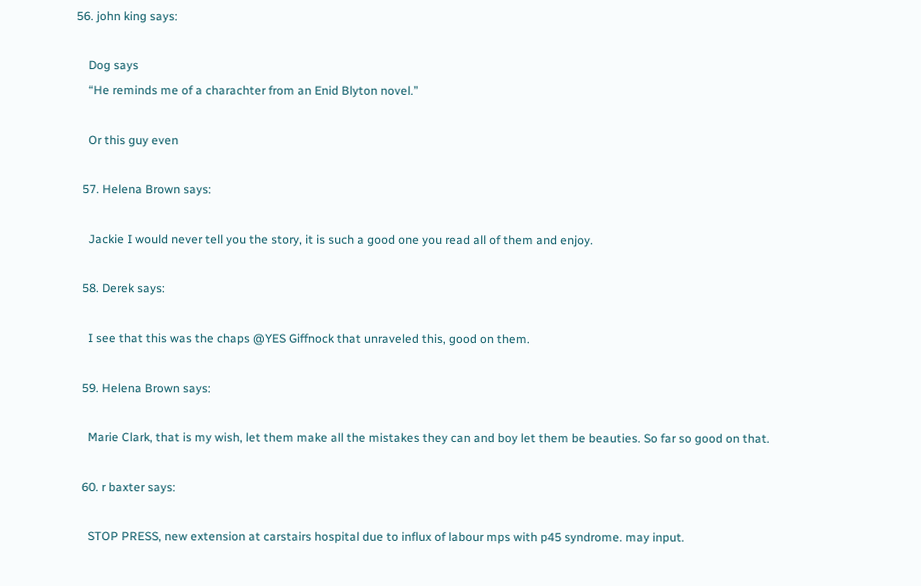56. john king says:

    Dog says
    “He reminds me of a charachter from an Enid Blyton novel.”

    Or this guy even

  57. Helena Brown says:

    Jackie I would never tell you the story, it is such a good one you read all of them and enjoy.

  58. Derek says:

    I see that this was the chaps @YES Giffnock that unraveled this, good on them.

  59. Helena Brown says:

    Marie Clark, that is my wish, let them make all the mistakes they can and boy let them be beauties. So far so good on that.

  60. r baxter says:

    STOP PRESS, new extension at carstairs hospital due to influx of labour mps with p45 syndrome. may input.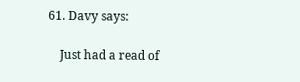61. Davy says:

    Just had a read of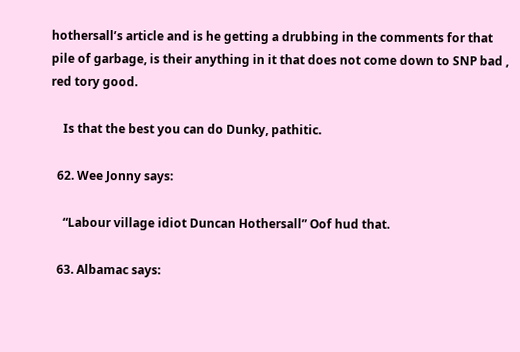hothersall’s article and is he getting a drubbing in the comments for that pile of garbage, is their anything in it that does not come down to SNP bad , red tory good.

    Is that the best you can do Dunky, pathitic.

  62. Wee Jonny says:

    “Labour village idiot Duncan Hothersall” Oof hud that.

  63. Albamac says: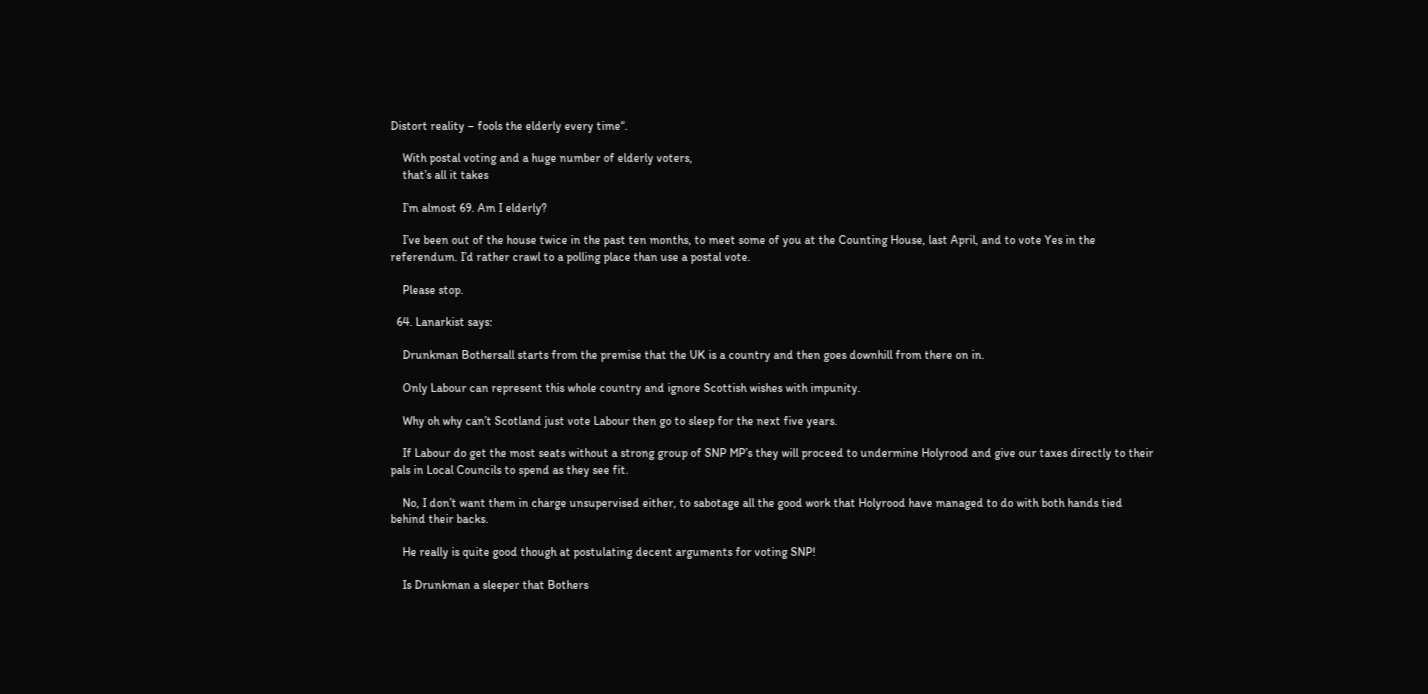Distort reality – fools the elderly every time“.

    With postal voting and a huge number of elderly voters,
    that’s all it takes

    I’m almost 69. Am I elderly?

    I’ve been out of the house twice in the past ten months, to meet some of you at the Counting House, last April, and to vote Yes in the referendum. I’d rather crawl to a polling place than use a postal vote.

    Please stop.

  64. Lanarkist says:

    Drunkman Bothersall starts from the premise that the UK is a country and then goes downhill from there on in.

    Only Labour can represent this whole country and ignore Scottish wishes with impunity.

    Why oh why can’t Scotland just vote Labour then go to sleep for the next five years.

    If Labour do get the most seats without a strong group of SNP MP’s they will proceed to undermine Holyrood and give our taxes directly to their pals in Local Councils to spend as they see fit.

    No, I don’t want them in charge unsupervised either, to sabotage all the good work that Holyrood have managed to do with both hands tied behind their backs.

    He really is quite good though at postulating decent arguments for voting SNP!

    Is Drunkman a sleeper that Bothers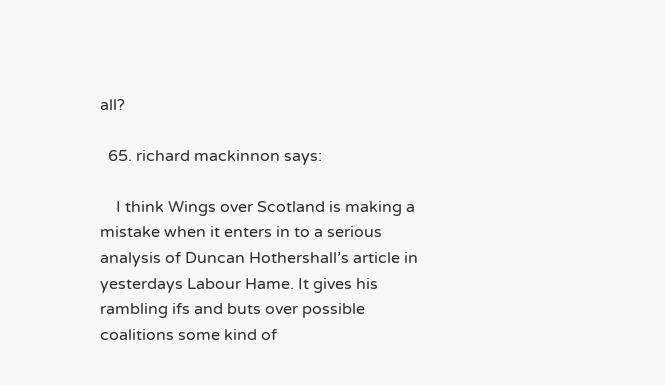all?

  65. richard mackinnon says:

    I think Wings over Scotland is making a mistake when it enters in to a serious analysis of Duncan Hothershall’s article in yesterdays Labour Hame. It gives his rambling ifs and buts over possible coalitions some kind of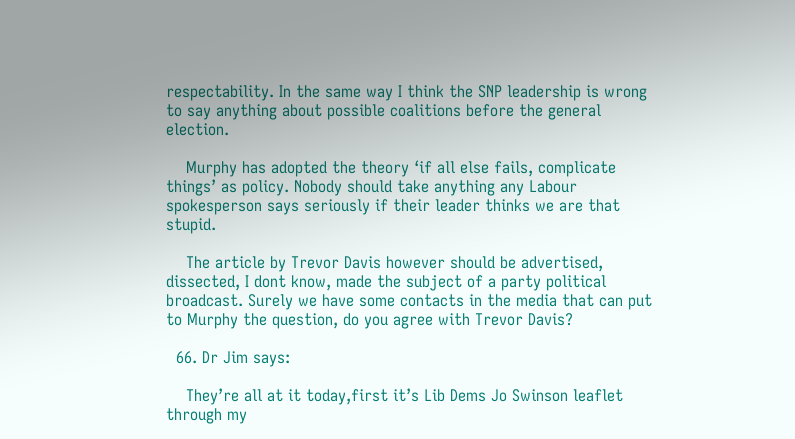respectability. In the same way I think the SNP leadership is wrong to say anything about possible coalitions before the general election.

    Murphy has adopted the theory ‘if all else fails, complicate things’ as policy. Nobody should take anything any Labour spokesperson says seriously if their leader thinks we are that stupid.

    The article by Trevor Davis however should be advertised, dissected, I dont know, made the subject of a party political broadcast. Surely we have some contacts in the media that can put to Murphy the question, do you agree with Trevor Davis?

  66. Dr Jim says:

    They’re all at it today,first it’s Lib Dems Jo Swinson leaflet through my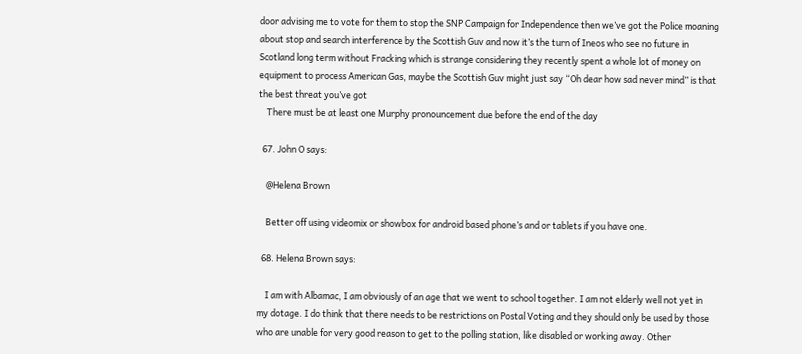door advising me to vote for them to stop the SNP Campaign for Independence then we’ve got the Police moaning about stop and search interference by the Scottish Guv and now it’s the turn of Ineos who see no future in Scotland long term without Fracking which is strange considering they recently spent a whole lot of money on equipment to process American Gas, maybe the Scottish Guv might just say “Oh dear how sad never mind” is that the best threat you’ve got
    There must be at least one Murphy pronouncement due before the end of the day

  67. John O says:

    @Helena Brown

    Better off using videomix or showbox for android based phone’s and or tablets if you have one.

  68. Helena Brown says:

    I am with Albamac, I am obviously of an age that we went to school together. I am not elderly well not yet in my dotage. I do think that there needs to be restrictions on Postal Voting and they should only be used by those who are unable for very good reason to get to the polling station, like disabled or working away. Other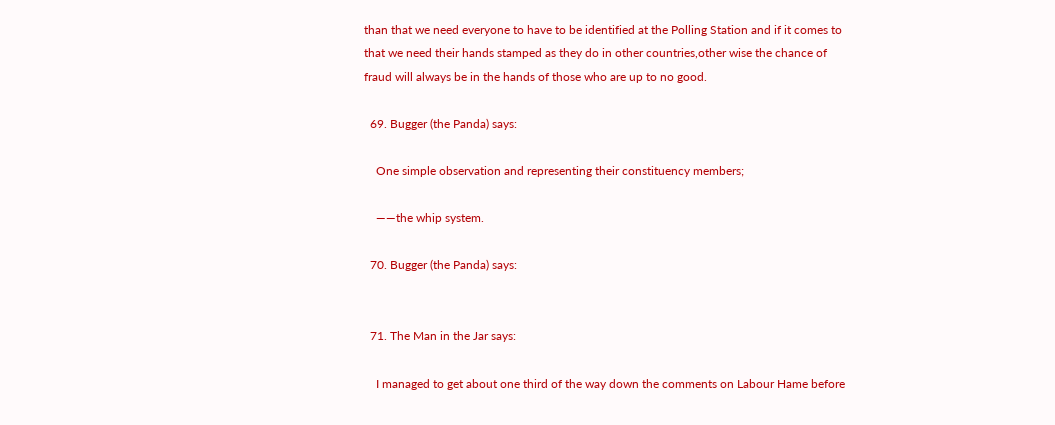than that we need everyone to have to be identified at the Polling Station and if it comes to that we need their hands stamped as they do in other countries,other wise the chance of fraud will always be in the hands of those who are up to no good.

  69. Bugger (the Panda) says:

    One simple observation and representing their constituency members;

    ——the whip system.

  70. Bugger (the Panda) says:


  71. The Man in the Jar says:

    I managed to get about one third of the way down the comments on Labour Hame before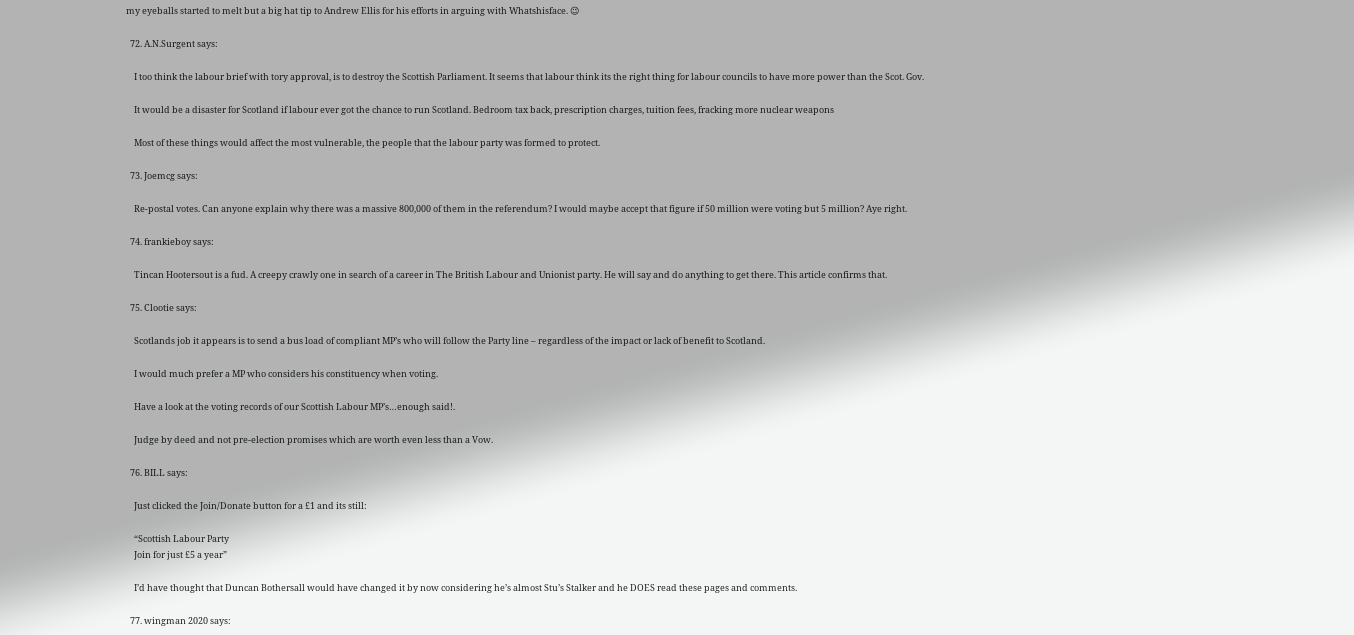my eyeballs started to melt but a big hat tip to Andrew Ellis for his efforts in arguing with Whatshisface. 😉

  72. A.N.Surgent says:

    I too think the labour brief with tory approval, is to destroy the Scottish Parliament. It seems that labour think its the right thing for labour councils to have more power than the Scot. Gov.

    It would be a disaster for Scotland if labour ever got the chance to run Scotland. Bedroom tax back, prescription charges, tuition fees, fracking more nuclear weapons

    Most of these things would affect the most vulnerable, the people that the labour party was formed to protect.

  73. Joemcg says:

    Re-postal votes. Can anyone explain why there was a massive 800,000 of them in the referendum? I would maybe accept that figure if 50 million were voting but 5 million? Aye right.

  74. frankieboy says:

    Tincan Hootersout is a fud. A creepy crawly one in search of a career in The British Labour and Unionist party. He will say and do anything to get there. This article confirms that.

  75. Clootie says:

    Scotlands job it appears is to send a bus load of compliant MP’s who will follow the Party line – regardless of the impact or lack of benefit to Scotland.

    I would much prefer a MP who considers his constituency when voting.

    Have a look at the voting records of our Scottish Labour MP’s…enough said!.

    Judge by deed and not pre-election promises which are worth even less than a Vow.

  76. BILL says:

    Just clicked the Join/Donate button for a £1 and its still:

    “Scottish Labour Party
    Join for just £5 a year”

    I’d have thought that Duncan Bothersall would have changed it by now considering he’s almost Stu’s Stalker and he DOES read these pages and comments.

  77. wingman 2020 says: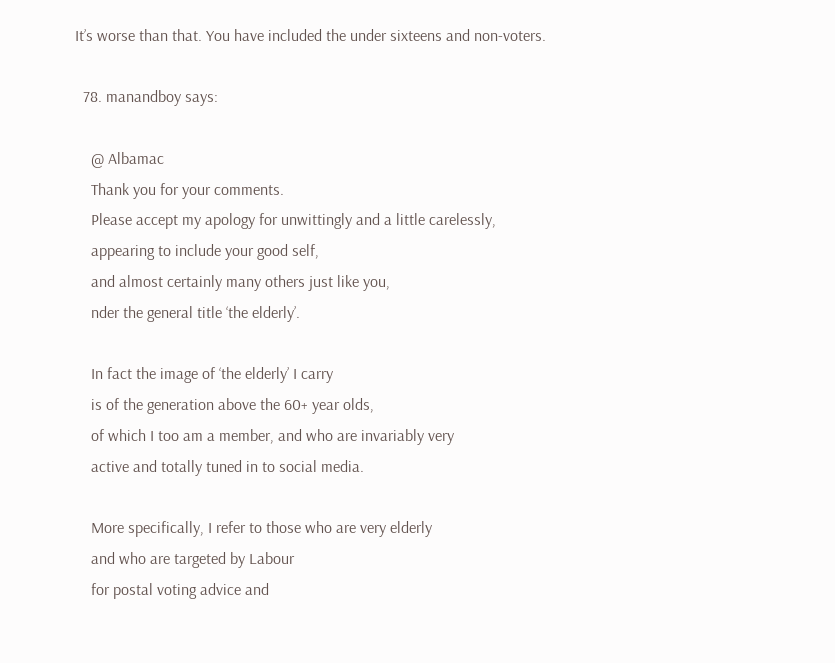It’s worse than that. You have included the under sixteens and non-voters.

  78. manandboy says:

    @ Albamac
    Thank you for your comments.
    Please accept my apology for unwittingly and a little carelessly,
    appearing to include your good self,
    and almost certainly many others just like you,
    nder the general title ‘the elderly’.

    In fact the image of ‘the elderly’ I carry
    is of the generation above the 60+ year olds,
    of which I too am a member, and who are invariably very
    active and totally tuned in to social media.

    More specifically, I refer to those who are very elderly
    and who are targeted by Labour
    for postal voting advice and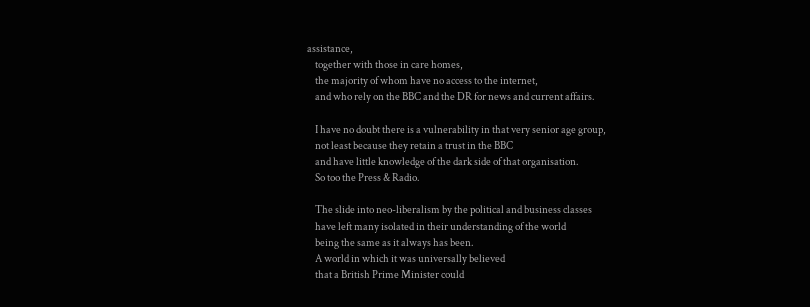assistance,
    together with those in care homes,
    the majority of whom have no access to the internet,
    and who rely on the BBC and the DR for news and current affairs.

    I have no doubt there is a vulnerability in that very senior age group,
    not least because they retain a trust in the BBC
    and have little knowledge of the dark side of that organisation.
    So too the Press & Radio.

    The slide into neo-liberalism by the political and business classes
    have left many isolated in their understanding of the world
    being the same as it always has been.
    A world in which it was universally believed
    that a British Prime Minister could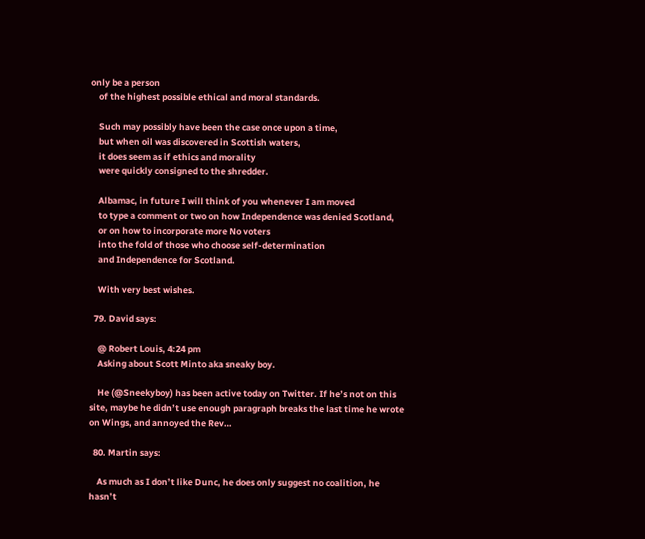only be a person
    of the highest possible ethical and moral standards.

    Such may possibly have been the case once upon a time,
    but when oil was discovered in Scottish waters,
    it does seem as if ethics and morality
    were quickly consigned to the shredder.

    Albamac, in future I will think of you whenever I am moved
    to type a comment or two on how Independence was denied Scotland,
    or on how to incorporate more No voters
    into the fold of those who choose self-determination
    and Independence for Scotland.

    With very best wishes.

  79. David says:

    @ Robert Louis, 4:24 pm
    Asking about Scott Minto aka sneaky boy.

    He (@Sneekyboy) has been active today on Twitter. If he’s not on this site, maybe he didn’t use enough paragraph breaks the last time he wrote on Wings, and annoyed the Rev…

  80. Martin says:

    As much as I don’t like Dunc, he does only suggest no coalition, he hasn’t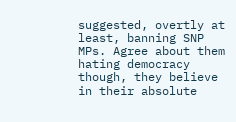suggested, overtly at least, banning SNP MPs. Agree about them hating democracy though, they believe in their absolute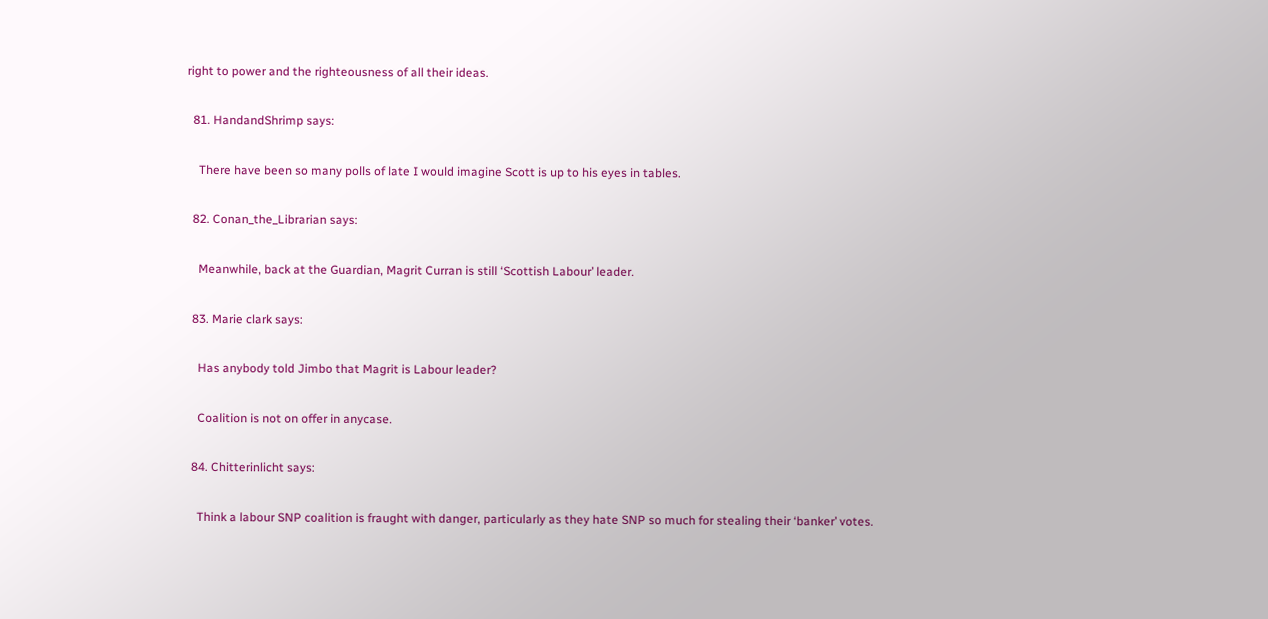right to power and the righteousness of all their ideas.

  81. HandandShrimp says:

    There have been so many polls of late I would imagine Scott is up to his eyes in tables.

  82. Conan_the_Librarian says:

    Meanwhile, back at the Guardian, Magrit Curran is still ‘Scottish Labour’ leader.

  83. Marie clark says:

    Has anybody told Jimbo that Magrit is Labour leader?

    Coalition is not on offer in anycase.

  84. Chitterinlicht says:

    Think a labour SNP coalition is fraught with danger, particularly as they hate SNP so much for stealing their ‘banker’ votes.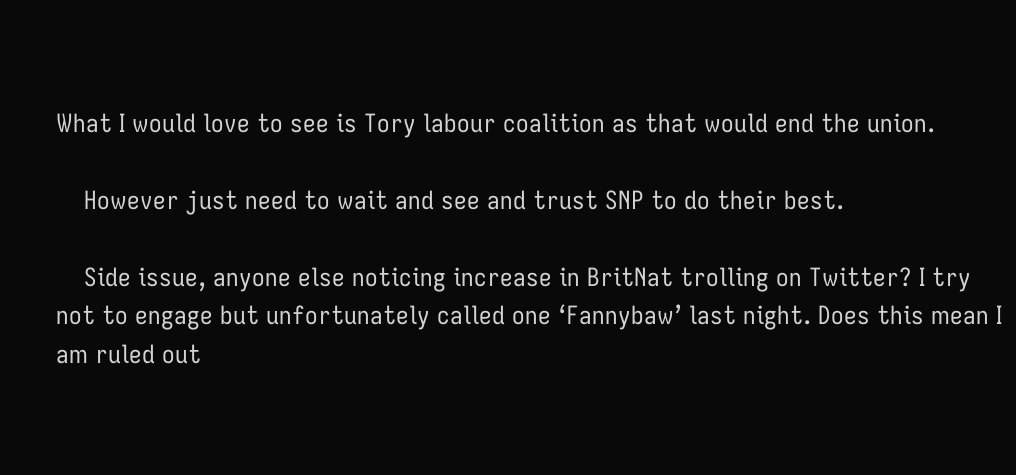What I would love to see is Tory labour coalition as that would end the union.

    However just need to wait and see and trust SNP to do their best.

    Side issue, anyone else noticing increase in BritNat trolling on Twitter? I try not to engage but unfortunately called one ‘Fannybaw’ last night. Does this mean I am ruled out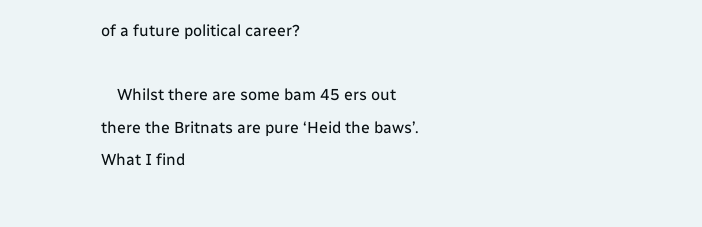of a future political career?

    Whilst there are some bam 45 ers out there the Britnats are pure ‘Heid the baws’. What I find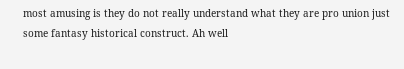most amusing is they do not really understand what they are pro union just some fantasy historical construct. Ah well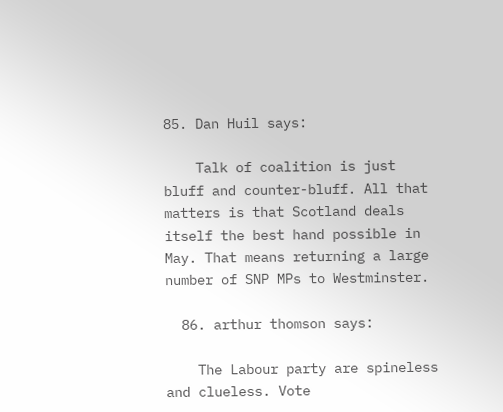85. Dan Huil says:

    Talk of coalition is just bluff and counter-bluff. All that matters is that Scotland deals itself the best hand possible in May. That means returning a large number of SNP MPs to Westminster.

  86. arthur thomson says:

    The Labour party are spineless and clueless. Vote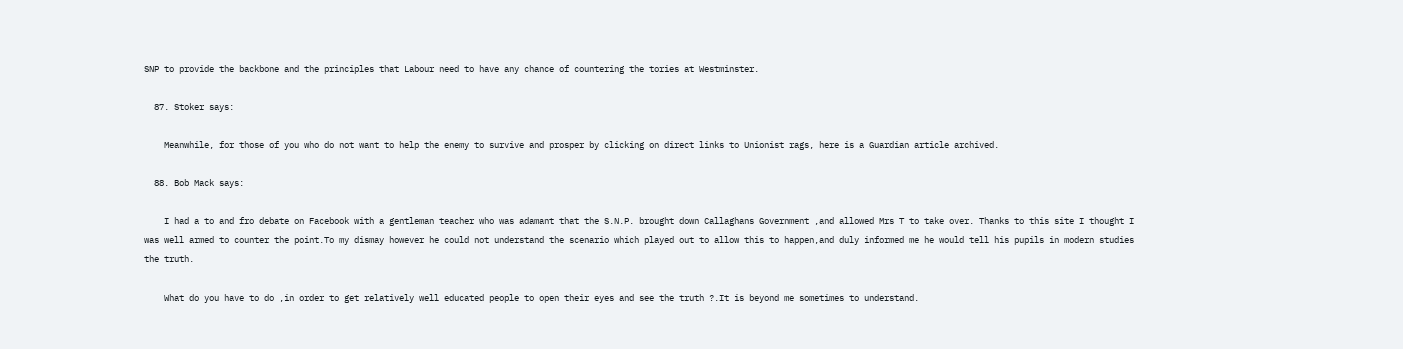SNP to provide the backbone and the principles that Labour need to have any chance of countering the tories at Westminster.

  87. Stoker says:

    Meanwhile, for those of you who do not want to help the enemy to survive and prosper by clicking on direct links to Unionist rags, here is a Guardian article archived.

  88. Bob Mack says:

    I had a to and fro debate on Facebook with a gentleman teacher who was adamant that the S.N.P. brought down Callaghans Government ,and allowed Mrs T to take over. Thanks to this site I thought I was well armed to counter the point.To my dismay however he could not understand the scenario which played out to allow this to happen,and duly informed me he would tell his pupils in modern studies the truth.

    What do you have to do ,in order to get relatively well educated people to open their eyes and see the truth ?.It is beyond me sometimes to understand.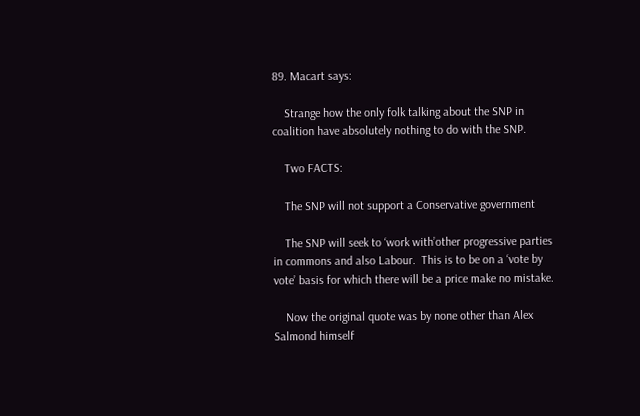89. Macart says:

    Strange how the only folk talking about the SNP in coalition have absolutely nothing to do with the SNP.

    Two FACTS:

    The SNP will not support a Conservative government

    The SNP will seek to ‘work with’other progressive parties in commons and also Labour.  This is to be on a ‘vote by vote’ basis for which there will be a price make no mistake.

    Now the original quote was by none other than Alex Salmond himself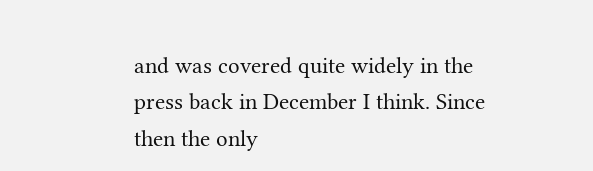and was covered quite widely in the press back in December I think. Since then the only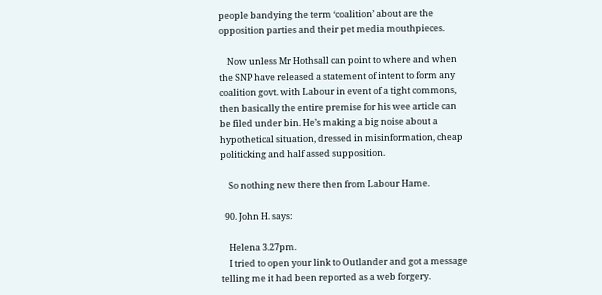people bandying the term ‘coalition’ about are the opposition parties and their pet media mouthpieces.

    Now unless Mr Hothsall can point to where and when the SNP have released a statement of intent to form any coalition govt. with Labour in event of a tight commons, then basically the entire premise for his wee article can be filed under bin. He’s making a big noise about a hypothetical situation, dressed in misinformation, cheap politicking and half assed supposition.

    So nothing new there then from Labour Hame.

  90. John H. says:

    Helena 3.27pm.
    I tried to open your link to Outlander and got a message telling me it had been reported as a web forgery.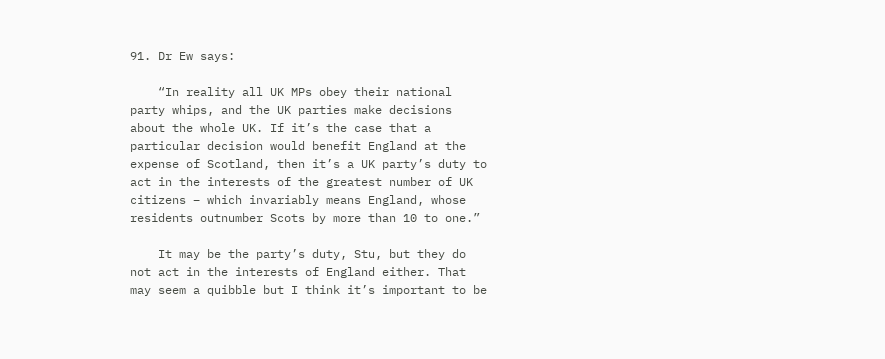91. Dr Ew says:

    “In reality all UK MPs obey their national party whips, and the UK parties make decisions about the whole UK. If it’s the case that a particular decision would benefit England at the expense of Scotland, then it’s a UK party’s duty to act in the interests of the greatest number of UK citizens – which invariably means England, whose residents outnumber Scots by more than 10 to one.”

    It may be the party’s duty, Stu, but they do not act in the interests of England either. That may seem a quibble but I think it’s important to be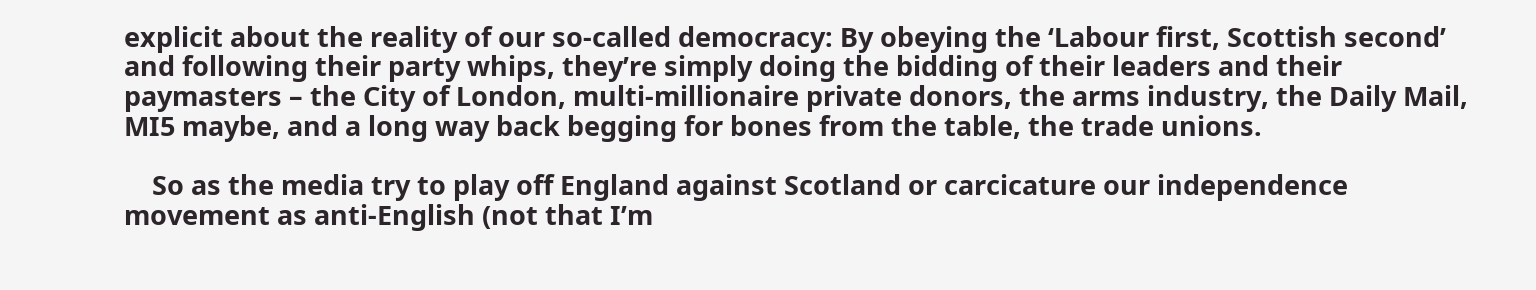explicit about the reality of our so-called democracy: By obeying the ‘Labour first, Scottish second’ and following their party whips, they’re simply doing the bidding of their leaders and their paymasters – the City of London, multi-millionaire private donors, the arms industry, the Daily Mail, MI5 maybe, and a long way back begging for bones from the table, the trade unions.

    So as the media try to play off England against Scotland or carcicature our independence movement as anti-English (not that I’m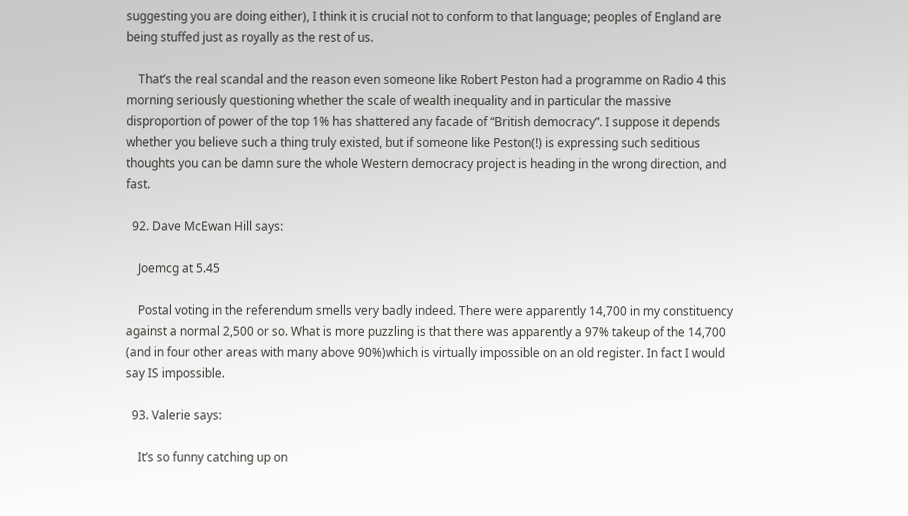suggesting you are doing either), I think it is crucial not to conform to that language; peoples of England are being stuffed just as royally as the rest of us.

    That’s the real scandal and the reason even someone like Robert Peston had a programme on Radio 4 this morning seriously questioning whether the scale of wealth inequality and in particular the massive disproportion of power of the top 1% has shattered any facade of “British democracy”. I suppose it depends whether you believe such a thing truly existed, but if someone like Peston(!) is expressing such seditious thoughts you can be damn sure the whole Western democracy project is heading in the wrong direction, and fast.

  92. Dave McEwan Hill says:

    Joemcg at 5.45

    Postal voting in the referendum smells very badly indeed. There were apparently 14,700 in my constituency against a normal 2,500 or so. What is more puzzling is that there was apparently a 97% takeup of the 14,700 (and in four other areas with many above 90%)which is virtually impossible on an old register. In fact I would say IS impossible.

  93. Valerie says:

    It’s so funny catching up on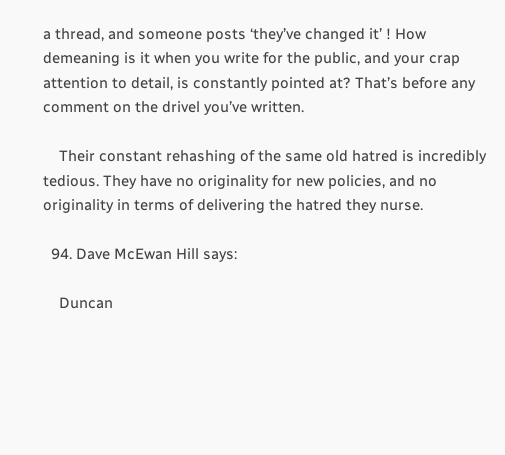a thread, and someone posts ‘they’ve changed it’ ! How demeaning is it when you write for the public, and your crap attention to detail, is constantly pointed at? That’s before any comment on the drivel you’ve written.

    Their constant rehashing of the same old hatred is incredibly tedious. They have no originality for new policies, and no originality in terms of delivering the hatred they nurse.

  94. Dave McEwan Hill says:

    Duncan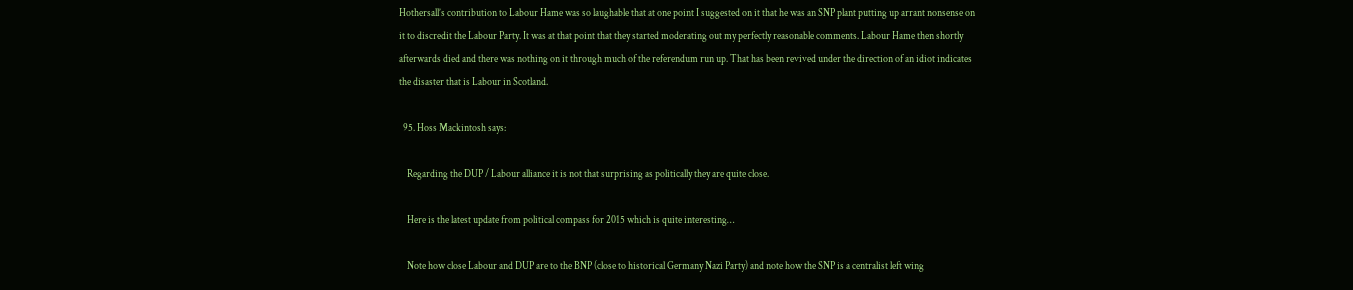Hothersall’s contribution to Labour Hame was so laughable that at one point I suggested on it that he was an SNP plant putting up arrant nonsense on it to discredit the Labour Party. It was at that point that they started moderating out my perfectly reasonable comments. Labour Hame then shortly afterwards died and there was nothing on it through much of the referendum run up. That has been revived under the direction of an idiot indicates the disaster that is Labour in Scotland.

  95. Hoss Mackintosh says:

    Regarding the DUP / Labour alliance it is not that surprising as politically they are quite close.

    Here is the latest update from political compass for 2015 which is quite interesting…

    Note how close Labour and DUP are to the BNP (close to historical Germany Nazi Party) and note how the SNP is a centralist left wing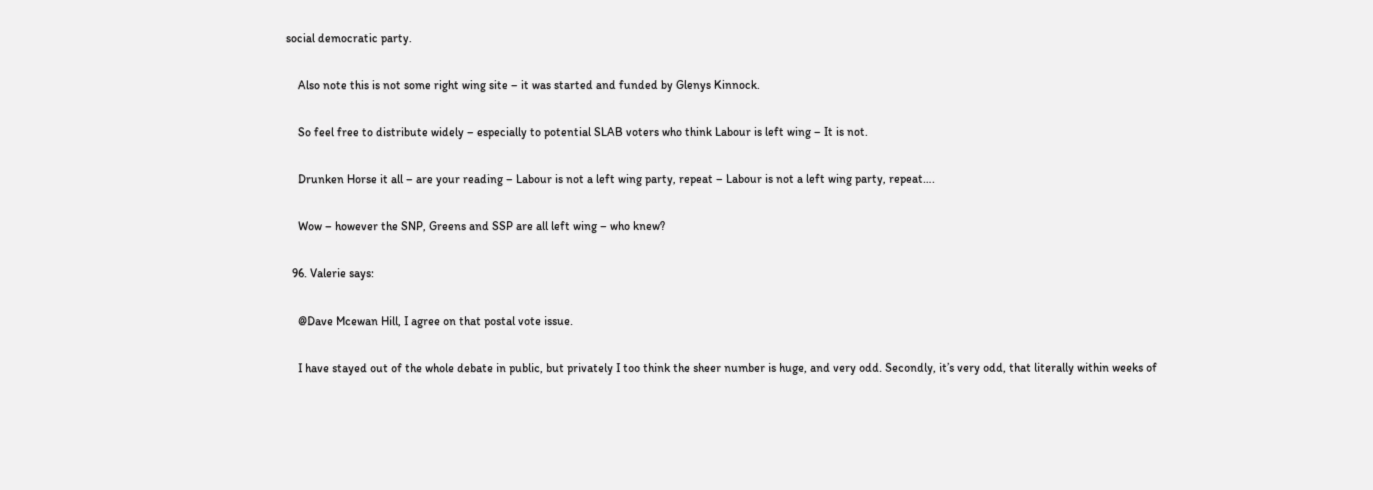social democratic party.

    Also note this is not some right wing site – it was started and funded by Glenys Kinnock.

    So feel free to distribute widely – especially to potential SLAB voters who think Labour is left wing – It is not.

    Drunken Horse it all – are your reading – Labour is not a left wing party, repeat – Labour is not a left wing party, repeat….

    Wow – however the SNP, Greens and SSP are all left wing – who knew?

  96. Valerie says:

    @Dave Mcewan Hill, I agree on that postal vote issue.

    I have stayed out of the whole debate in public, but privately I too think the sheer number is huge, and very odd. Secondly, it’s very odd, that literally within weeks of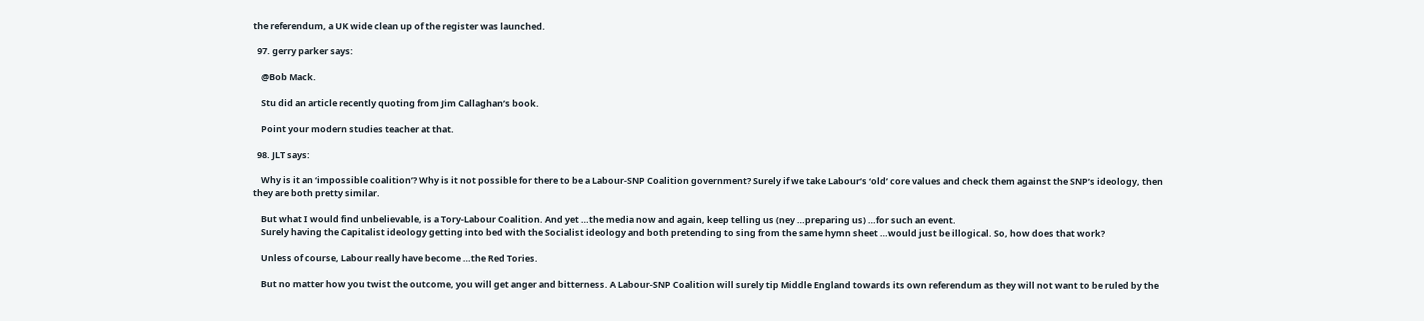the referendum, a UK wide clean up of the register was launched.

  97. gerry parker says:

    @Bob Mack.

    Stu did an article recently quoting from Jim Callaghan’s book.

    Point your modern studies teacher at that.

  98. JLT says:

    Why is it an ‘impossible coalition’? Why is it not possible for there to be a Labour-SNP Coalition government? Surely if we take Labour’s ‘old’ core values and check them against the SNP’s ideology, then they are both pretty similar.

    But what I would find unbelievable, is a Tory-Labour Coalition. And yet …the media now and again, keep telling us (ney …preparing us) …for such an event.
    Surely having the Capitalist ideology getting into bed with the Socialist ideology and both pretending to sing from the same hymn sheet …would just be illogical. So, how does that work?

    Unless of course, Labour really have become …the Red Tories.

    But no matter how you twist the outcome, you will get anger and bitterness. A Labour-SNP Coalition will surely tip Middle England towards its own referendum as they will not want to be ruled by the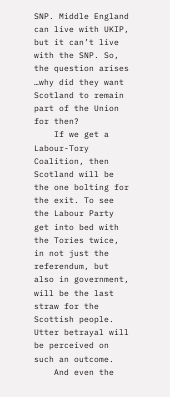SNP. Middle England can live with UKIP, but it can’t live with the SNP. So, the question arises …why did they want Scotland to remain part of the Union for then?
    If we get a Labour-Tory Coalition, then Scotland will be the one bolting for the exit. To see the Labour Party get into bed with the Tories twice, in not just the referendum, but also in government, will be the last straw for the Scottish people. Utter betrayal will be perceived on such an outcome.
    And even the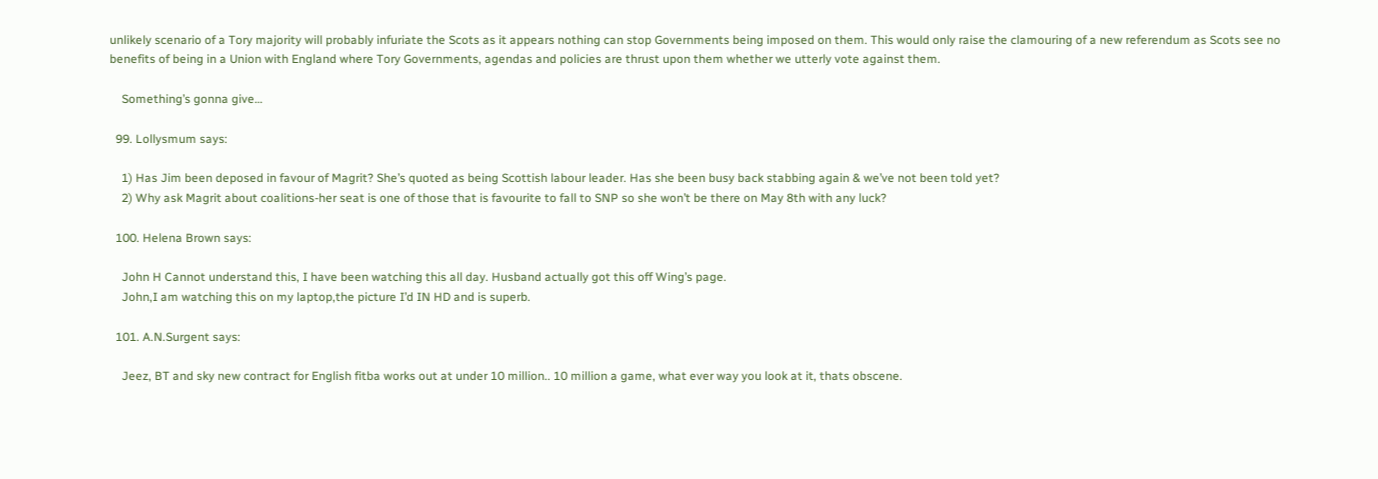unlikely scenario of a Tory majority will probably infuriate the Scots as it appears nothing can stop Governments being imposed on them. This would only raise the clamouring of a new referendum as Scots see no benefits of being in a Union with England where Tory Governments, agendas and policies are thrust upon them whether we utterly vote against them.

    Something’s gonna give…

  99. Lollysmum says:

    1) Has Jim been deposed in favour of Magrit? She’s quoted as being Scottish labour leader. Has she been busy back stabbing again & we’ve not been told yet?
    2) Why ask Magrit about coalitions-her seat is one of those that is favourite to fall to SNP so she won’t be there on May 8th with any luck?

  100. Helena Brown says:

    John H Cannot understand this, I have been watching this all day. Husband actually got this off Wing’s page.
    John,I am watching this on my laptop,the picture I’d IN HD and is superb.

  101. A.N.Surgent says:

    Jeez, BT and sky new contract for English fitba works out at under 10 million.. 10 million a game, what ever way you look at it, thats obscene.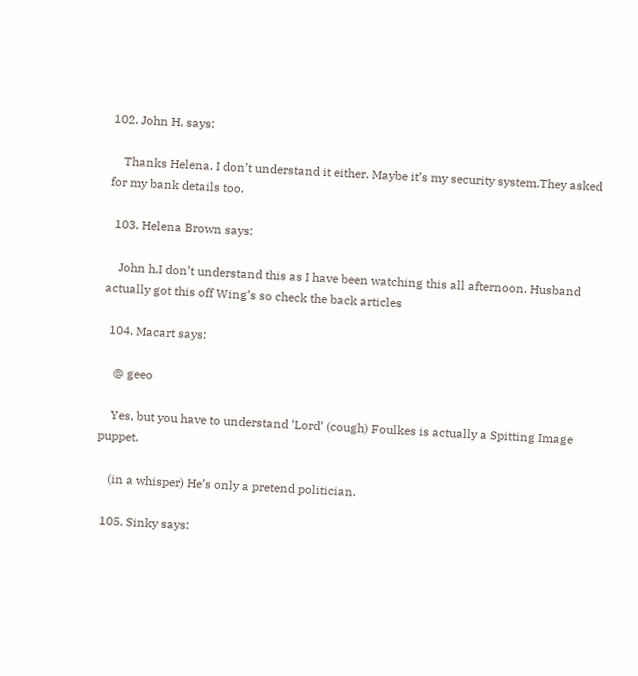102. John H. says:

    Thanks Helena. I don’t understand it either. Maybe it’s my security system.They asked for my bank details too.

  103. Helena Brown says:

    John h,I don’t understand this as I have been watching this all afternoon. Husband actually got this off Wing’s so check the back articles

  104. Macart says:

    @ geeo

    Yes, but you have to understand ‘Lord’ (cough) Foulkes is actually a Spitting Image puppet.

    (in a whisper) He’s only a pretend politician.

  105. Sinky says: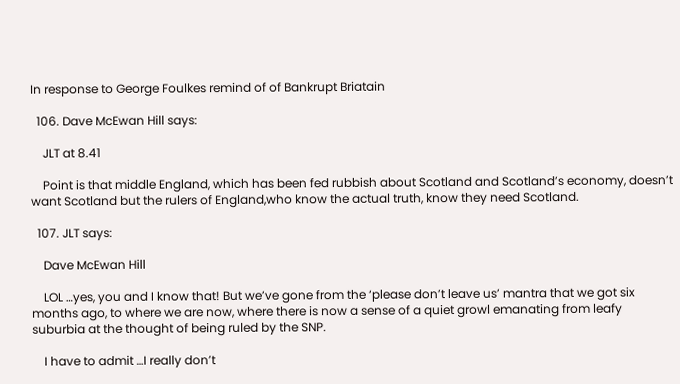In response to George Foulkes remind of of Bankrupt Briatain

  106. Dave McEwan Hill says:

    JLT at 8.41

    Point is that middle England, which has been fed rubbish about Scotland and Scotland’s economy, doesn’t want Scotland but the rulers of England,who know the actual truth, know they need Scotland.

  107. JLT says:

    Dave McEwan Hill

    LOL …yes, you and I know that! But we’ve gone from the ‘please don’t leave us’ mantra that we got six months ago, to where we are now, where there is now a sense of a quiet growl emanating from leafy suburbia at the thought of being ruled by the SNP.

    I have to admit …I really don’t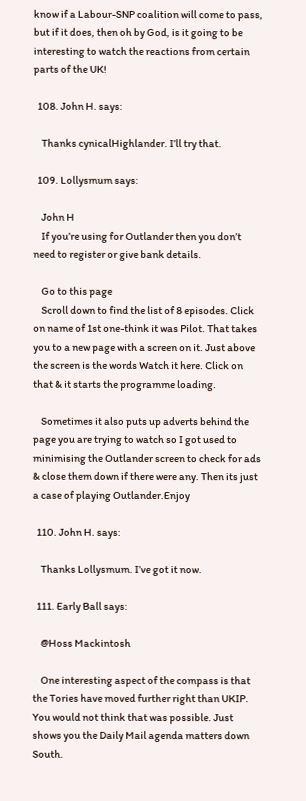know if a Labour-SNP coalition will come to pass, but if it does, then oh by God, is it going to be interesting to watch the reactions from certain parts of the UK!

  108. John H. says:

    Thanks cynicalHighlander. I’ll try that.

  109. Lollysmum says:

    John H
    If you’re using for Outlander then you don’t need to register or give bank details.

    Go to this page
    Scroll down to find the list of 8 episodes. Click on name of 1st one-think it was Pilot. That takes you to a new page with a screen on it. Just above the screen is the words Watch it here. Click on that & it starts the programme loading.

    Sometimes it also puts up adverts behind the page you are trying to watch so I got used to minimising the Outlander screen to check for ads & close them down if there were any. Then its just a case of playing Outlander.Enjoy

  110. John H. says:

    Thanks Lollysmum. I’ve got it now.

  111. Early Ball says:

    @Hoss Mackintosh

    One interesting aspect of the compass is that the Tories have moved further right than UKIP. You would not think that was possible. Just shows you the Daily Mail agenda matters down South.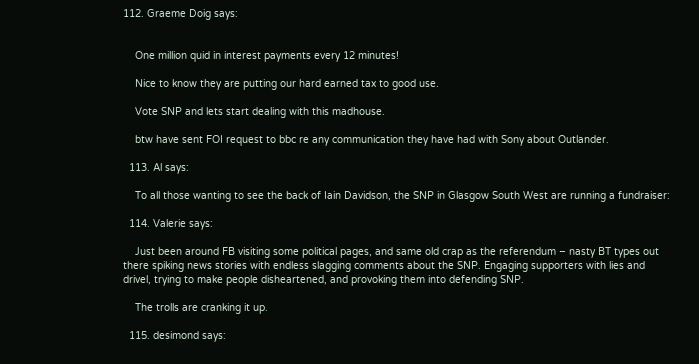112. Graeme Doig says:


    One million quid in interest payments every 12 minutes!

    Nice to know they are putting our hard earned tax to good use.

    Vote SNP and lets start dealing with this madhouse.

    btw have sent FOI request to bbc re any communication they have had with Sony about Outlander.

  113. Al says:

    To all those wanting to see the back of Iain Davidson, the SNP in Glasgow South West are running a fundraiser:

  114. Valerie says:

    Just been around FB visiting some political pages, and same old crap as the referendum – nasty BT types out there spiking news stories with endless slagging comments about the SNP. Engaging supporters with lies and drivel, trying to make people disheartened, and provoking them into defending SNP.

    The trolls are cranking it up.

  115. desimond says: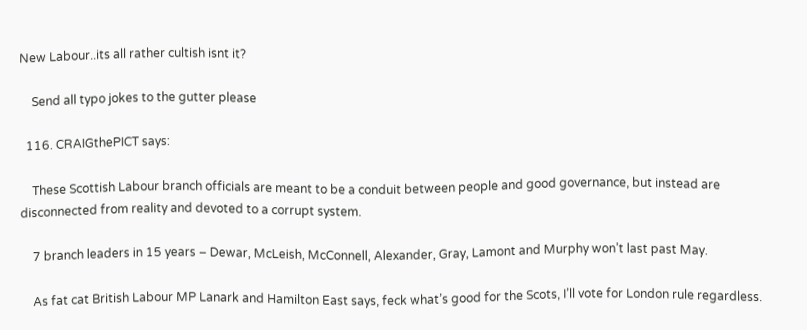New Labour..its all rather cultish isnt it?

    Send all typo jokes to the gutter please

  116. CRAIGthePICT says:

    These Scottish Labour branch officials are meant to be a conduit between people and good governance, but instead are disconnected from reality and devoted to a corrupt system.

    7 branch leaders in 15 years – Dewar, McLeish, McConnell, Alexander, Gray, Lamont and Murphy won’t last past May.

    As fat cat British Labour MP Lanark and Hamilton East says, feck what’s good for the Scots, I’ll vote for London rule regardless.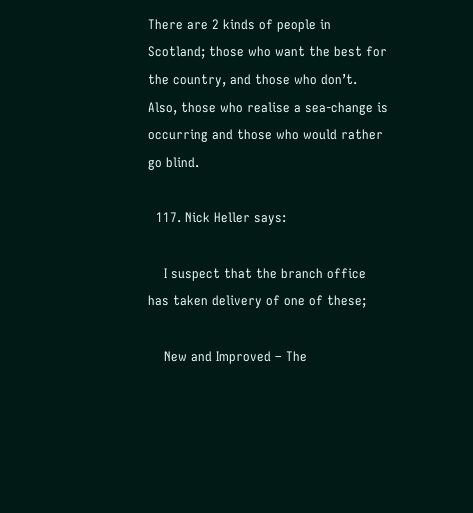There are 2 kinds of people in Scotland; those who want the best for the country, and those who don’t. Also, those who realise a sea-change is occurring and those who would rather go blind.

  117. Nick Heller says:

    I suspect that the branch office has taken delivery of one of these;

    New and Improved – The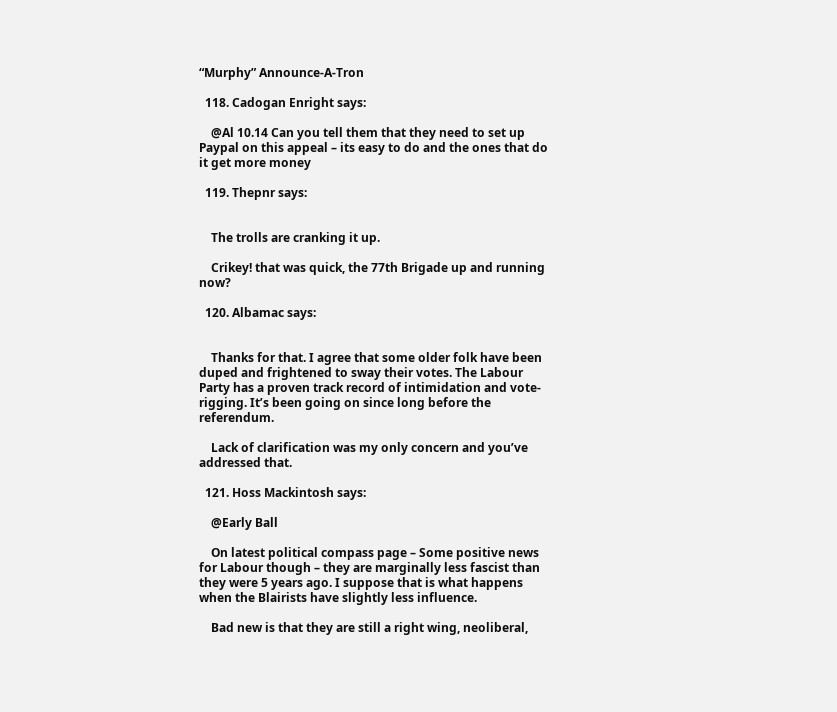“Murphy” Announce-A-Tron

  118. Cadogan Enright says:

    @Al 10.14 Can you tell them that they need to set up Paypal on this appeal – its easy to do and the ones that do it get more money

  119. Thepnr says:


    The trolls are cranking it up.

    Crikey! that was quick, the 77th Brigade up and running now?

  120. Albamac says:


    Thanks for that. I agree that some older folk have been duped and frightened to sway their votes. The Labour Party has a proven track record of intimidation and vote-rigging. It’s been going on since long before the referendum.

    Lack of clarification was my only concern and you’ve addressed that.

  121. Hoss Mackintosh says:

    @Early Ball

    On latest political compass page – Some positive news for Labour though – they are marginally less fascist than they were 5 years ago. I suppose that is what happens when the Blairists have slightly less influence.

    Bad new is that they are still a right wing, neoliberal,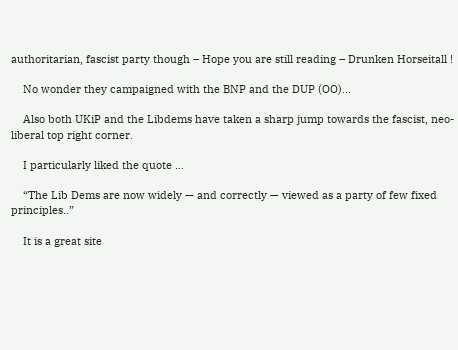authoritarian, fascist party though – Hope you are still reading – Drunken Horseitall !

    No wonder they campaigned with the BNP and the DUP (OO)…

    Also both UKiP and the Libdems have taken a sharp jump towards the fascist, neo-liberal top right corner.

    I particularly liked the quote …

    “The Lib Dems are now widely — and correctly — viewed as a party of few fixed principles..”

    It is a great site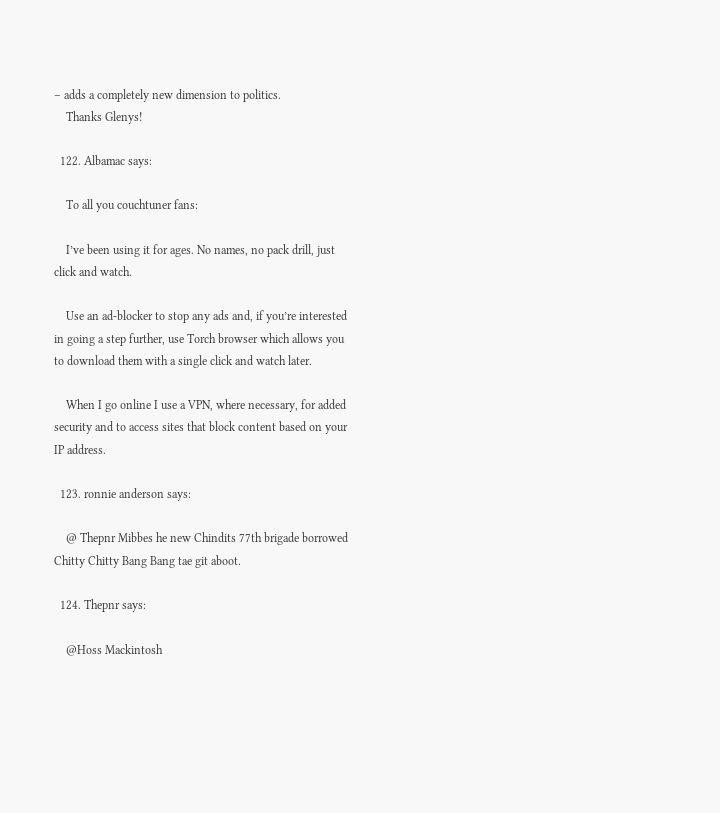– adds a completely new dimension to politics.
    Thanks Glenys!

  122. Albamac says:

    To all you couchtuner fans:

    I’ve been using it for ages. No names, no pack drill, just click and watch.

    Use an ad-blocker to stop any ads and, if you’re interested in going a step further, use Torch browser which allows you to download them with a single click and watch later.

    When I go online I use a VPN, where necessary, for added security and to access sites that block content based on your IP address.

  123. ronnie anderson says:

    @ Thepnr Mibbes he new Chindits 77th brigade borrowed Chitty Chitty Bang Bang tae git aboot.

  124. Thepnr says:

    @Hoss Mackintosh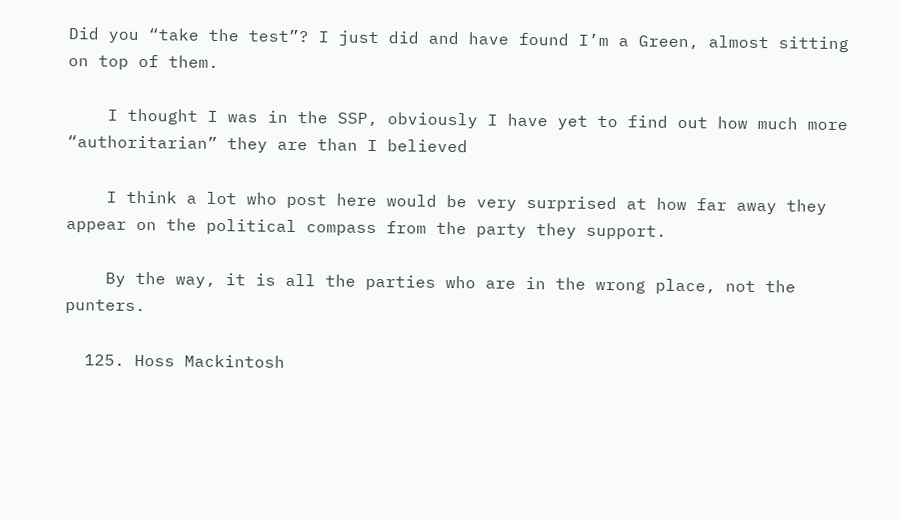Did you “take the test”? I just did and have found I’m a Green, almost sitting on top of them.

    I thought I was in the SSP, obviously I have yet to find out how much more “authoritarian” they are than I believed

    I think a lot who post here would be very surprised at how far away they appear on the political compass from the party they support.

    By the way, it is all the parties who are in the wrong place, not the punters.

  125. Hoss Mackintosh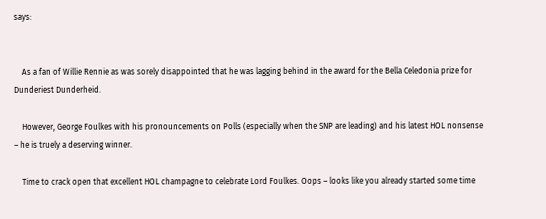says:


    As a fan of Willie Rennie as was sorely disappointed that he was lagging behind in the award for the Bella Celedonia prize for Dunderiest Dunderheid.

    However, George Foulkes with his pronouncements on Polls (especially when the SNP are leading) and his latest HOL nonsense – he is truely a deserving winner.

    Time to crack open that excellent HOL champagne to celebrate Lord Foulkes. Oops – looks like you already started some time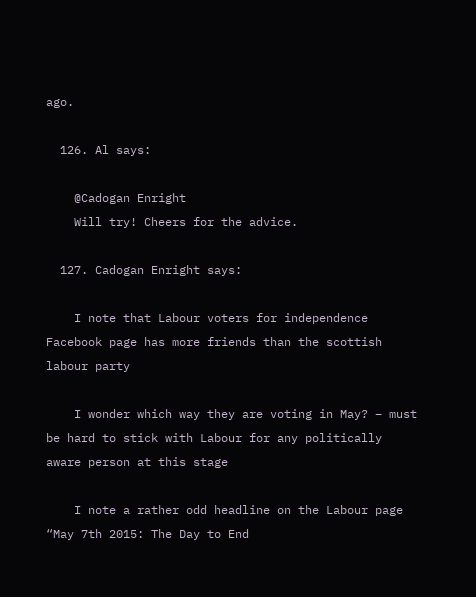ago.

  126. Al says:

    @Cadogan Enright
    Will try! Cheers for the advice.

  127. Cadogan Enright says:

    I note that Labour voters for independence Facebook page has more friends than the scottish labour party

    I wonder which way they are voting in May? – must be hard to stick with Labour for any politically aware person at this stage

    I note a rather odd headline on the Labour page “May 7th 2015: The Day to End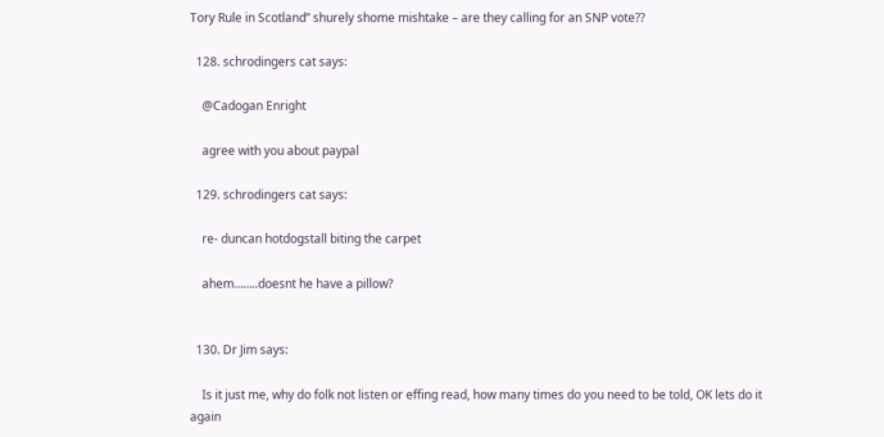Tory Rule in Scotland” shurely shome mishtake – are they calling for an SNP vote??

  128. schrodingers cat says:

    @Cadogan Enright

    agree with you about paypal

  129. schrodingers cat says:

    re- duncan hotdogstall biting the carpet

    ahem……..doesnt he have a pillow?


  130. Dr Jim says:

    Is it just me, why do folk not listen or effing read, how many times do you need to be told, OK lets do it again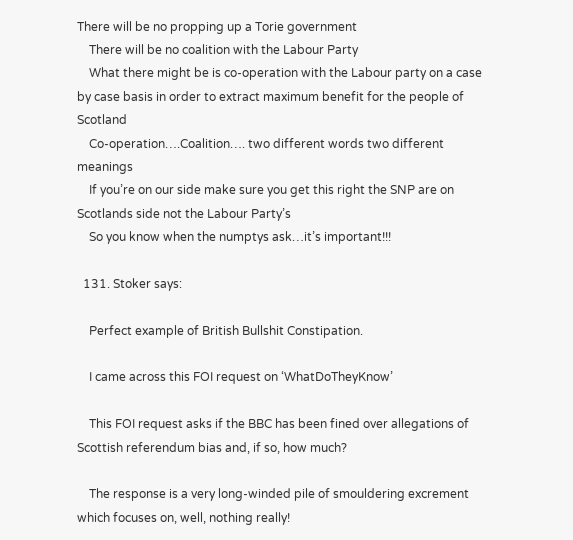There will be no propping up a Torie government
    There will be no coalition with the Labour Party
    What there might be is co-operation with the Labour party on a case by case basis in order to extract maximum benefit for the people of Scotland
    Co-operation….Coalition…. two different words two different meanings
    If you’re on our side make sure you get this right the SNP are on Scotlands side not the Labour Party’s
    So you know when the numptys ask…it’s important!!!

  131. Stoker says:

    Perfect example of British Bullshit Constipation.

    I came across this FOI request on ‘WhatDoTheyKnow’

    This FOI request asks if the BBC has been fined over allegations of Scottish referendum bias and, if so, how much?

    The response is a very long-winded pile of smouldering excrement which focuses on, well, nothing really!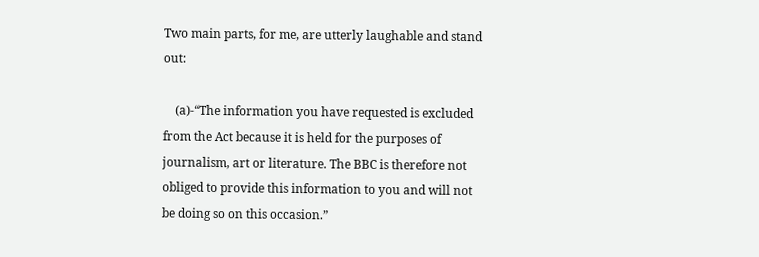Two main parts, for me, are utterly laughable and stand out:

    (a)-“The information you have requested is excluded from the Act because it is held for the purposes of journalism, art or literature. The BBC is therefore not obliged to provide this information to you and will not be doing so on this occasion.”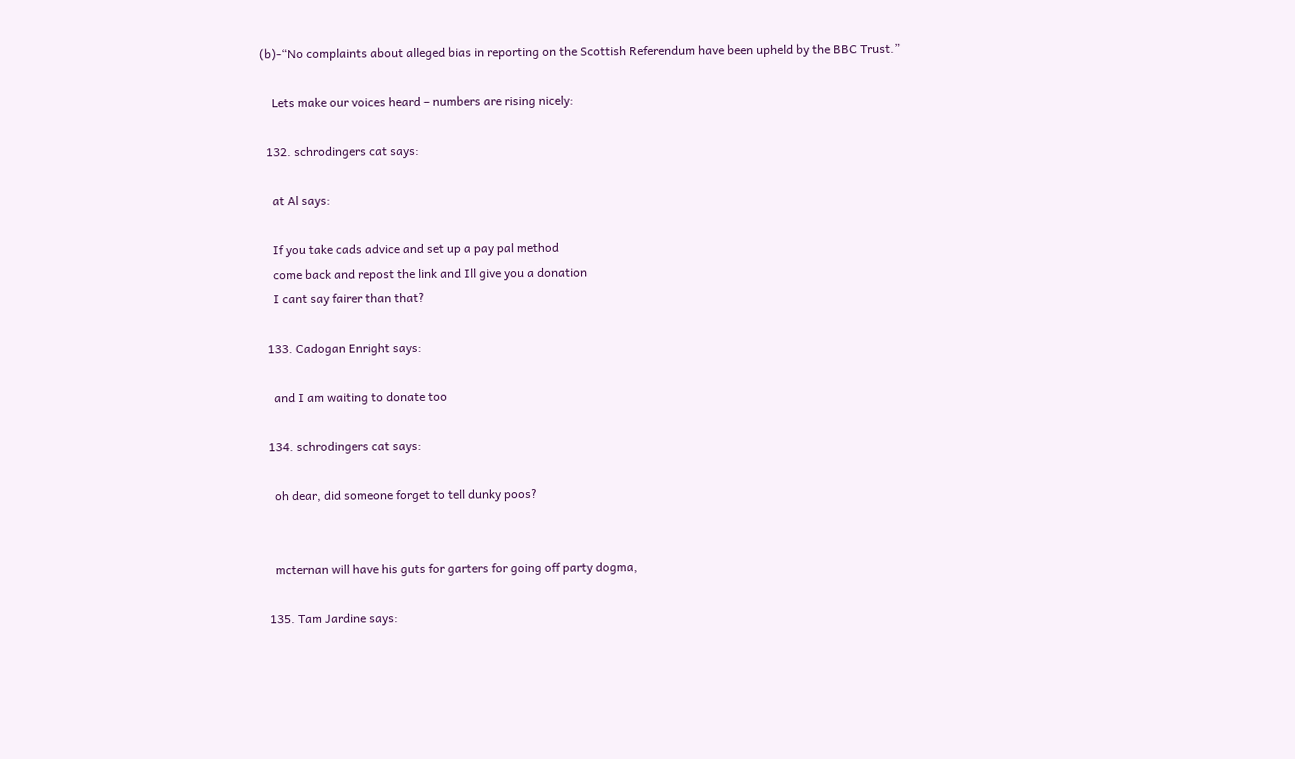(b)-“No complaints about alleged bias in reporting on the Scottish Referendum have been upheld by the BBC Trust.”

    Lets make our voices heard – numbers are rising nicely:

  132. schrodingers cat says:

    at Al says:

    If you take cads advice and set up a pay pal method
    come back and repost the link and Ill give you a donation
    I cant say fairer than that?

  133. Cadogan Enright says:

    and I am waiting to donate too

  134. schrodingers cat says:

    oh dear, did someone forget to tell dunky poos?


    mcternan will have his guts for garters for going off party dogma,

  135. Tam Jardine says: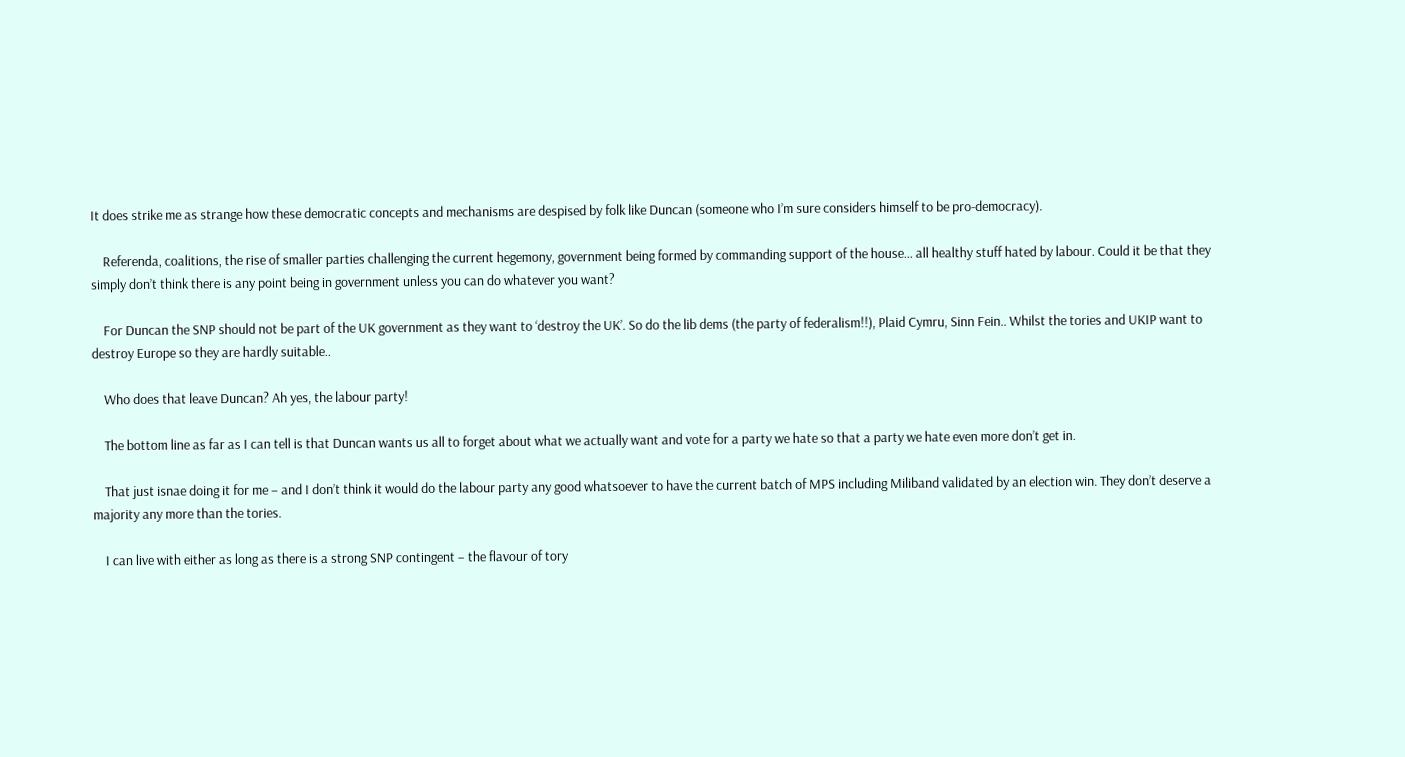It does strike me as strange how these democratic concepts and mechanisms are despised by folk like Duncan (someone who I’m sure considers himself to be pro-democracy).

    Referenda, coalitions, the rise of smaller parties challenging the current hegemony, government being formed by commanding support of the house… all healthy stuff hated by labour. Could it be that they simply don’t think there is any point being in government unless you can do whatever you want?

    For Duncan the SNP should not be part of the UK government as they want to ‘destroy the UK’. So do the lib dems (the party of federalism!!), Plaid Cymru, Sinn Fein.. Whilst the tories and UKIP want to destroy Europe so they are hardly suitable..

    Who does that leave Duncan? Ah yes, the labour party!

    The bottom line as far as I can tell is that Duncan wants us all to forget about what we actually want and vote for a party we hate so that a party we hate even more don’t get in.

    That just isnae doing it for me – and I don’t think it would do the labour party any good whatsoever to have the current batch of MPS including Miliband validated by an election win. They don’t deserve a majority any more than the tories.

    I can live with either as long as there is a strong SNP contingent – the flavour of tory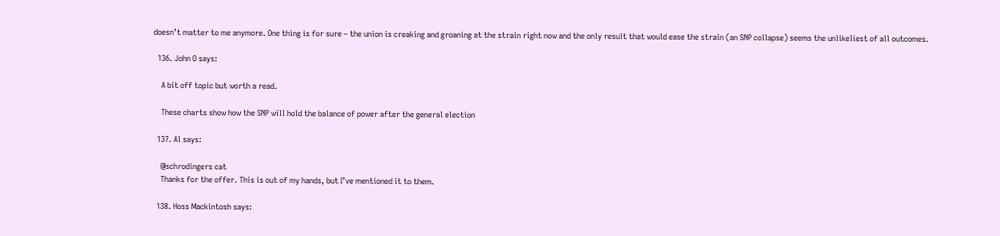doesn’t matter to me anymore. One thing is for sure – the union is creaking and groaning at the strain right now and the only result that would ease the strain (an SNP collapse) seems the unlikeliest of all outcomes.

  136. John O says:

    A bit off topic but worth a read.

    These charts show how the SNP will hold the balance of power after the general election

  137. Al says:

    @schrodingers cat
    Thanks for the offer. This is out of my hands, but I’ve mentioned it to them.

  138. Hoss Mackintosh says: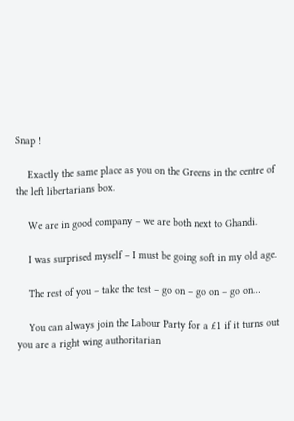Snap !

    Exactly the same place as you on the Greens in the centre of the left libertarians box.

    We are in good company – we are both next to Ghandi.

    I was surprised myself – I must be going soft in my old age.

    The rest of you – take the test – go on – go on – go on…

    You can always join the Labour Party for a £1 if it turns out you are a right wing authoritarian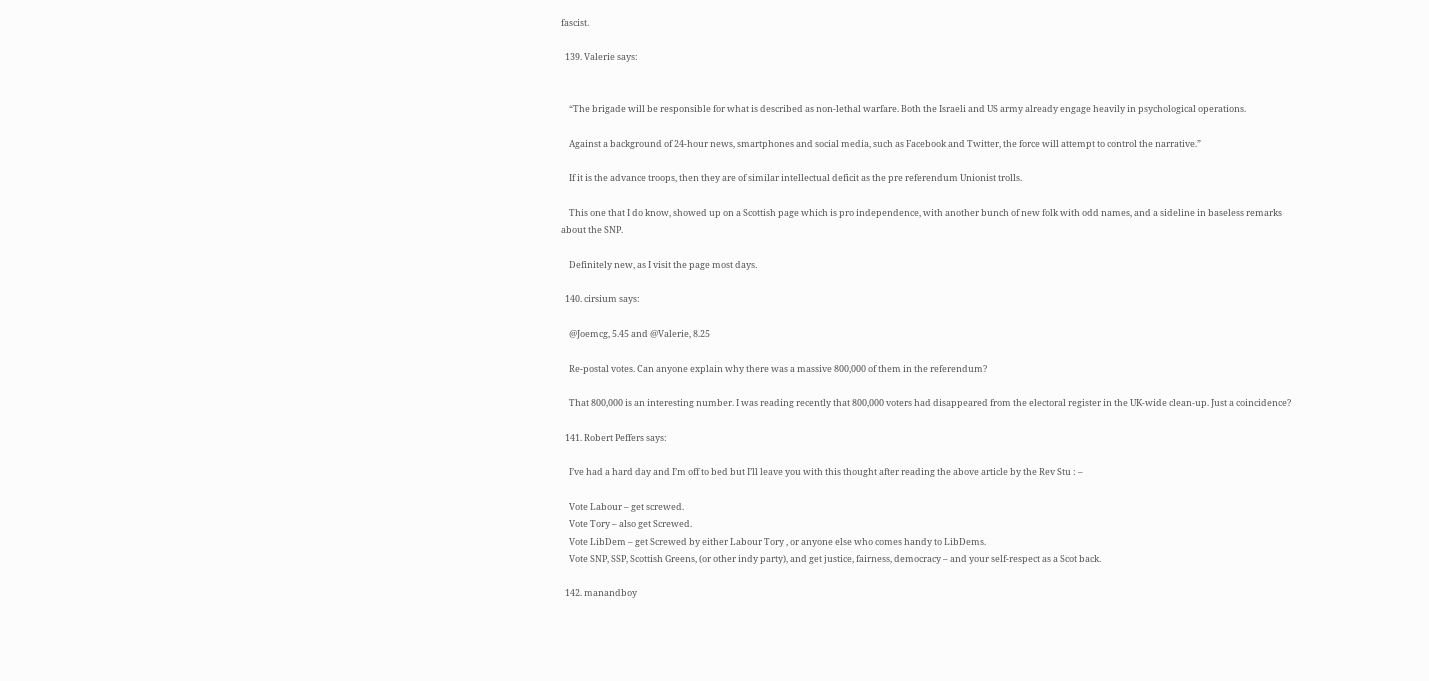fascist.

  139. Valerie says:


    “The brigade will be responsible for what is described as non-lethal warfare. Both the Israeli and US army already engage heavily in psychological operations.

    Against a background of 24-hour news, smartphones and social media, such as Facebook and Twitter, the force will attempt to control the narrative.”

    If it is the advance troops, then they are of similar intellectual deficit as the pre referendum Unionist trolls.

    This one that I do know, showed up on a Scottish page which is pro independence, with another bunch of new folk with odd names, and a sideline in baseless remarks about the SNP.

    Definitely new, as I visit the page most days.

  140. cirsium says:

    @Joemcg, 5.45 and @Valerie, 8.25

    Re-postal votes. Can anyone explain why there was a massive 800,000 of them in the referendum?

    That 800,000 is an interesting number. I was reading recently that 800,000 voters had disappeared from the electoral register in the UK-wide clean-up. Just a coincidence?

  141. Robert Peffers says:

    I’ve had a hard day and I’m off to bed but I’ll leave you with this thought after reading the above article by the Rev Stu : –

    Vote Labour – get screwed.
    Vote Tory – also get Screwed.
    Vote LibDem – get Screwed by either Labour Tory , or anyone else who comes handy to LibDems.
    Vote SNP, SSP, Scottish Greens, (or other indy party), and get justice, fairness, democracy – and your self-respect as a Scot back.

  142. manandboy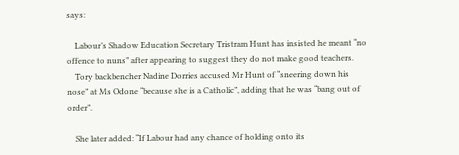says:

    Labour’s Shadow Education Secretary Tristram Hunt has insisted he meant “no offence to nuns” after appearing to suggest they do not make good teachers.
    Tory backbencher Nadine Dorries accused Mr Hunt of “sneering down his nose” at Ms Odone “because she is a Catholic”, adding that he was “bang out of order”.

    She later added: “If Labour had any chance of holding onto its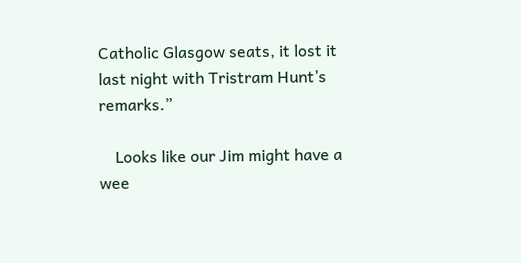Catholic Glasgow seats, it lost it last night with Tristram Hunt’s remarks.”

    Looks like our Jim might have a wee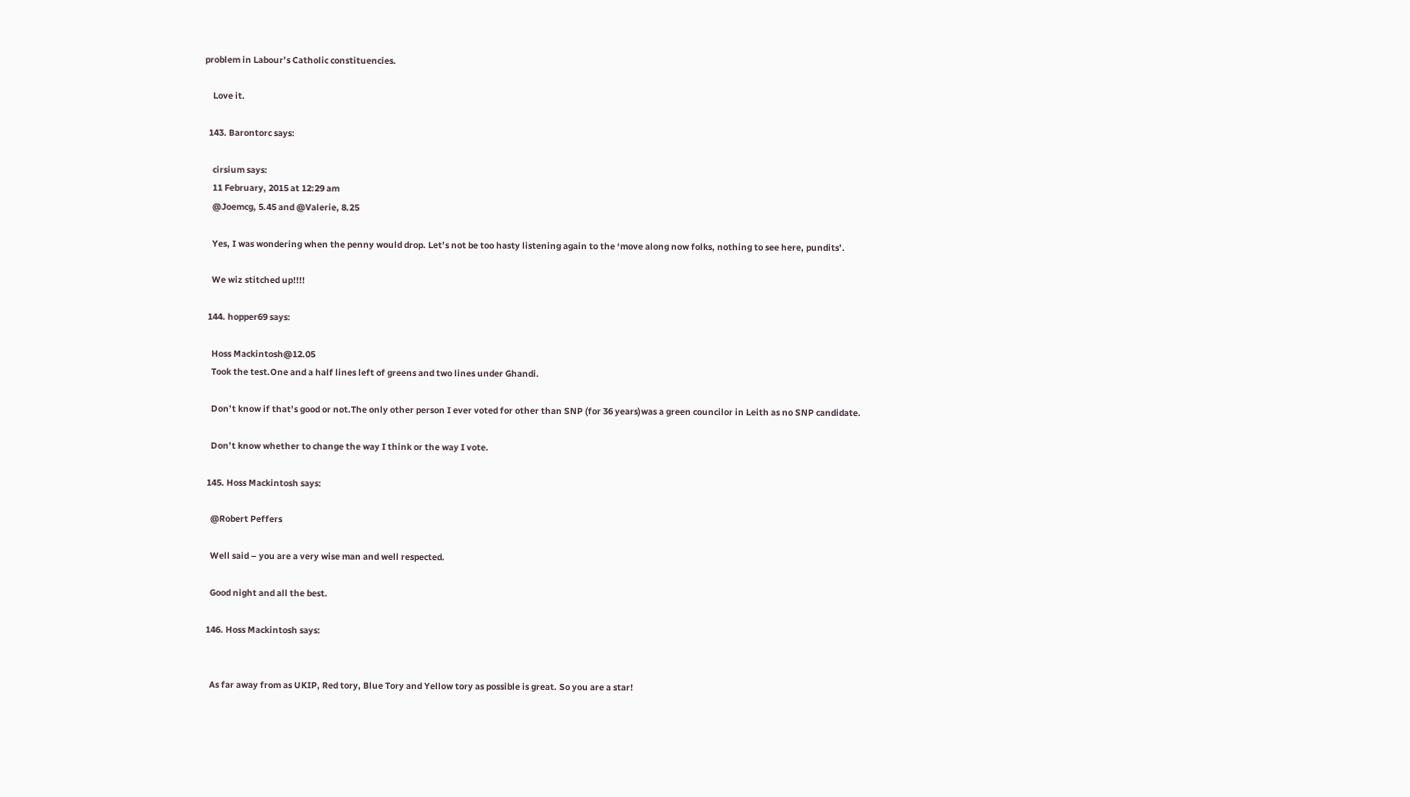problem in Labour’s Catholic constituencies.

    Love it.

  143. Barontorc says:

    cirsium says:
    11 February, 2015 at 12:29 am
    @Joemcg, 5.45 and @Valerie, 8.25

    Yes, I was wondering when the penny would drop. Let’s not be too hasty listening again to the ‘move along now folks, nothing to see here, pundits’.

    We wiz stitched up!!!!

  144. hopper69 says:

    Hoss Mackintosh@12.05
    Took the test.One and a half lines left of greens and two lines under Ghandi.

    Don’t know if that’s good or not.The only other person I ever voted for other than SNP (for 36 years)was a green councilor in Leith as no SNP candidate.

    Don’t know whether to change the way I think or the way I vote.

  145. Hoss Mackintosh says:

    @Robert Peffers

    Well said – you are a very wise man and well respected.

    Good night and all the best.

  146. Hoss Mackintosh says:


    As far away from as UKIP, Red tory, Blue Tory and Yellow tory as possible is great. So you are a star!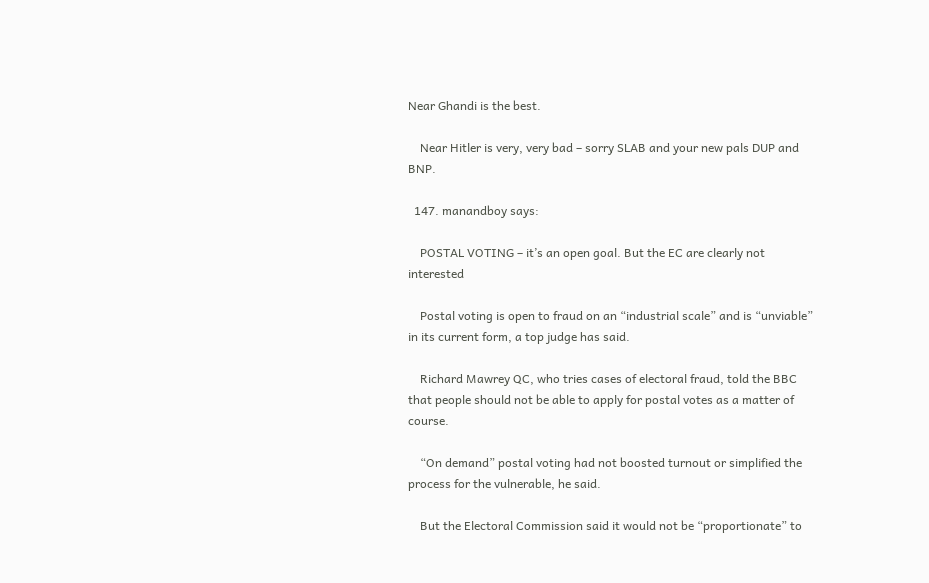Near Ghandi is the best.

    Near Hitler is very, very bad – sorry SLAB and your new pals DUP and BNP.

  147. manandboy says:

    POSTAL VOTING – it’s an open goal. But the EC are clearly not interested

    Postal voting is open to fraud on an “industrial scale” and is “unviable” in its current form, a top judge has said.

    Richard Mawrey QC, who tries cases of electoral fraud, told the BBC that people should not be able to apply for postal votes as a matter of course.

    “On demand” postal voting had not boosted turnout or simplified the process for the vulnerable, he said.

    But the Electoral Commission said it would not be “proportionate” to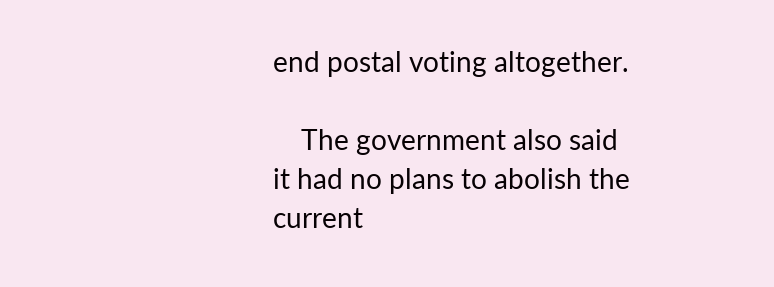end postal voting altogether.

    The government also said it had no plans to abolish the current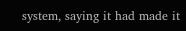system, saying it had made it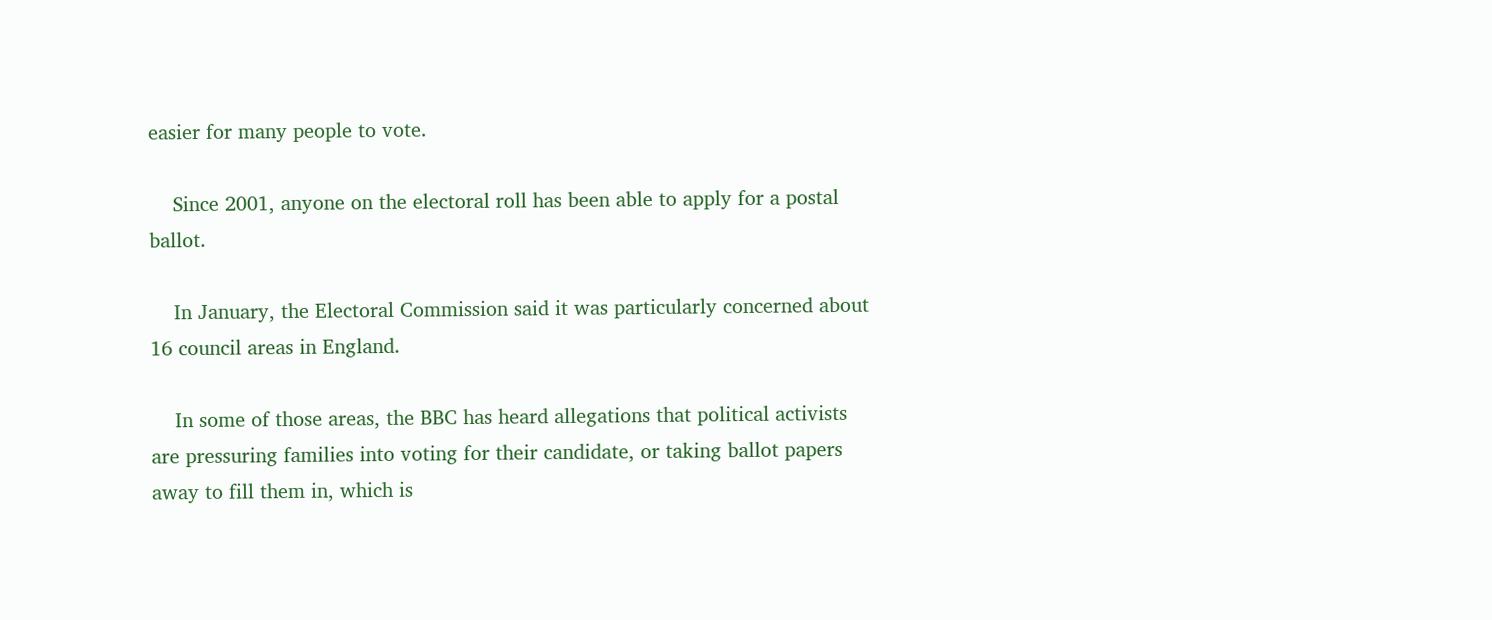easier for many people to vote.

    Since 2001, anyone on the electoral roll has been able to apply for a postal ballot.

    In January, the Electoral Commission said it was particularly concerned about 16 council areas in England.

    In some of those areas, the BBC has heard allegations that political activists are pressuring families into voting for their candidate, or taking ballot papers away to fill them in, which is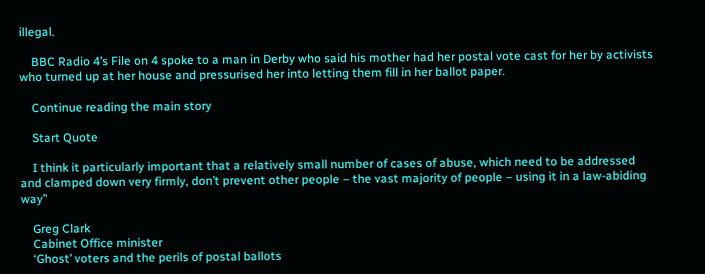illegal.

    BBC Radio 4’s File on 4 spoke to a man in Derby who said his mother had her postal vote cast for her by activists who turned up at her house and pressurised her into letting them fill in her ballot paper.

    Continue reading the main story

    Start Quote

    I think it particularly important that a relatively small number of cases of abuse, which need to be addressed and clamped down very firmly, don’t prevent other people – the vast majority of people – using it in a law-abiding way”

    Greg Clark
    Cabinet Office minister
    ‘Ghost’ voters and the perils of postal ballots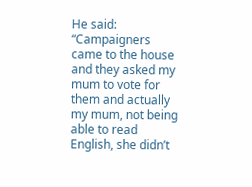He said: “Campaigners came to the house and they asked my mum to vote for them and actually my mum, not being able to read English, she didn’t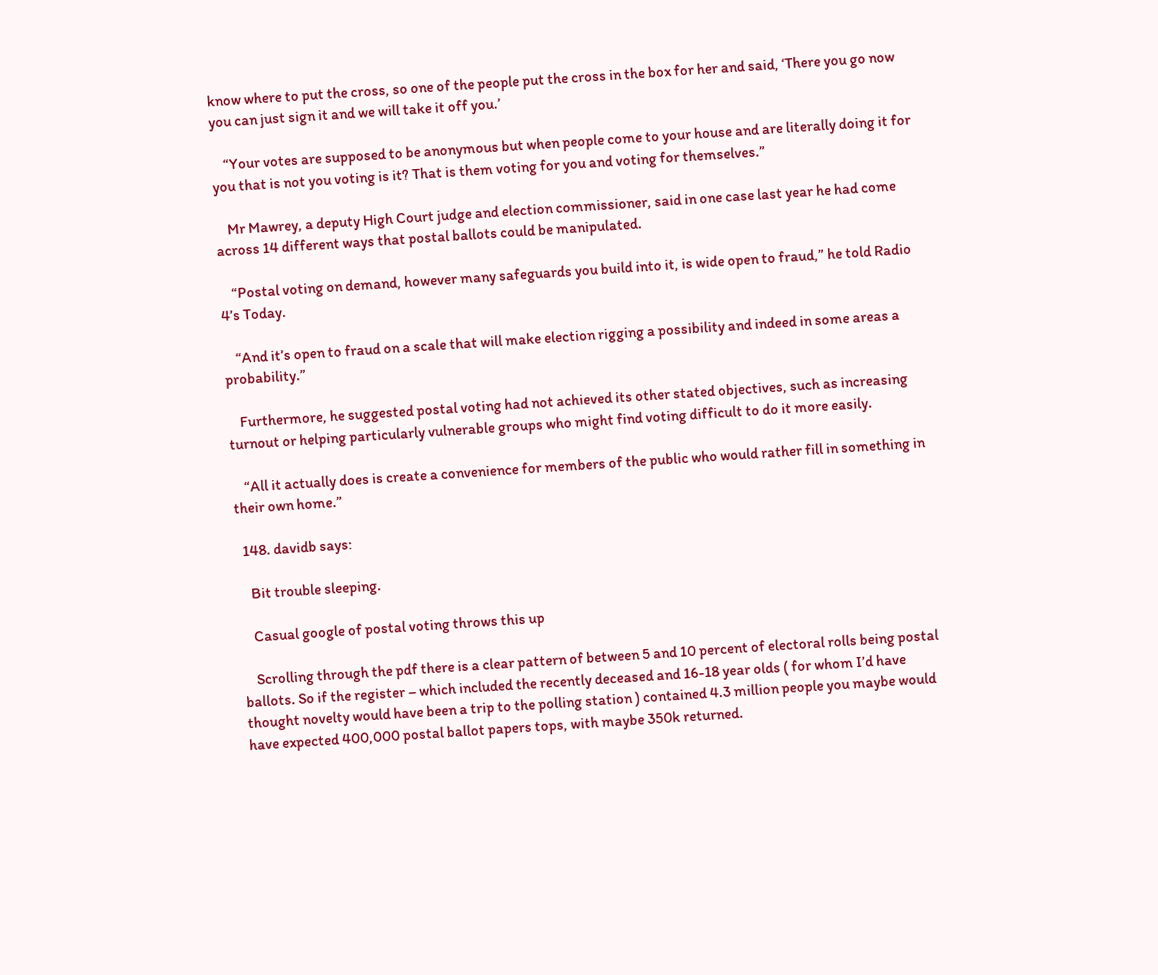know where to put the cross, so one of the people put the cross in the box for her and said, ‘There you go now you can just sign it and we will take it off you.’

    “Your votes are supposed to be anonymous but when people come to your house and are literally doing it for you that is not you voting is it? That is them voting for you and voting for themselves.”

    Mr Mawrey, a deputy High Court judge and election commissioner, said in one case last year he had come across 14 different ways that postal ballots could be manipulated.

    “Postal voting on demand, however many safeguards you build into it, is wide open to fraud,” he told Radio 4’s Today.

    “And it’s open to fraud on a scale that will make election rigging a possibility and indeed in some areas a probability.”

    Furthermore, he suggested postal voting had not achieved its other stated objectives, such as increasing turnout or helping particularly vulnerable groups who might find voting difficult to do it more easily.

    “All it actually does is create a convenience for members of the public who would rather fill in something in their own home.”

  148. davidb says:

    Bit trouble sleeping.

    Casual google of postal voting throws this up

    Scrolling through the pdf there is a clear pattern of between 5 and 10 percent of electoral rolls being postal ballots. So if the register – which included the recently deceased and 16-18 year olds ( for whom I’d have thought novelty would have been a trip to the polling station ) contained 4.3 million people you maybe would have expected 400,000 postal ballot papers tops, with maybe 350k returned.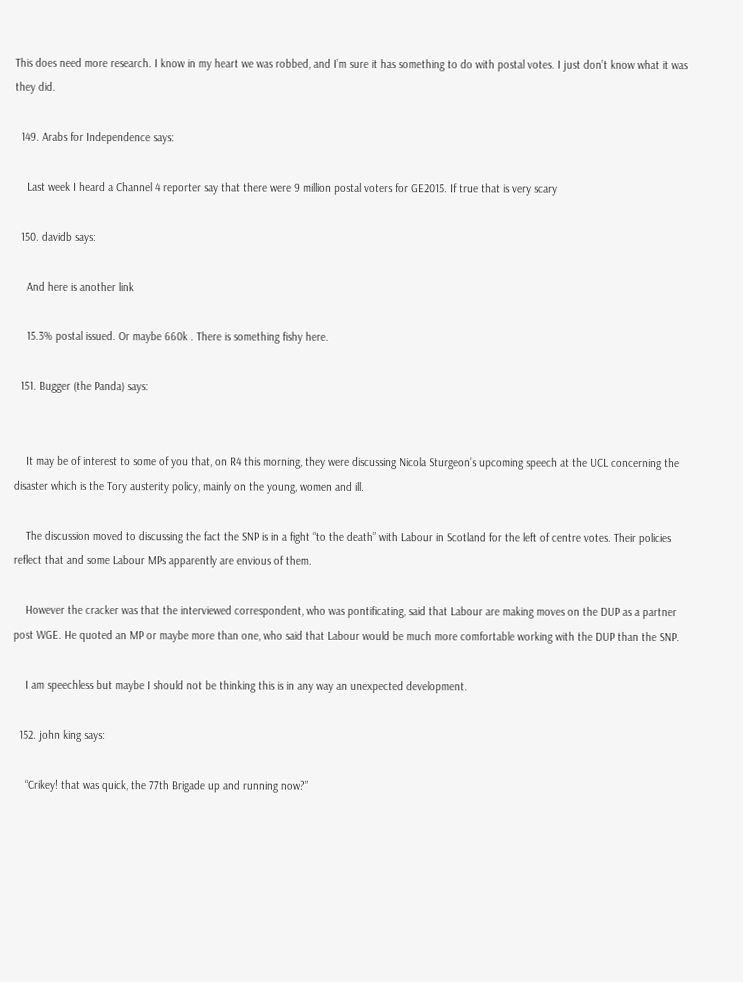This does need more research. I know in my heart we was robbed, and I’m sure it has something to do with postal votes. I just don’t know what it was they did.

  149. Arabs for Independence says:

    Last week I heard a Channel 4 reporter say that there were 9 million postal voters for GE2015. If true that is very scary

  150. davidb says:

    And here is another link

    15.3% postal issued. Or maybe 660k . There is something fishy here.

  151. Bugger (the Panda) says:


    It may be of interest to some of you that, on R4 this morning, they were discussing Nicola Sturgeon’s upcoming speech at the UCL concerning the disaster which is the Tory austerity policy, mainly on the young, women and ill.

    The discussion moved to discussing the fact the SNP is in a fight “to the death” with Labour in Scotland for the left of centre votes. Their policies reflect that and some Labour MPs apparently are envious of them.

    However the cracker was that the interviewed correspondent, who was pontificating, said that Labour are making moves on the DUP as a partner post WGE. He quoted an MP or maybe more than one, who said that Labour would be much more comfortable working with the DUP than the SNP.

    I am speechless but maybe I should not be thinking this is in any way an unexpected development.

  152. john king says:

    “Crikey! that was quick, the 77th Brigade up and running now?”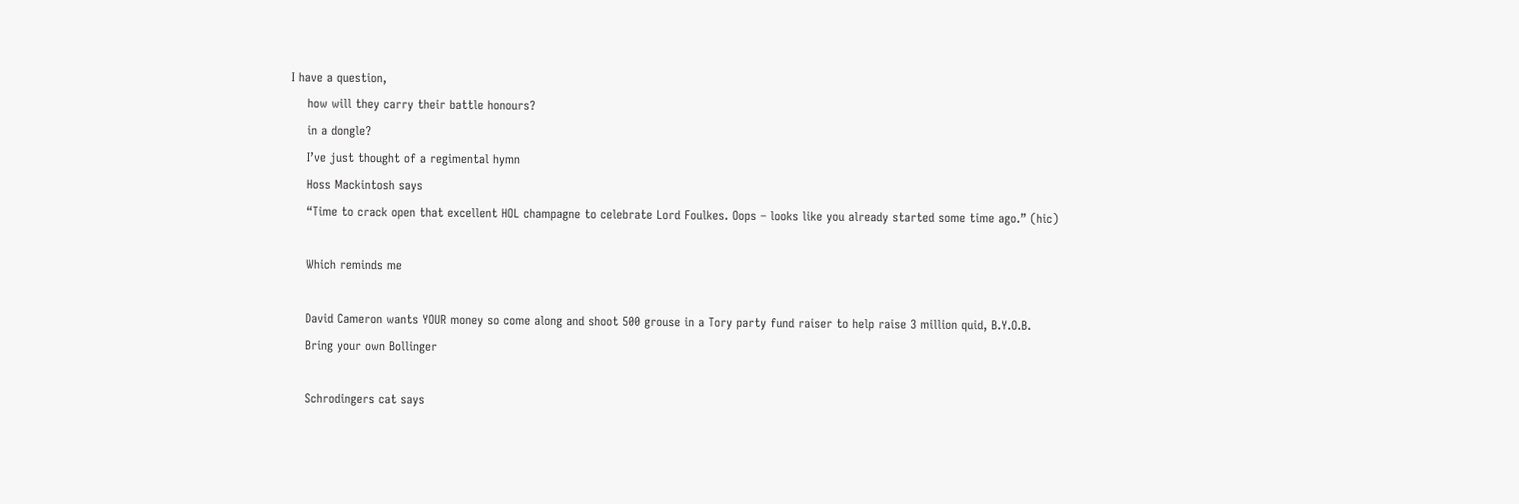I have a question,
    how will they carry their battle honours?
    in a dongle?
    I’ve just thought of a regimental hymn
    Hoss Mackintosh says
    “Time to crack open that excellent HOL champagne to celebrate Lord Foulkes. Oops – looks like you already started some time ago.” (hic)

    Which reminds me

    David Cameron wants YOUR money so come along and shoot 500 grouse in a Tory party fund raiser to help raise 3 million quid, B.Y.O.B.
    Bring your own Bollinger

    Schrodingers cat says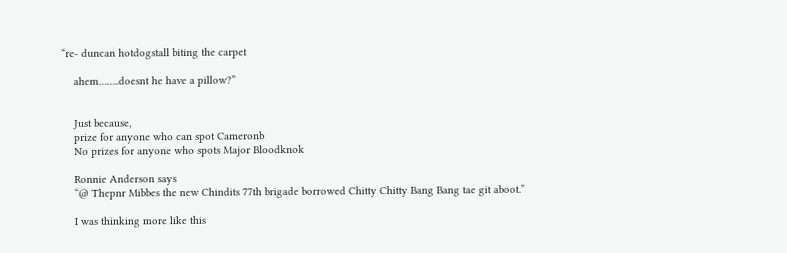“re- duncan hotdogstall biting the carpet

    ahem……..doesnt he have a pillow?”


    Just because,
    prize for anyone who can spot Cameronb
    No prizes for anyone who spots Major Bloodknok

    Ronnie Anderson says
    “@ Thepnr Mibbes the new Chindits 77th brigade borrowed Chitty Chitty Bang Bang tae git aboot.”

    I was thinking more like this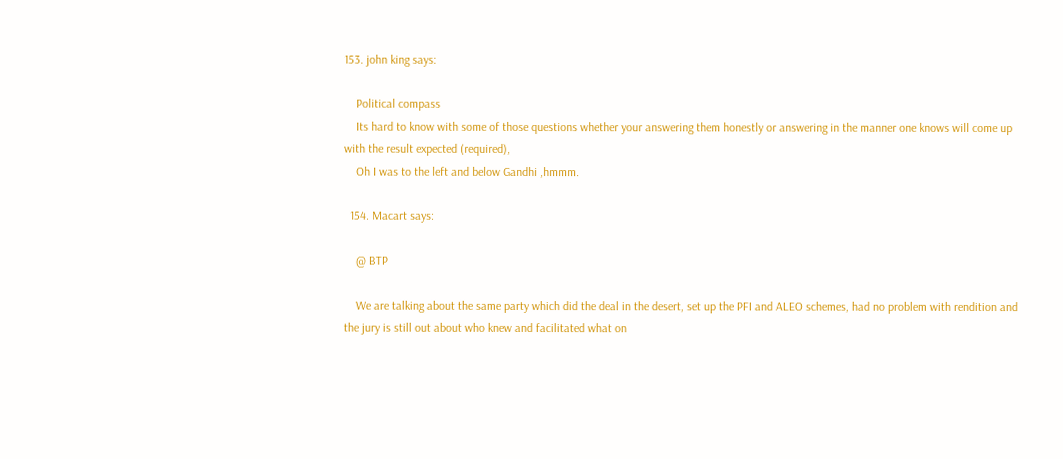153. john king says:

    Political compass
    Its hard to know with some of those questions whether your answering them honestly or answering in the manner one knows will come up with the result expected (required),
    Oh I was to the left and below Gandhi ,hmmm.

  154. Macart says:

    @ BTP

    We are talking about the same party which did the deal in the desert, set up the PFI and ALEO schemes, had no problem with rendition and the jury is still out about who knew and facilitated what on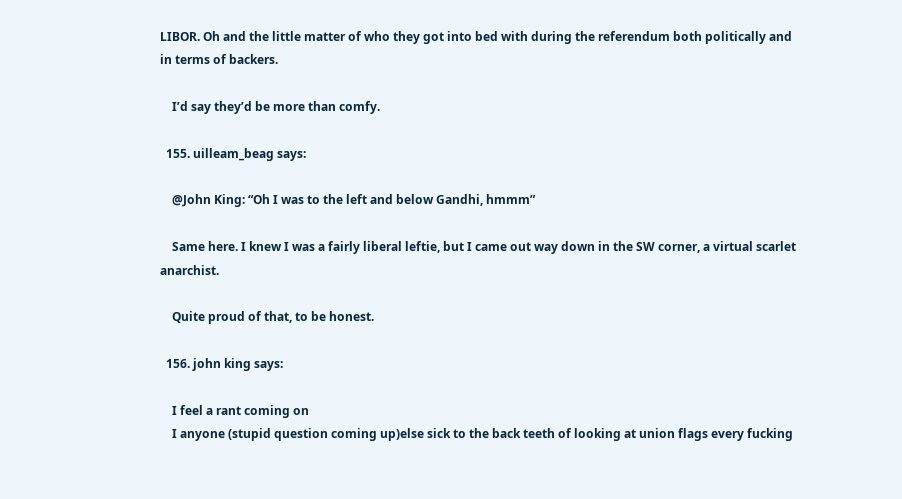LIBOR. Oh and the little matter of who they got into bed with during the referendum both politically and in terms of backers.

    I’d say they’d be more than comfy.

  155. uilleam_beag says:

    @John King: “Oh I was to the left and below Gandhi, hmmm”

    Same here. I knew I was a fairly liberal leftie, but I came out way down in the SW corner, a virtual scarlet anarchist.

    Quite proud of that, to be honest.

  156. john king says:

    I feel a rant coming on
    I anyone (stupid question coming up)else sick to the back teeth of looking at union flags every fucking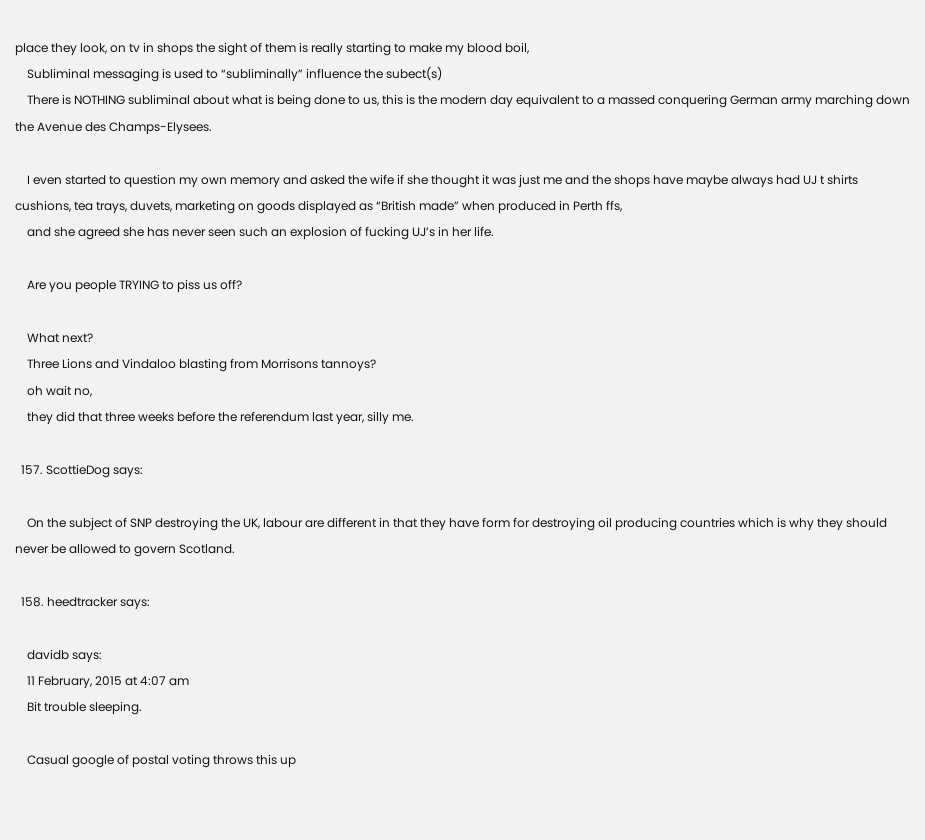place they look, on tv in shops the sight of them is really starting to make my blood boil,
    Subliminal messaging is used to “subliminally” influence the subect(s)
    There is NOTHING subliminal about what is being done to us, this is the modern day equivalent to a massed conquering German army marching down the Avenue des Champs-Elysees.

    I even started to question my own memory and asked the wife if she thought it was just me and the shops have maybe always had UJ t shirts cushions, tea trays, duvets, marketing on goods displayed as “British made” when produced in Perth ffs,
    and she agreed she has never seen such an explosion of fucking UJ’s in her life.

    Are you people TRYING to piss us off?

    What next?
    Three Lions and Vindaloo blasting from Morrisons tannoys?
    oh wait no,
    they did that three weeks before the referendum last year, silly me.

  157. ScottieDog says:

    On the subject of SNP destroying the UK, labour are different in that they have form for destroying oil producing countries which is why they should never be allowed to govern Scotland.

  158. heedtracker says:

    davidb says:
    11 February, 2015 at 4:07 am
    Bit trouble sleeping.

    Casual google of postal voting throws this up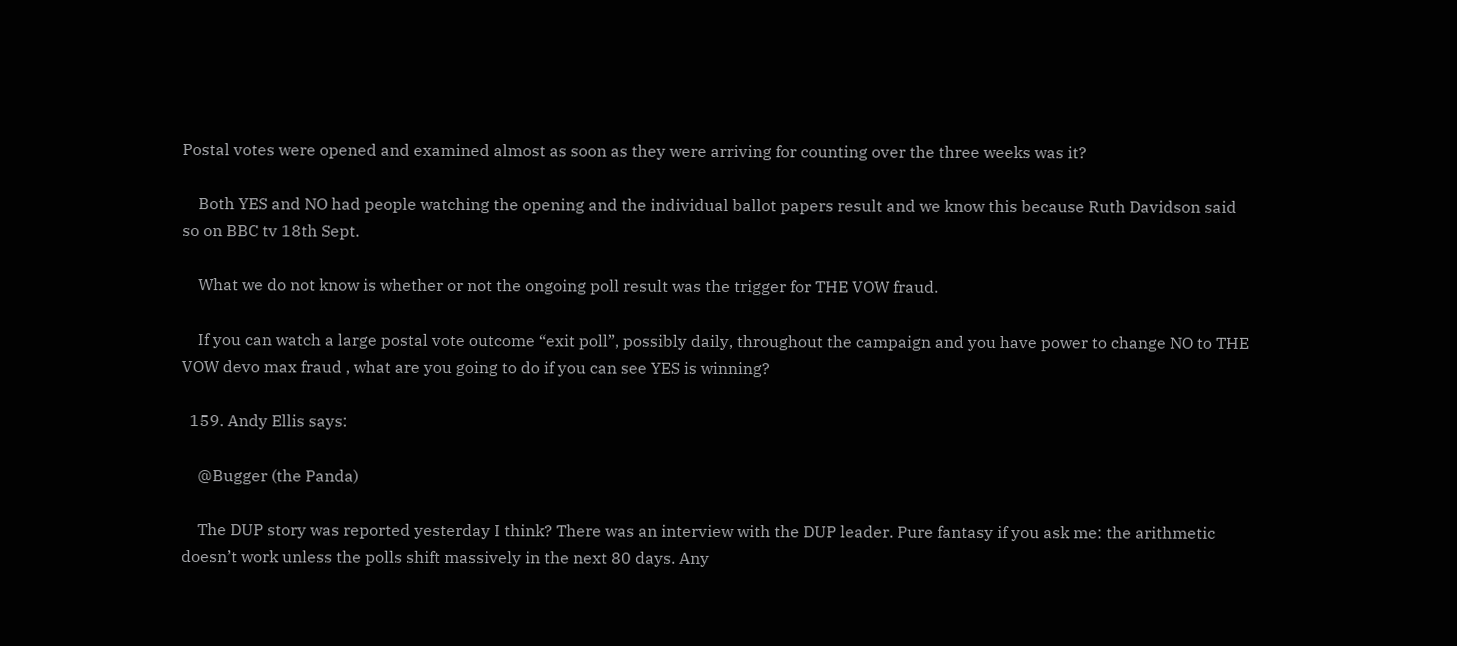Postal votes were opened and examined almost as soon as they were arriving for counting over the three weeks was it?

    Both YES and NO had people watching the opening and the individual ballot papers result and we know this because Ruth Davidson said so on BBC tv 18th Sept.

    What we do not know is whether or not the ongoing poll result was the trigger for THE VOW fraud.

    If you can watch a large postal vote outcome “exit poll”, possibly daily, throughout the campaign and you have power to change NO to THE VOW devo max fraud , what are you going to do if you can see YES is winning?

  159. Andy Ellis says:

    @Bugger (the Panda)

    The DUP story was reported yesterday I think? There was an interview with the DUP leader. Pure fantasy if you ask me: the arithmetic doesn’t work unless the polls shift massively in the next 80 days. Any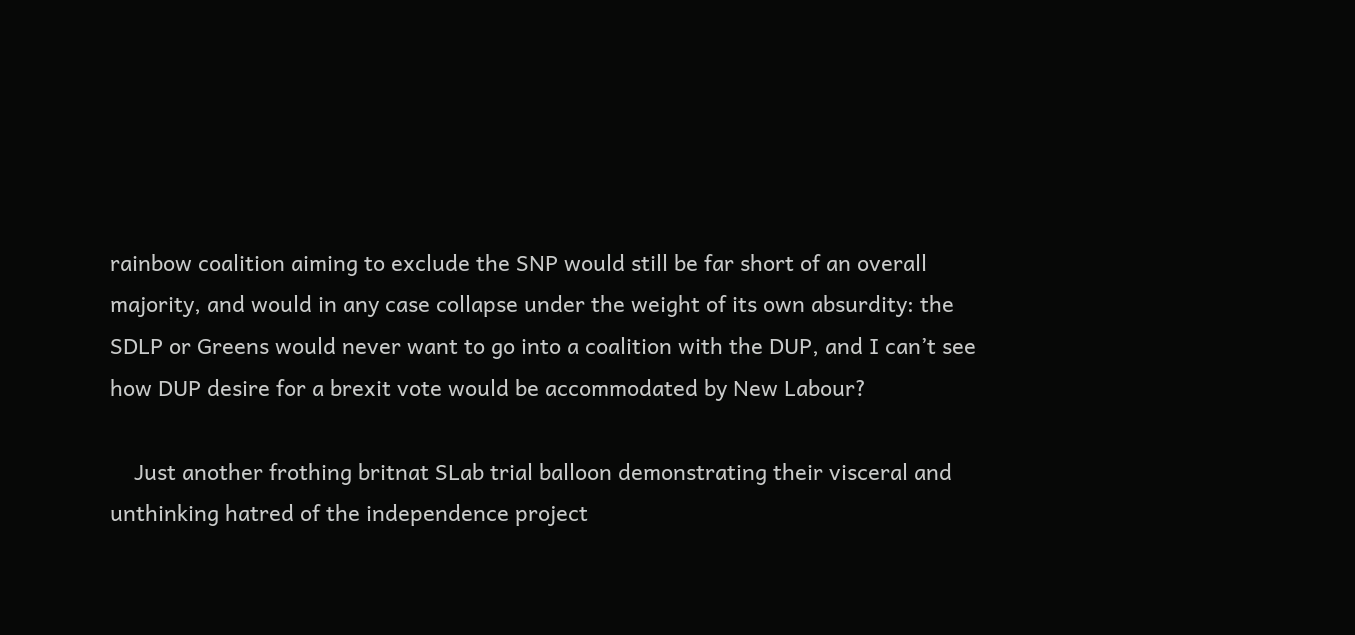rainbow coalition aiming to exclude the SNP would still be far short of an overall majority, and would in any case collapse under the weight of its own absurdity: the SDLP or Greens would never want to go into a coalition with the DUP, and I can’t see how DUP desire for a brexit vote would be accommodated by New Labour?

    Just another frothing britnat SLab trial balloon demonstrating their visceral and unthinking hatred of the independence project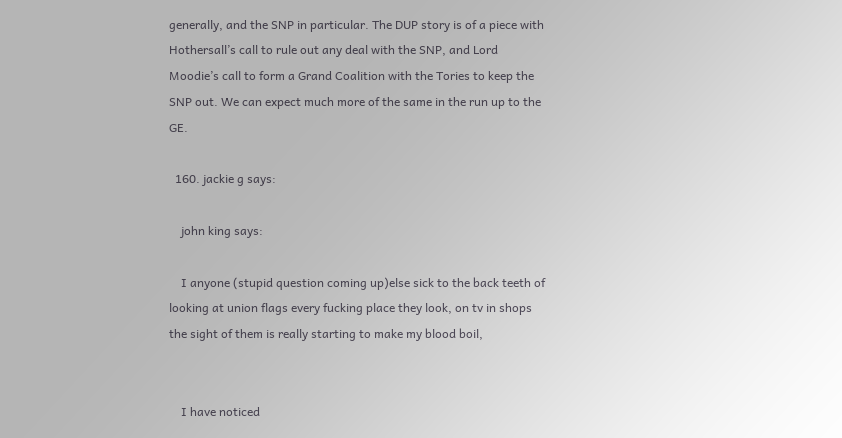generally, and the SNP in particular. The DUP story is of a piece with Hothersall’s call to rule out any deal with the SNP, and Lord Moodie’s call to form a Grand Coalition with the Tories to keep the SNP out. We can expect much more of the same in the run up to the GE.

  160. jackie g says:

    john king says:

    I anyone (stupid question coming up)else sick to the back teeth of looking at union flags every fucking place they look, on tv in shops the sight of them is really starting to make my blood boil,


    I have noticed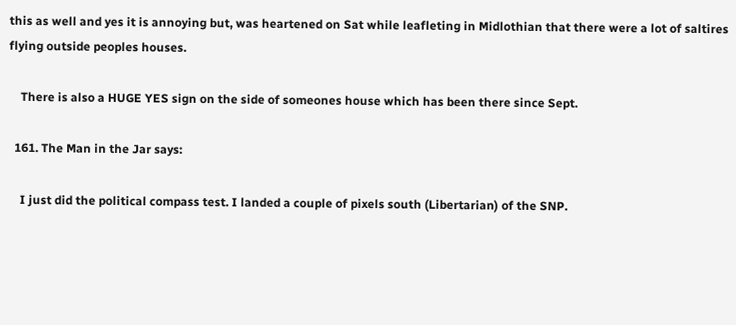this as well and yes it is annoying but, was heartened on Sat while leafleting in Midlothian that there were a lot of saltires flying outside peoples houses.

    There is also a HUGE YES sign on the side of someones house which has been there since Sept.

  161. The Man in the Jar says:

    I just did the political compass test. I landed a couple of pixels south (Libertarian) of the SNP.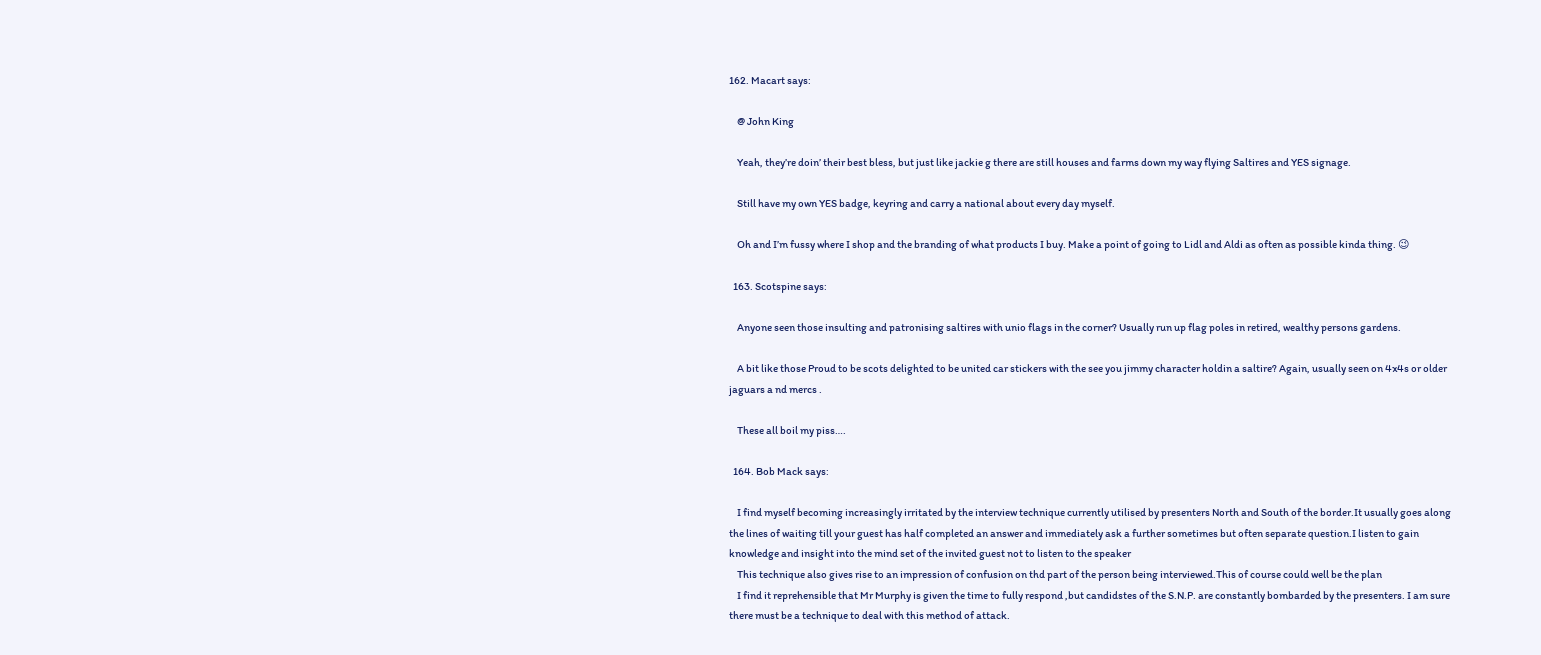162. Macart says:

    @ John King

    Yeah, they’re doin’ their best bless, but just like jackie g there are still houses and farms down my way flying Saltires and YES signage.

    Still have my own YES badge, keyring and carry a national about every day myself.

    Oh and I’m fussy where I shop and the branding of what products I buy. Make a point of going to Lidl and Aldi as often as possible kinda thing. 😉

  163. Scotspine says:

    Anyone seen those insulting and patronising saltires with unio flags in the corner? Usually run up flag poles in retired, wealthy persons gardens.

    A bit like those Proud to be scots delighted to be united car stickers with the see you jimmy character holdin a saltire? Again, usually seen on 4x4s or older jaguars a nd mercs .

    These all boil my piss….

  164. Bob Mack says:

    I find myself becoming increasingly irritated by the interview technique currently utilised by presenters North and South of the border.It usually goes along the lines of waiting till your guest has half completed an answer and immediately ask a further sometimes but often separate question.I listen to gain knowledge and insight into the mind set of the invited guest not to listen to the speaker
    This technique also gives rise to an impression of confusion on thd part of the person being interviewed.This of course could well be the plan
    I find it reprehensible that Mr Murphy is given the time to fully respond ,but candidstes of the S.N.P. are constantly bombarded by the presenters. I am sure there must be a technique to deal with this method of attack.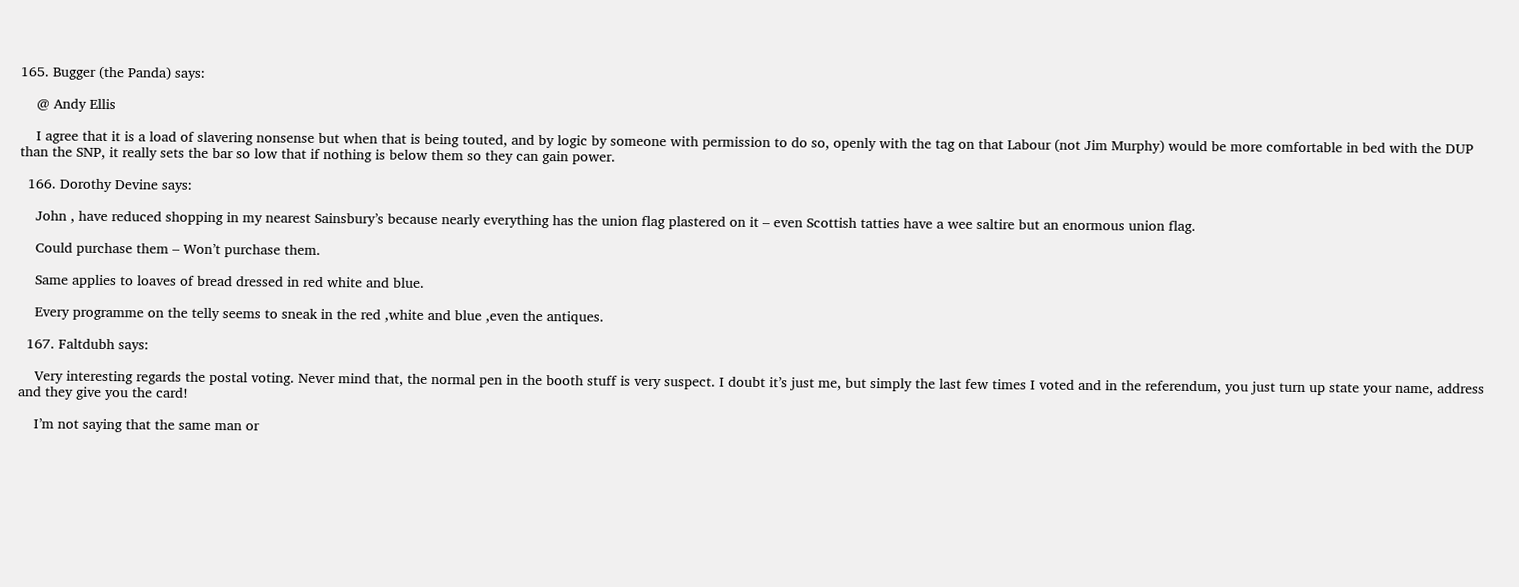165. Bugger (the Panda) says:

    @ Andy Ellis

    I agree that it is a load of slavering nonsense but when that is being touted, and by logic by someone with permission to do so, openly with the tag on that Labour (not Jim Murphy) would be more comfortable in bed with the DUP than the SNP, it really sets the bar so low that if nothing is below them so they can gain power.

  166. Dorothy Devine says:

    John , have reduced shopping in my nearest Sainsbury’s because nearly everything has the union flag plastered on it – even Scottish tatties have a wee saltire but an enormous union flag.

    Could purchase them – Won’t purchase them.

    Same applies to loaves of bread dressed in red white and blue.

    Every programme on the telly seems to sneak in the red ,white and blue ,even the antiques.

  167. Faltdubh says:

    Very interesting regards the postal voting. Never mind that, the normal pen in the booth stuff is very suspect. I doubt it’s just me, but simply the last few times I voted and in the referendum, you just turn up state your name, address and they give you the card!

    I’m not saying that the same man or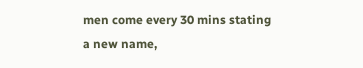men come every 30 mins stating a new name,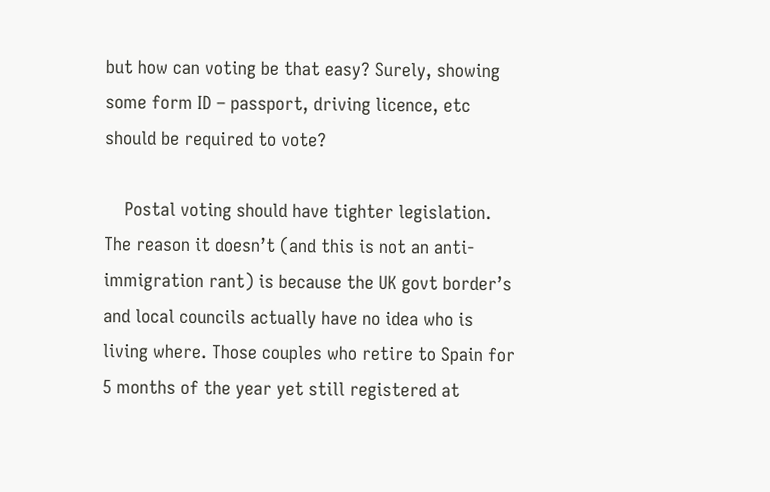but how can voting be that easy? Surely, showing some form ID – passport, driving licence, etc should be required to vote?

    Postal voting should have tighter legislation. The reason it doesn’t (and this is not an anti-immigration rant) is because the UK govt border’s and local councils actually have no idea who is living where. Those couples who retire to Spain for 5 months of the year yet still registered at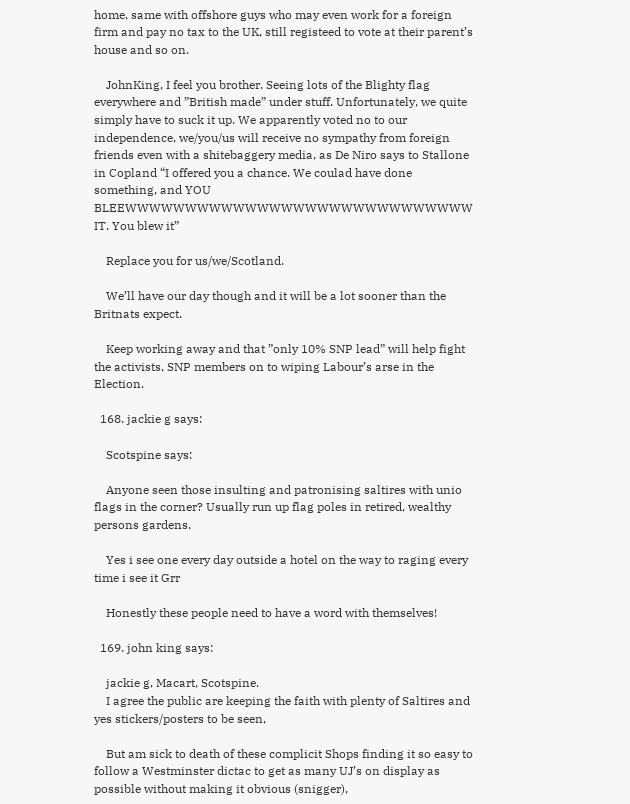home, same with offshore guys who may even work for a foreign firm and pay no tax to the UK, still registeed to vote at their parent’s house and so on.

    JohnKing, I feel you brother. Seeing lots of the Blighty flag everywhere and ”British made” under stuff. Unfortunately, we quite simply have to suck it up. We apparently voted no to our independence, we/you/us will receive no sympathy from foreign friends even with a shitebaggery media, as De Niro says to Stallone in Copland “I offered you a chance. We coulad have done something, and YOU BLEEWWWWWWWWWWWWWWWWWWWWWWWWWWWWW IT. You blew it”

    Replace you for us/we/Scotland.

    We’ll have our day though and it will be a lot sooner than the Britnats expect.

    Keep working away and that ”only 10% SNP lead” will help fight the activists, SNP members on to wiping Labour’s arse in the Election.

  168. jackie g says:

    Scotspine says:

    Anyone seen those insulting and patronising saltires with unio flags in the corner? Usually run up flag poles in retired, wealthy persons gardens.

    Yes i see one every day outside a hotel on the way to raging every time i see it Grr

    Honestly these people need to have a word with themselves!

  169. john king says:

    jackie g, Macart, Scotspine.
    I agree the public are keeping the faith with plenty of Saltires and yes stickers/posters to be seen,

    But am sick to death of these complicit Shops finding it so easy to follow a Westminster dictac to get as many UJ’s on display as possible without making it obvious (snigger),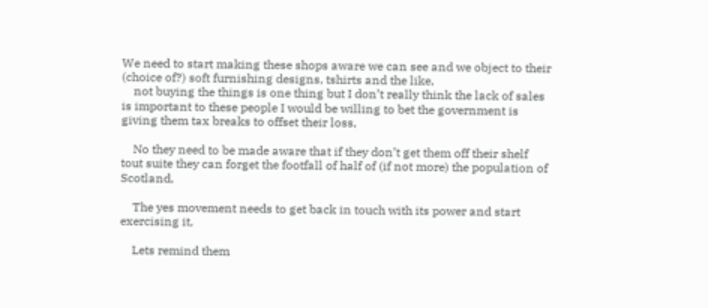We need to start making these shops aware we can see and we object to their (choice of?) soft furnishing designs, tshirts and the like,
    not buying the things is one thing but I don’t really think the lack of sales is important to these people I would be willing to bet the government is giving them tax breaks to offset their loss,

    No they need to be made aware that if they don’t get them off their shelf tout suite they can forget the footfall of half of (if not more) the population of Scotland,

    The yes movement needs to get back in touch with its power and start exercising it,

    Lets remind them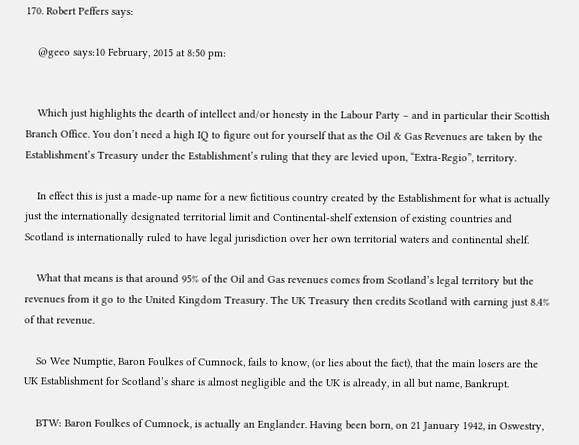170. Robert Peffers says:

    @geeo says:10 February, 2015 at 8:50 pm:


    Which just highlights the dearth of intellect and/or honesty in the Labour Party – and in particular their Scottish Branch Office. You don’t need a high IQ to figure out for yourself that as the Oil & Gas Revenues are taken by the Establishment’s Treasury under the Establishment’s ruling that they are levied upon, “Extra-Regio”, territory.

    In effect this is just a made-up name for a new fictitious country created by the Establishment for what is actually just the internationally designated territorial limit and Continental-shelf extension of existing countries and Scotland is internationally ruled to have legal jurisdiction over her own territorial waters and continental shelf.

    What that means is that around 95% of the Oil and Gas revenues comes from Scotland’s legal territory but the revenues from it go to the United Kingdom Treasury. The UK Treasury then credits Scotland with earning just 8.4% of that revenue.

    So Wee Numptie, Baron Foulkes of Cumnock, fails to know, (or lies about the fact), that the main losers are the UK Establishment for Scotland’s share is almost negligible and the UK is already, in all but name, Bankrupt.

    BTW: Baron Foulkes of Cumnock, is actually an Englander. Having been born, on 21 January 1942, in Oswestry,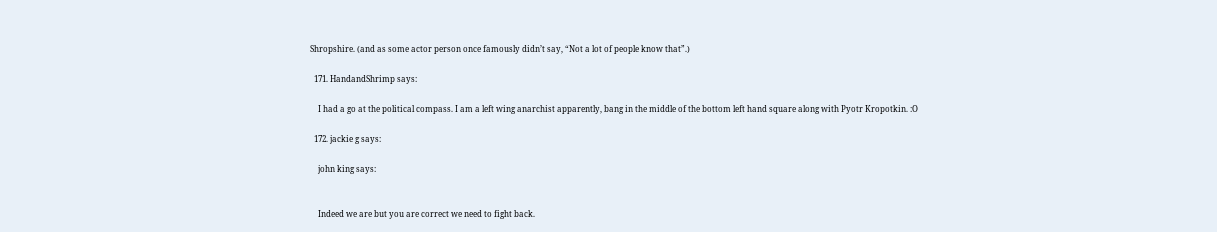Shropshire. (and as some actor person once famously didn’t say, “Not a lot of people know that”.)

  171. HandandShrimp says:

    I had a go at the political compass. I am a left wing anarchist apparently, bang in the middle of the bottom left hand square along with Pyotr Kropotkin. :O

  172. jackie g says:

    john king says:


    Indeed we are but you are correct we need to fight back.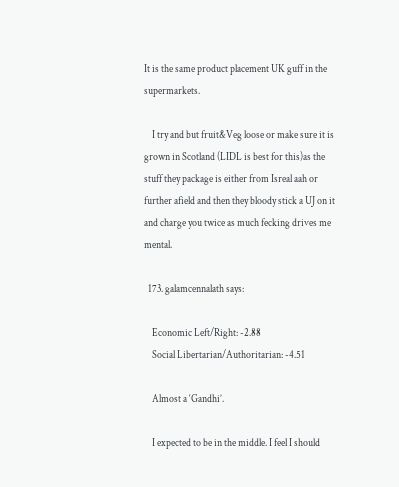It is the same product placement UK guff in the supermarkets.

    I try and but fruit&Veg loose or make sure it is grown in Scotland (LIDL is best for this)as the stuff they package is either from Isreal aah or further afield and then they bloody stick a UJ on it and charge you twice as much fecking drives me mental.

  173. galamcennalath says:

    Economic Left/Right: -2.88
    Social Libertarian/Authoritarian: -4.51

    Almost a ‘Gandhi’.

    I expected to be in the middle. I feel I should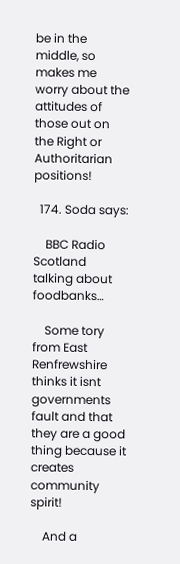be in the middle, so makes me worry about the attitudes of those out on the Right or Authoritarian positions!

  174. Soda says:

    BBC Radio Scotland talking about foodbanks…

    Some tory from East Renfrewshire thinks it isnt governments fault and that they are a good thing because it creates community spirit!

    And a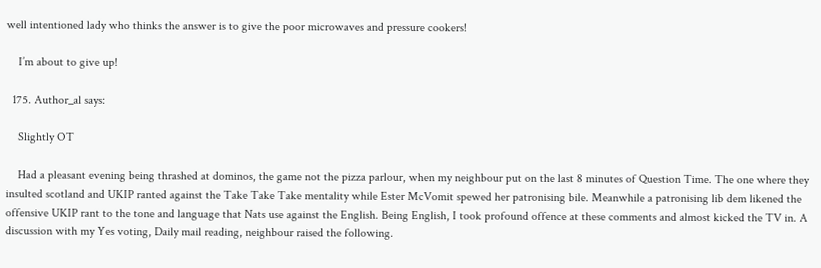well intentioned lady who thinks the answer is to give the poor microwaves and pressure cookers!

    I’m about to give up!

  175. Author_al says:

    Slightly OT

    Had a pleasant evening being thrashed at dominos, the game not the pizza parlour, when my neighbour put on the last 8 minutes of Question Time. The one where they insulted scotland and UKIP ranted against the Take Take Take mentality while Ester McVomit spewed her patronising bile. Meanwhile a patronising lib dem likened the offensive UKIP rant to the tone and language that Nats use against the English. Being English, I took profound offence at these comments and almost kicked the TV in. A discussion with my Yes voting, Daily mail reading, neighbour raised the following.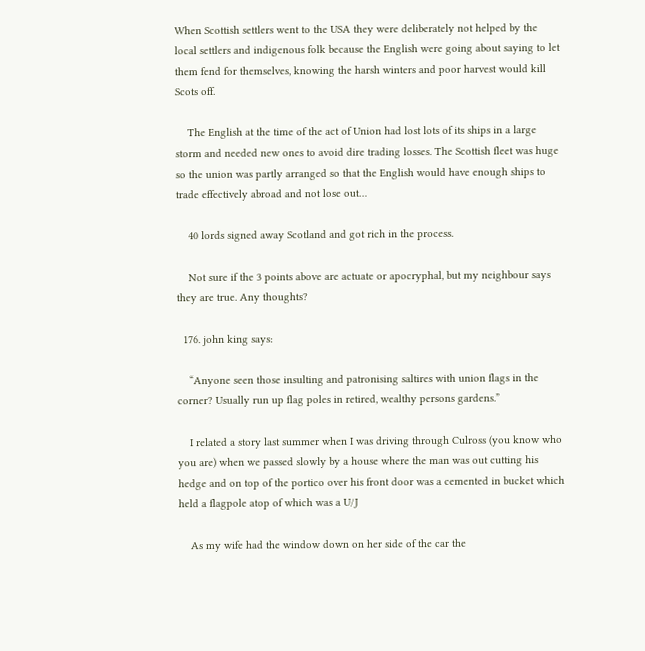When Scottish settlers went to the USA they were deliberately not helped by the local settlers and indigenous folk because the English were going about saying to let them fend for themselves, knowing the harsh winters and poor harvest would kill Scots off.

    The English at the time of the act of Union had lost lots of its ships in a large storm and needed new ones to avoid dire trading losses. The Scottish fleet was huge so the union was partly arranged so that the English would have enough ships to trade effectively abroad and not lose out…

    40 lords signed away Scotland and got rich in the process.

    Not sure if the 3 points above are actuate or apocryphal, but my neighbour says they are true. Any thoughts?

  176. john king says:

    “Anyone seen those insulting and patronising saltires with union flags in the corner? Usually run up flag poles in retired, wealthy persons gardens.”

    I related a story last summer when I was driving through Culross (you know who you are) when we passed slowly by a house where the man was out cutting his hedge and on top of the portico over his front door was a cemented in bucket which held a flagpole atop of which was a U/J

    As my wife had the window down on her side of the car the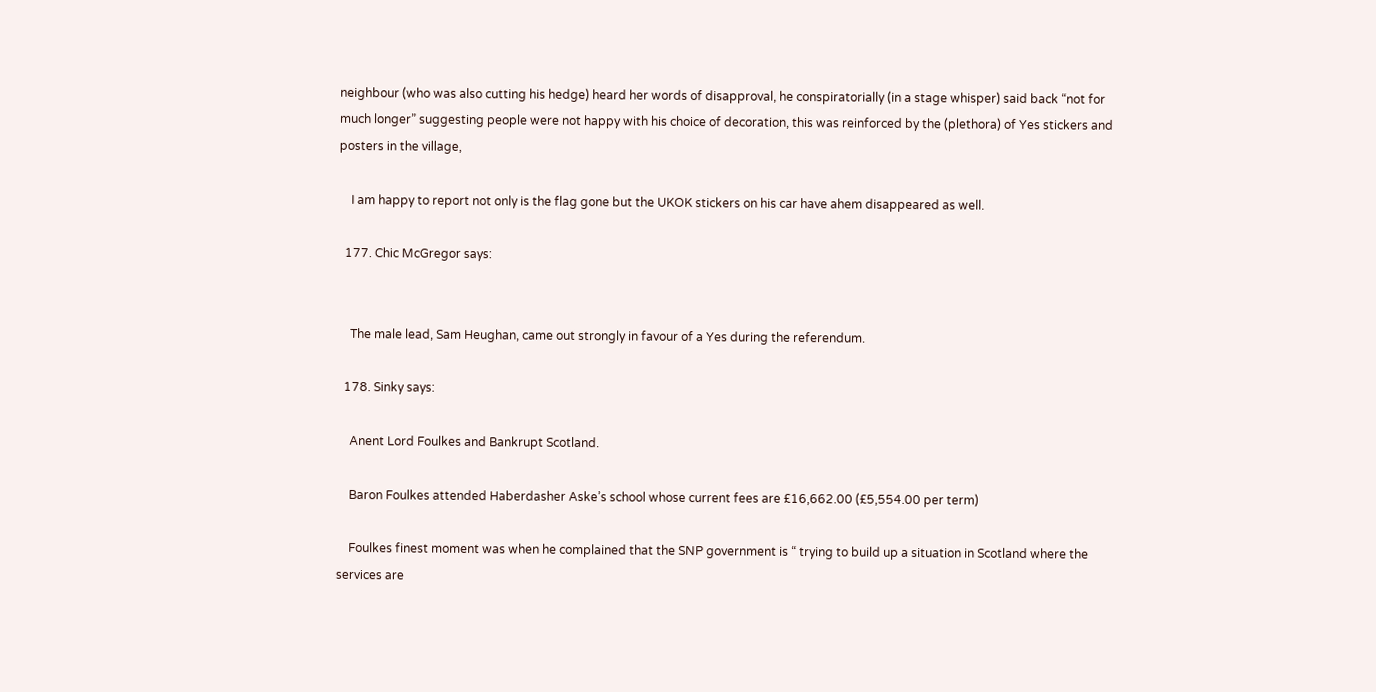neighbour (who was also cutting his hedge) heard her words of disapproval, he conspiratorially (in a stage whisper) said back “not for much longer” suggesting people were not happy with his choice of decoration, this was reinforced by the (plethora) of Yes stickers and posters in the village,

    I am happy to report not only is the flag gone but the UKOK stickers on his car have ahem disappeared as well.

  177. Chic McGregor says:


    The male lead, Sam Heughan, came out strongly in favour of a Yes during the referendum.

  178. Sinky says:

    Anent Lord Foulkes and Bankrupt Scotland.

    Baron Foulkes attended Haberdasher Aske’s school whose current fees are £16,662.00 (£5,554.00 per term)

    Foulkes finest moment was when he complained that the SNP government is “ trying to build up a situation in Scotland where the services are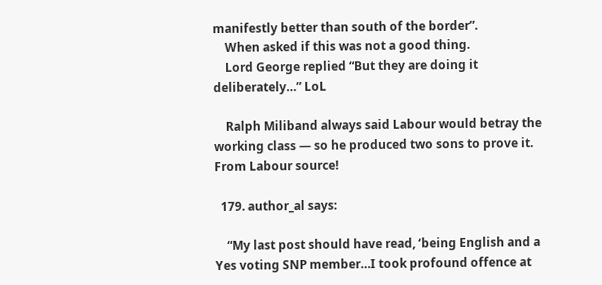manifestly better than south of the border”.
    When asked if this was not a good thing.
    Lord George replied “But they are doing it deliberately…” LoL

    Ralph Miliband always said Labour would betray the working class — so he produced two sons to prove it. From Labour source!

  179. author_al says:

    “My last post should have read, ‘being English and a Yes voting SNP member…I took profound offence at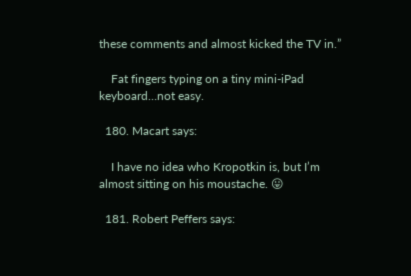these comments and almost kicked the TV in.”

    Fat fingers typing on a tiny mini-iPad keyboard…not easy.

  180. Macart says:

    I have no idea who Kropotkin is, but I’m almost sitting on his moustache. 😛

  181. Robert Peffers says: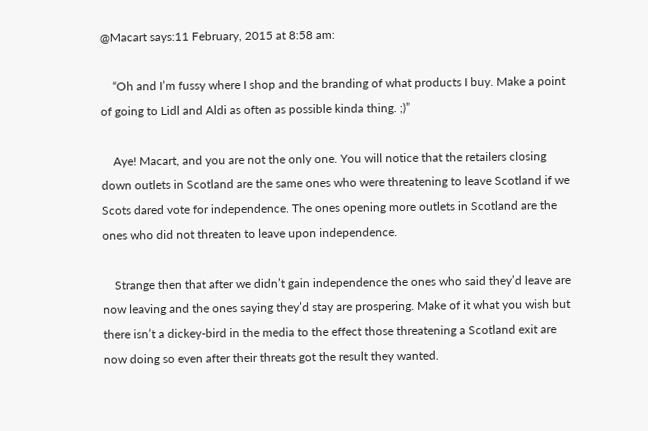@Macart says:11 February, 2015 at 8:58 am:

    “Oh and I’m fussy where I shop and the branding of what products I buy. Make a point of going to Lidl and Aldi as often as possible kinda thing. ;)”

    Aye! Macart, and you are not the only one. You will notice that the retailers closing down outlets in Scotland are the same ones who were threatening to leave Scotland if we Scots dared vote for independence. The ones opening more outlets in Scotland are the ones who did not threaten to leave upon independence.

    Strange then that after we didn’t gain independence the ones who said they’d leave are now leaving and the ones saying they’d stay are prospering. Make of it what you wish but there isn’t a dickey-bird in the media to the effect those threatening a Scotland exit are now doing so even after their threats got the result they wanted.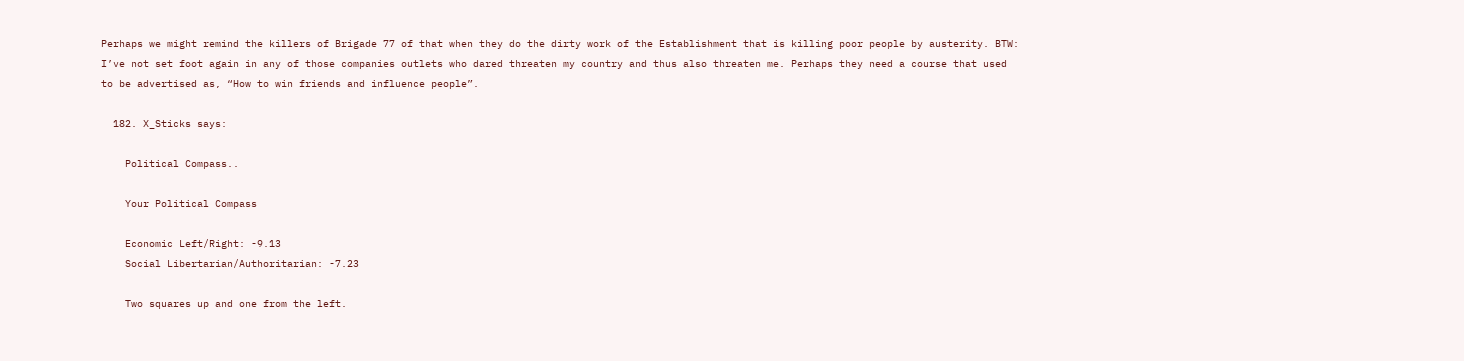Perhaps we might remind the killers of Brigade 77 of that when they do the dirty work of the Establishment that is killing poor people by austerity. BTW: I’ve not set foot again in any of those companies outlets who dared threaten my country and thus also threaten me. Perhaps they need a course that used to be advertised as, “How to win friends and influence people”.

  182. X_Sticks says:

    Political Compass..

    Your Political Compass

    Economic Left/Right: -9.13
    Social Libertarian/Authoritarian: -7.23

    Two squares up and one from the left.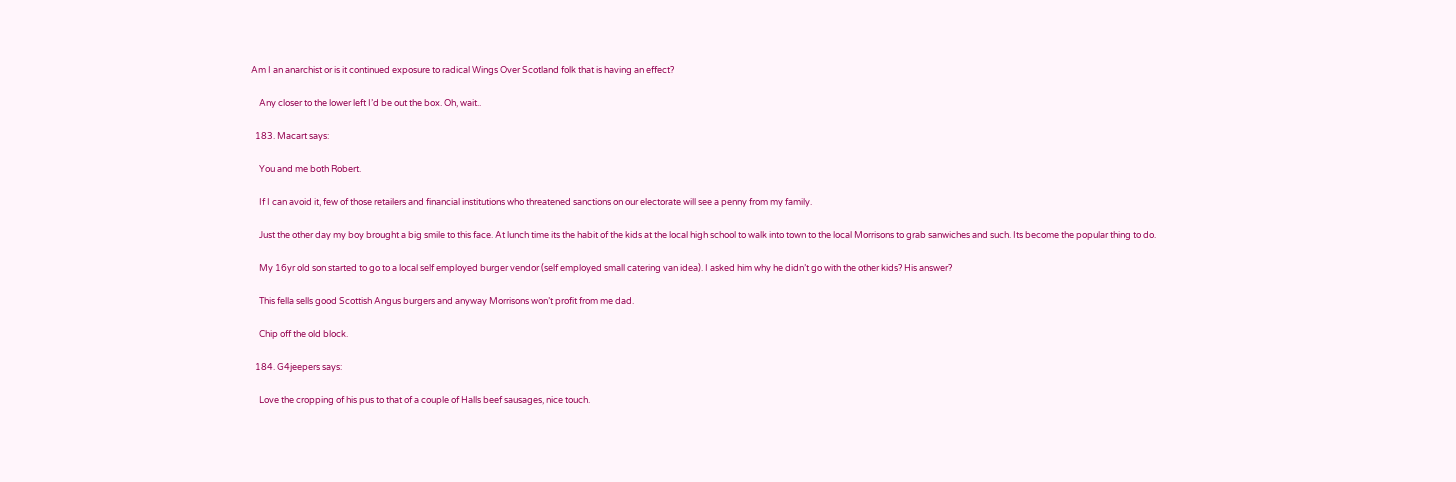Am I an anarchist or is it continued exposure to radical Wings Over Scotland folk that is having an effect?

    Any closer to the lower left I’d be out the box. Oh, wait..

  183. Macart says:

    You and me both Robert.

    If I can avoid it, few of those retailers and financial institutions who threatened sanctions on our electorate will see a penny from my family.

    Just the other day my boy brought a big smile to this face. At lunch time its the habit of the kids at the local high school to walk into town to the local Morrisons to grab sanwiches and such. Its become the popular thing to do.

    My 16yr old son started to go to a local self employed burger vendor (self employed small catering van idea). I asked him why he didn’t go with the other kids? His answer?

    This fella sells good Scottish Angus burgers and anyway Morrisons won’t profit from me dad.

    Chip off the old block.

  184. G4jeepers says:

    Love the cropping of his pus to that of a couple of Halls beef sausages, nice touch.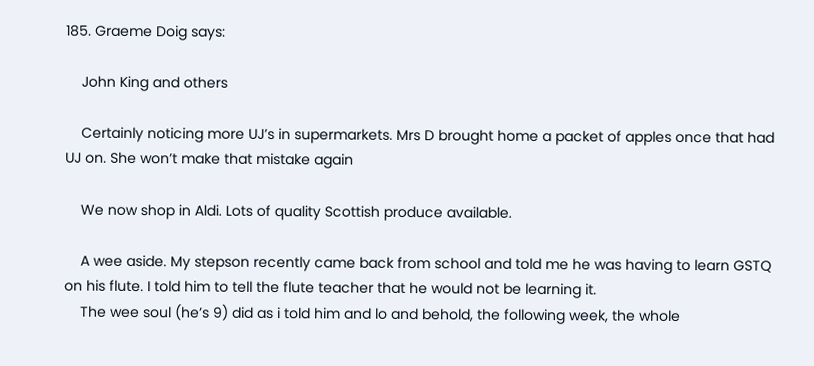185. Graeme Doig says:

    John King and others

    Certainly noticing more UJ’s in supermarkets. Mrs D brought home a packet of apples once that had UJ on. She won’t make that mistake again

    We now shop in Aldi. Lots of quality Scottish produce available.

    A wee aside. My stepson recently came back from school and told me he was having to learn GSTQ on his flute. I told him to tell the flute teacher that he would not be learning it.
    The wee soul (he’s 9) did as i told him and lo and behold, the following week, the whole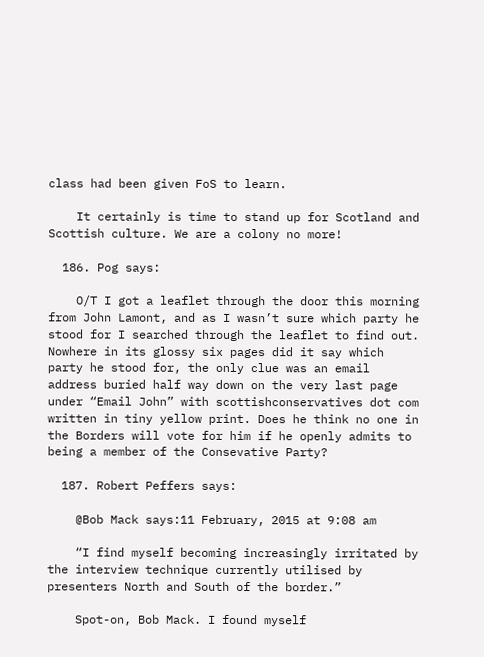class had been given FoS to learn.

    It certainly is time to stand up for Scotland and Scottish culture. We are a colony no more!

  186. Pog says:

    O/T I got a leaflet through the door this morning from John Lamont, and as I wasn’t sure which party he stood for I searched through the leaflet to find out. Nowhere in its glossy six pages did it say which party he stood for, the only clue was an email address buried half way down on the very last page under “Email John” with scottishconservatives dot com written in tiny yellow print. Does he think no one in the Borders will vote for him if he openly admits to being a member of the Consevative Party?

  187. Robert Peffers says:

    @Bob Mack says:11 February, 2015 at 9:08 am

    “I find myself becoming increasingly irritated by the interview technique currently utilised by presenters North and South of the border.”

    Spot-on, Bob Mack. I found myself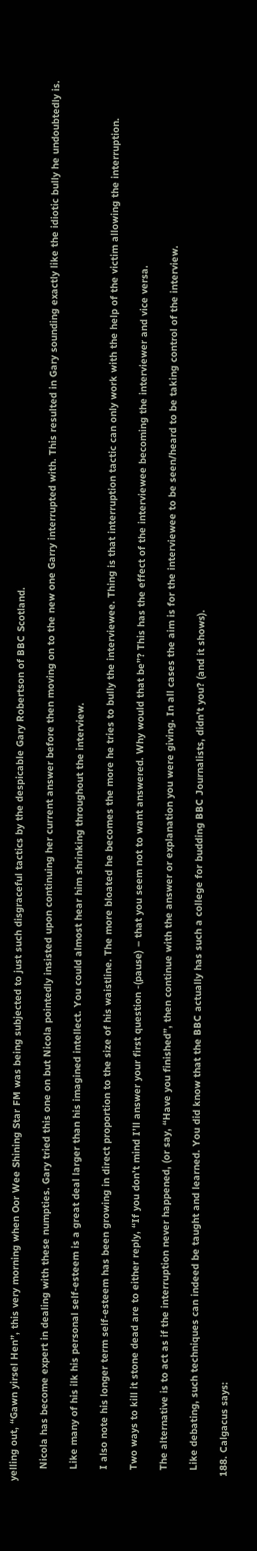yelling out, “Gawn yirsel Hen”, this very morning when Oor Wee Shining Star FM was being subjected to just such disgraceful tactics by the despicable Gary Robertson of BBC Scotland.

    Nicola has become expert in dealing with these numpties. Gary tried this one on but Nicola pointedly insisted upon continuing her current answer before then moving on to the new one Garry interrupted with. This resulted in Gary sounding exactly like the idiotic bully he undoubtedly is.

    Like many of his ilk his personal self-esteem is a great deal larger than his imagined intellect. You could almost hear him shrinking throughout the interview.

    I also note his longer term self-esteem has been growing in direct proportion to the size of his waistline. The more bloated he becomes the more he tries to bully the interviewee. Thing is that interruption tactic can only work with the help of the victim allowing the interruption.

    Two ways to kill it stone dead are to either reply, “If you don’t mind I’ll answer your first question -(pause) – that you seem not to want answered. Why would that be”? This has the effect of the interviewee becoming the interviewer and vice versa.

    The alternative is to act as if the interruption never happened, (or say, “Have you finished”, then continue with the answer or explanation you were giving. In all cases the aim is for the interviewee to be seen/heard to be taking control of the interview.

    Like debating, such techniques can indeed be taught and learned. You did know that the BBC actually has such a college for budding BBC Journalists, didn’t you? (and it shows).

  188. Calgacus says: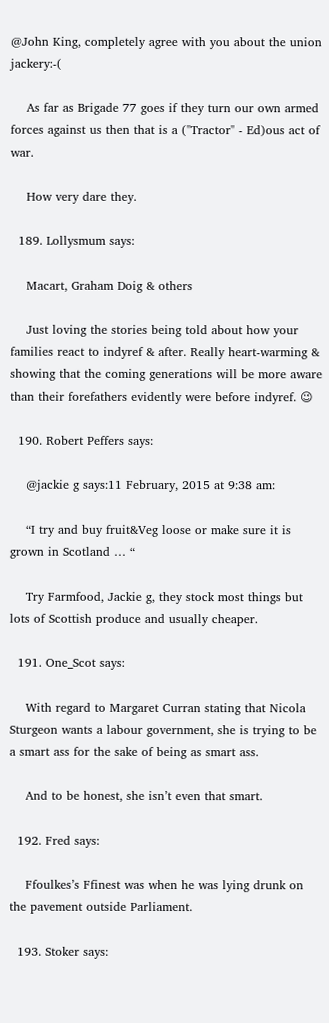@John King, completely agree with you about the union jackery:-(

    As far as Brigade 77 goes if they turn our own armed forces against us then that is a ("Tractor" - Ed)ous act of war.

    How very dare they.

  189. Lollysmum says:

    Macart, Graham Doig & others

    Just loving the stories being told about how your families react to indyref & after. Really heart-warming & showing that the coming generations will be more aware than their forefathers evidently were before indyref. 😉

  190. Robert Peffers says:

    @jackie g says:11 February, 2015 at 9:38 am:

    “I try and buy fruit&Veg loose or make sure it is grown in Scotland … “

    Try Farmfood, Jackie g, they stock most things but lots of Scottish produce and usually cheaper.

  191. One_Scot says:

    With regard to Margaret Curran stating that Nicola Sturgeon wants a labour government, she is trying to be a smart ass for the sake of being as smart ass.

    And to be honest, she isn’t even that smart.

  192. Fred says:

    Ffoulkes’s Ffinest was when he was lying drunk on the pavement outside Parliament.

  193. Stoker says: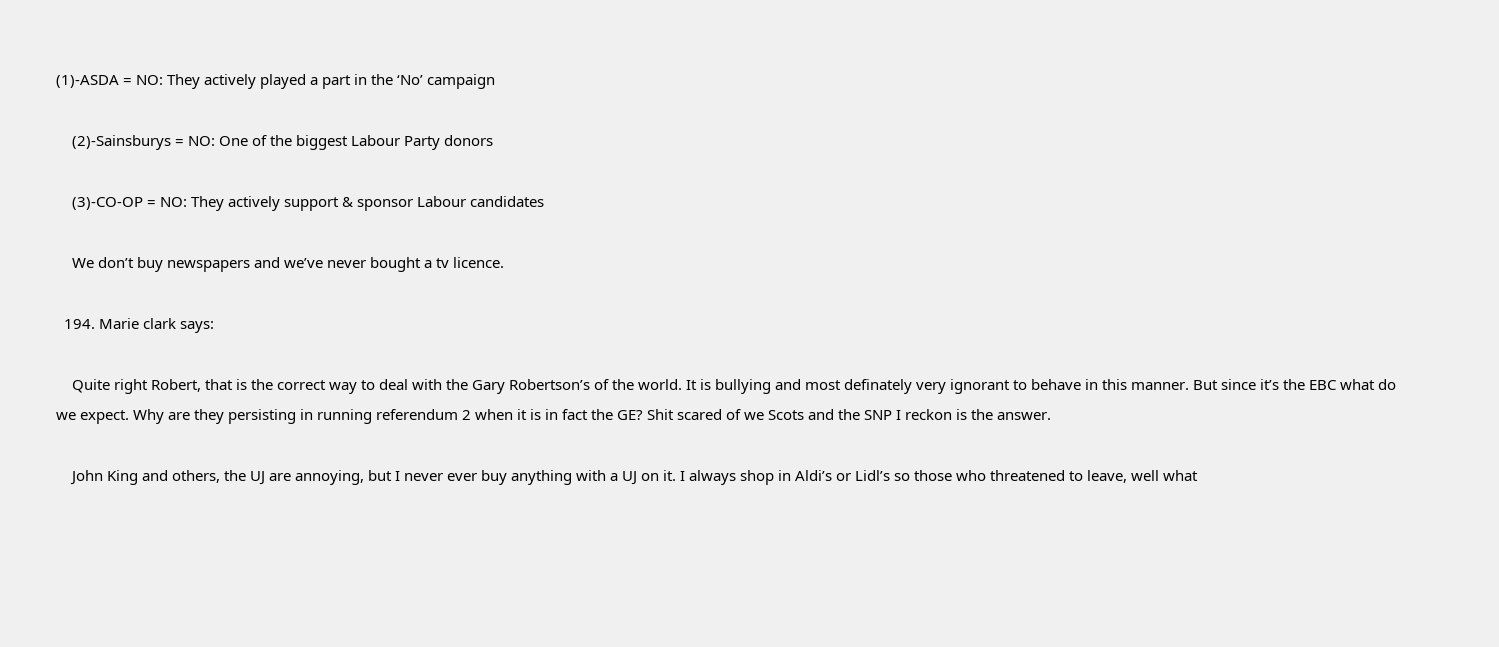(1)-ASDA = NO: They actively played a part in the ‘No’ campaign

    (2)-Sainsburys = NO: One of the biggest Labour Party donors

    (3)-CO-OP = NO: They actively support & sponsor Labour candidates

    We don’t buy newspapers and we’ve never bought a tv licence.

  194. Marie clark says:

    Quite right Robert, that is the correct way to deal with the Gary Robertson’s of the world. It is bullying and most definately very ignorant to behave in this manner. But since it’s the EBC what do we expect. Why are they persisting in running referendum 2 when it is in fact the GE? Shit scared of we Scots and the SNP I reckon is the answer.

    John King and others, the UJ are annoying, but I never ever buy anything with a UJ on it. I always shop in Aldi’s or Lidl’s so those who threatened to leave, well what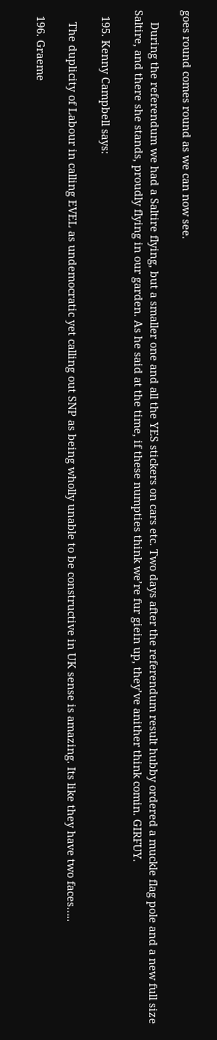goes round comes round as we can now see.

    During the referendum we had a Saltire flying, but a smaller one and all the YES stickers on cars etc. Two days after the referendum result hubby ordered a muckle flag pole and a new full size Saltire, and there she stands, proudly flying in our garden. As he said at the time, if these numpties think we’re fur giein up, they’ve anither think comin. GIRFUY.

  195. Kenny Campbell says:

    The duplicity of Labour in calling EVEL as undemocratic yet calling out SNP as being wholly unable to be constructive in UK sense is amazing. Its like they have two faces…..

  196. Graeme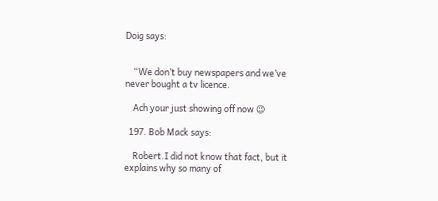Doig says:


    “We don’t buy newspapers and we’ve never bought a tv licence.

    Ach your just showing off now 😉

  197. Bob Mack says:

    Robert.I did not know that fact, but it explains why so many of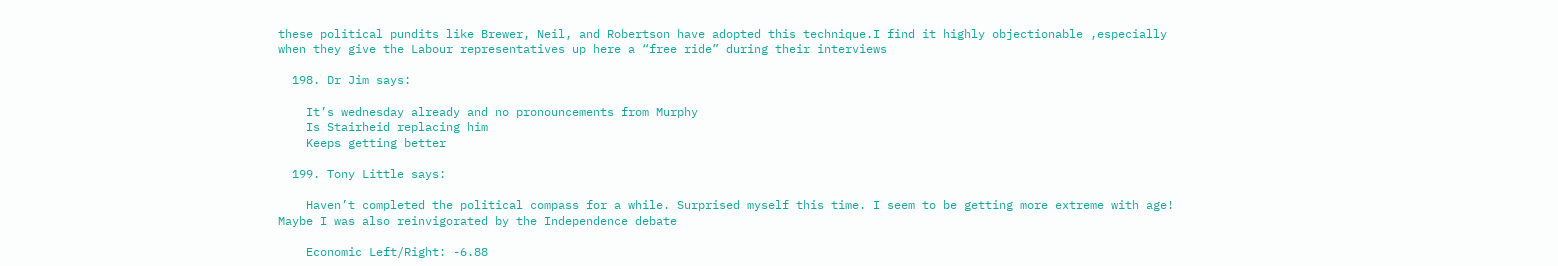these political pundits like Brewer, Neil, and Robertson have adopted this technique.I find it highly objectionable ,especially when they give the Labour representatives up here a “free ride” during their interviews

  198. Dr Jim says:

    It’s wednesday already and no pronouncements from Murphy
    Is Stairheid replacing him
    Keeps getting better

  199. Tony Little says:

    Haven’t completed the political compass for a while. Surprised myself this time. I seem to be getting more extreme with age! Maybe I was also reinvigorated by the Independence debate

    Economic Left/Right: -6.88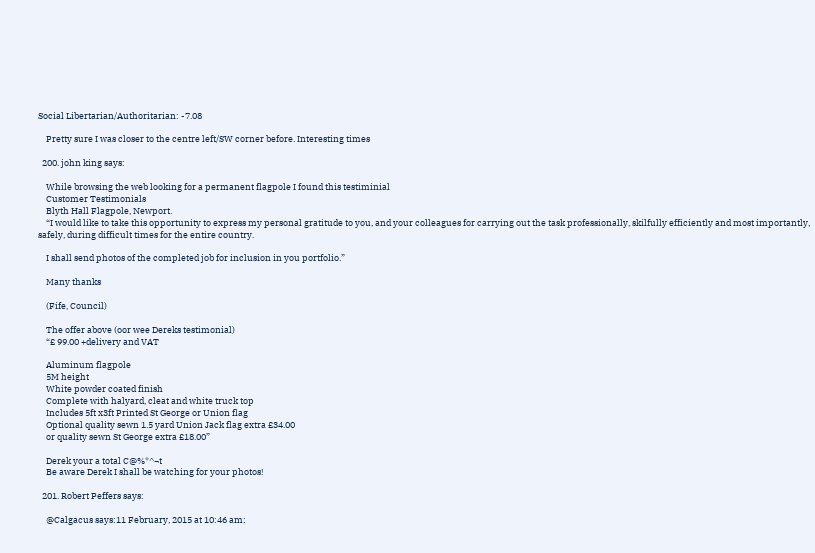Social Libertarian/Authoritarian: -7.08

    Pretty sure I was closer to the centre left/SW corner before. Interesting times

  200. john king says:

    While browsing the web looking for a permanent flagpole I found this testiminial
    Customer Testimonials
    Blyth Hall Flagpole, Newport.
    “I would like to take this opportunity to express my personal gratitude to you, and your colleagues for carrying out the task professionally, skilfully efficiently and most importantly, safely, during difficult times for the entire country.

    I shall send photos of the completed job for inclusion in you portfolio.”

    Many thanks

    (Fife, Council)

    The offer above (oor wee Dereks testimonial)
    “£ 99.00 +delivery and VAT

    Aluminum flagpole
    5M height
    White powder coated finish
    Complete with halyard, cleat and white truck top
    Includes 5ft x3ft Printed St George or Union flag
    Optional quality sewn 1.5 yard Union Jack flag extra £34.00
    or quality sewn St George extra £18.00”

    Derek your a total C@%*^¬t
    Be aware Derek I shall be watching for your photos!

  201. Robert Peffers says:

    @Calgacus says:11 February, 2015 at 10:46 am: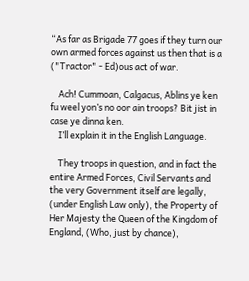“As far as Brigade 77 goes if they turn our own armed forces against us then that is a ("Tractor" - Ed)ous act of war.

    Ach! Cummoan, Calgacus, Ablins ye ken fu weel yon’s no oor ain troops? Bit jist in case ye dinna ken.
    I’ll explain it in the English Language.

    They troops in question, and in fact the entire Armed Forces, Civil Servants and the very Government itself are legally, (under English Law only), the Property of Her Majesty the Queen of the Kingdom of England, (Who, just by chance),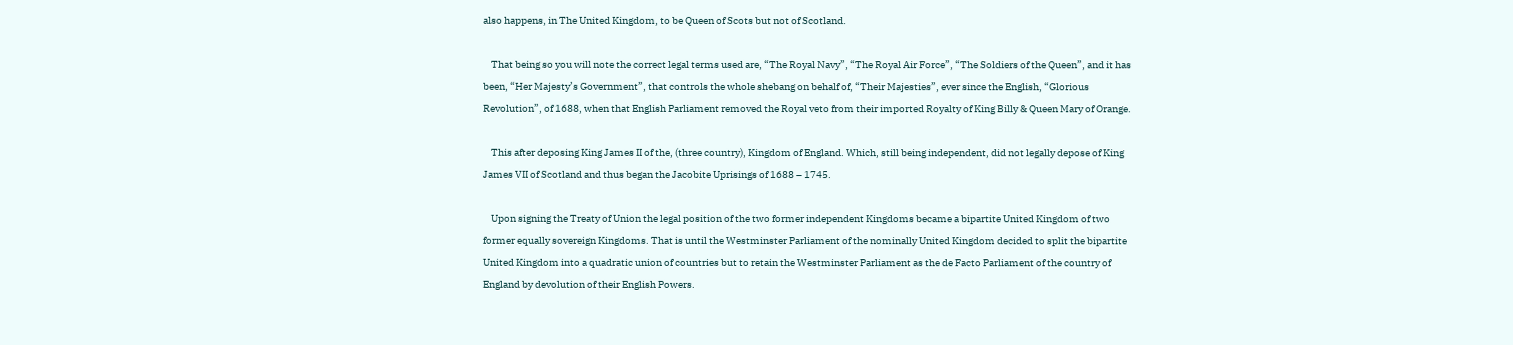also happens, in The United Kingdom, to be Queen of Scots but not of Scotland.

    That being so you will note the correct legal terms used are, “The Royal Navy”, “The Royal Air Force”, “The Soldiers of the Queen”, and it has been, “Her Majesty’s Government”, that controls the whole shebang on behalf of, “Their Majesties”, ever since the English, “Glorious Revolution”, of 1688, when that English Parliament removed the Royal veto from their imported Royalty of King Billy & Queen Mary of Orange.

    This after deposing King James II of the, (three country), Kingdom of England. Which, still being independent, did not legally depose of King James VII of Scotland and thus began the Jacobite Uprisings of 1688 – 1745.

    Upon signing the Treaty of Union the legal position of the two former independent Kingdoms became a bipartite United Kingdom of two former equally sovereign Kingdoms. That is until the Westminster Parliament of the nominally United Kingdom decided to split the bipartite United Kingdom into a quadratic union of countries but to retain the Westminster Parliament as the de Facto Parliament of the country of England by devolution of their English Powers.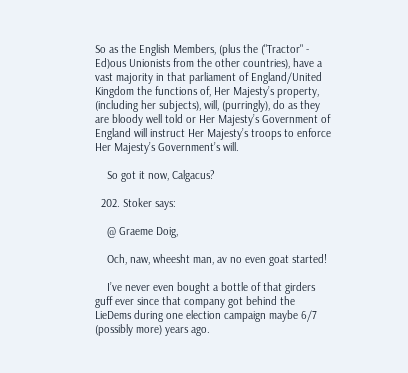So as the English Members, (plus the ("Tractor" - Ed)ous Unionists from the other countries), have a vast majority in that parliament of England/United Kingdom the functions of, Her Majesty’s property, (including her subjects), will, (purringly), do as they are bloody well told or Her Majesty’s Government of England will instruct Her Majesty’s troops to enforce Her Majesty’s Government’s will.

    So got it now, Calgacus?

  202. Stoker says:

    @ Graeme Doig,

    Och, naw, wheesht man, av no even goat started!

    I’ve never even bought a bottle of that girders guff ever since that company got behind the LieDems during one election campaign maybe 6/7 (possibly more) years ago.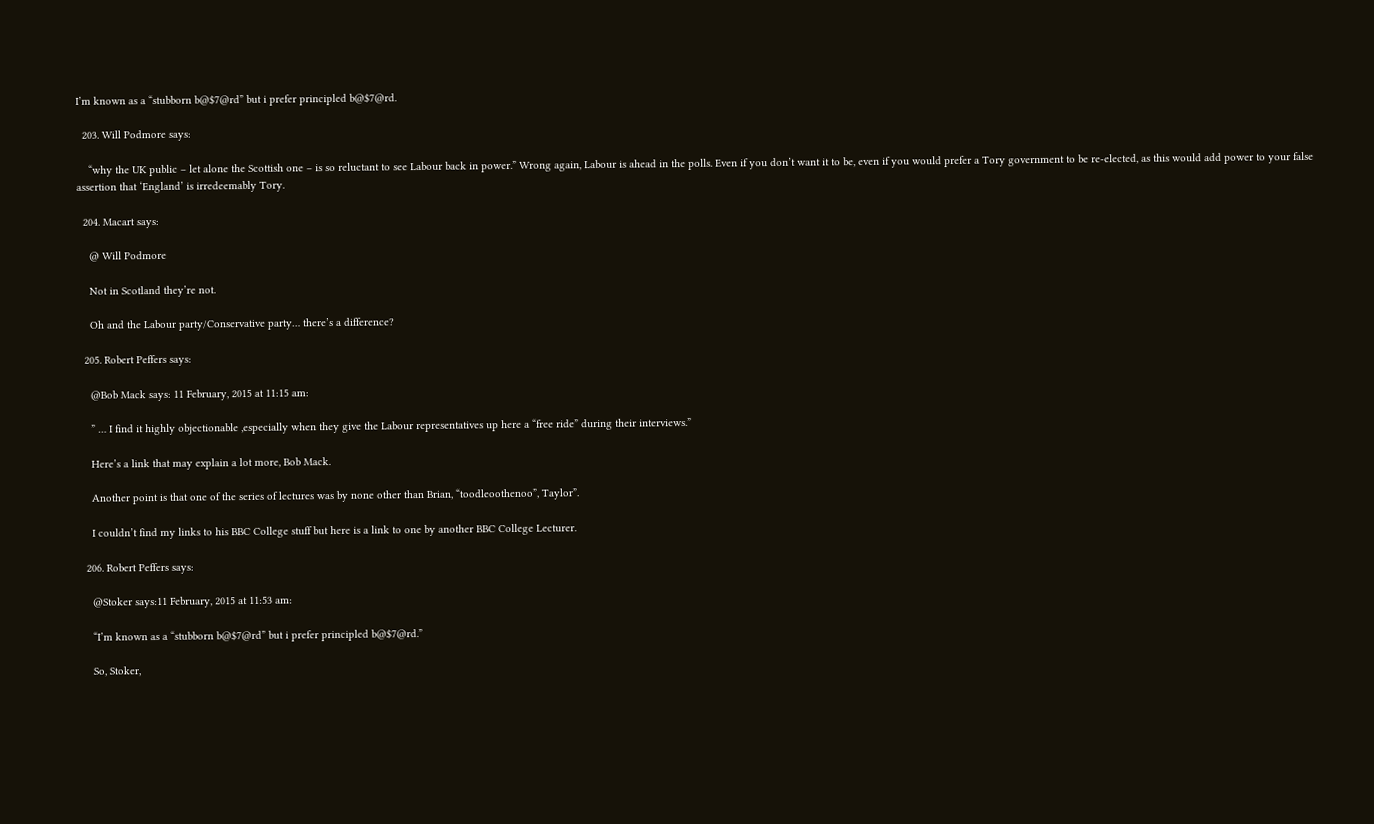I’m known as a “stubborn b@$7@rd” but i prefer principled b@$7@rd.

  203. Will Podmore says:

    “why the UK public – let alone the Scottish one – is so reluctant to see Labour back in power.” Wrong again, Labour is ahead in the polls. Even if you don’t want it to be, even if you would prefer a Tory government to be re-elected, as this would add power to your false assertion that ‘England’ is irredeemably Tory.

  204. Macart says:

    @ Will Podmore

    Not in Scotland they’re not.

    Oh and the Labour party/Conservative party… there’s a difference?

  205. Robert Peffers says:

    @Bob Mack says: 11 February, 2015 at 11:15 am:

    ” … I find it highly objectionable ,especially when they give the Labour representatives up here a “free ride” during their interviews.”

    Here’s a link that may explain a lot more, Bob Mack.

    Another point is that one of the series of lectures was by none other than Brian, “toodleoothenoo”, Taylor”.

    I couldn’t find my links to his BBC College stuff but here is a link to one by another BBC College Lecturer.

  206. Robert Peffers says:

    @Stoker says:11 February, 2015 at 11:53 am:

    “I’m known as a “stubborn b@$7@rd” but i prefer principled b@$7@rd.”

    So, Stoker,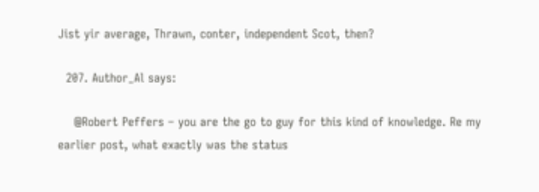Jist yir average, Thrawn, conter, independent Scot, then?

  207. Author_Al says:

    @Robert Peffers – you are the go to guy for this kind of knowledge. Re my earlier post, what exactly was the status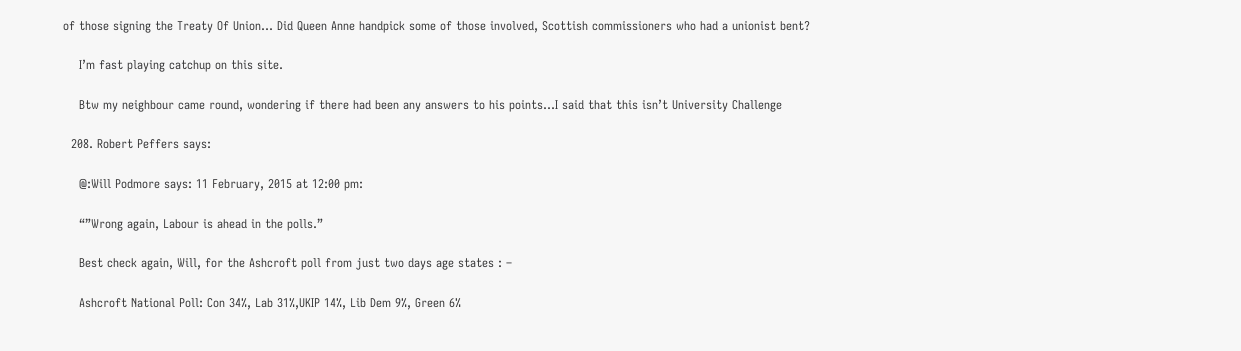of those signing the Treaty Of Union… Did Queen Anne handpick some of those involved, Scottish commissioners who had a unionist bent?

    I’m fast playing catchup on this site.

    Btw my neighbour came round, wondering if there had been any answers to his points…I said that this isn’t University Challenge

  208. Robert Peffers says:

    @:Will Podmore says: 11 February, 2015 at 12:00 pm:

    “”Wrong again, Labour is ahead in the polls.”

    Best check again, Will, for the Ashcroft poll from just two days age states : –

    Ashcroft National Poll: Con 34%, Lab 31%,UKIP 14%, Lib Dem 9%, Green 6%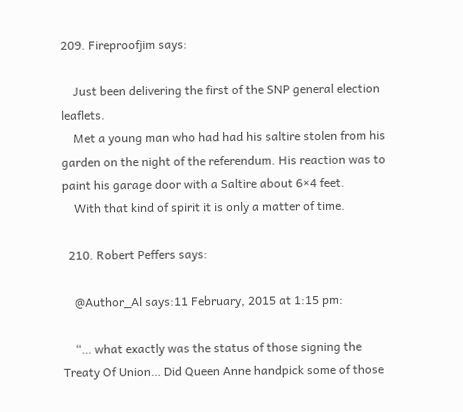209. Fireproofjim says:

    Just been delivering the first of the SNP general election leaflets.
    Met a young man who had had his saltire stolen from his garden on the night of the referendum. His reaction was to paint his garage door with a Saltire about 6×4 feet.
    With that kind of spirit it is only a matter of time.

  210. Robert Peffers says:

    @Author_Al says:11 February, 2015 at 1:15 pm:

    “… what exactly was the status of those signing the Treaty Of Union… Did Queen Anne handpick some of those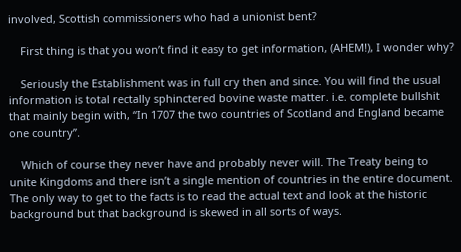involved, Scottish commissioners who had a unionist bent?

    First thing is that you won’t find it easy to get information, (AHEM!), I wonder why?

    Seriously the Establishment was in full cry then and since. You will find the usual information is total rectally sphinctered bovine waste matter. i.e. complete bullshit that mainly begin with, “In 1707 the two countries of Scotland and England became one country”.

    Which of course they never have and probably never will. The Treaty being to unite Kingdoms and there isn’t a single mention of countries in the entire document. The only way to get to the facts is to read the actual text and look at the historic background but that background is skewed in all sorts of ways.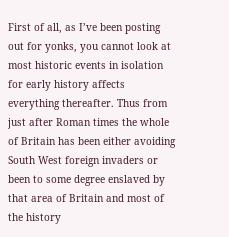First of all, as I’ve been posting out for yonks, you cannot look at most historic events in isolation for early history affects everything thereafter. Thus from just after Roman times the whole of Britain has been either avoiding South West foreign invaders or been to some degree enslaved by that area of Britain and most of the history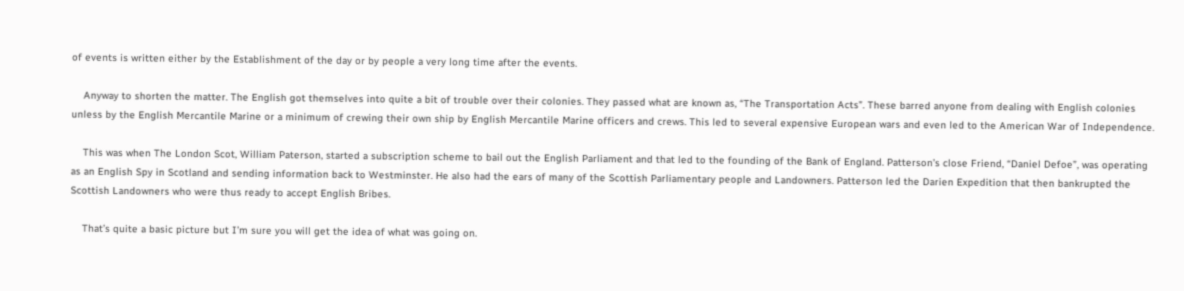of events is written either by the Establishment of the day or by people a very long time after the events.

    Anyway to shorten the matter. The English got themselves into quite a bit of trouble over their colonies. They passed what are known as, “The Transportation Acts”. These barred anyone from dealing with English colonies unless by the English Mercantile Marine or a minimum of crewing their own ship by English Mercantile Marine officers and crews. This led to several expensive European wars and even led to the American War of Independence.

    This was when The London Scot, William Paterson, started a subscription scheme to bail out the English Parliament and that led to the founding of the Bank of England. Patterson’s close Friend, “Daniel Defoe”, was operating as an English Spy in Scotland and sending information back to Westminster. He also had the ears of many of the Scottish Parliamentary people and Landowners. Patterson led the Darien Expedition that then bankrupted the Scottish Landowners who were thus ready to accept English Bribes.

    That’s quite a basic picture but I’m sure you will get the idea of what was going on.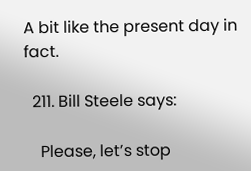A bit like the present day in fact.

  211. Bill Steele says:

    Please, let’s stop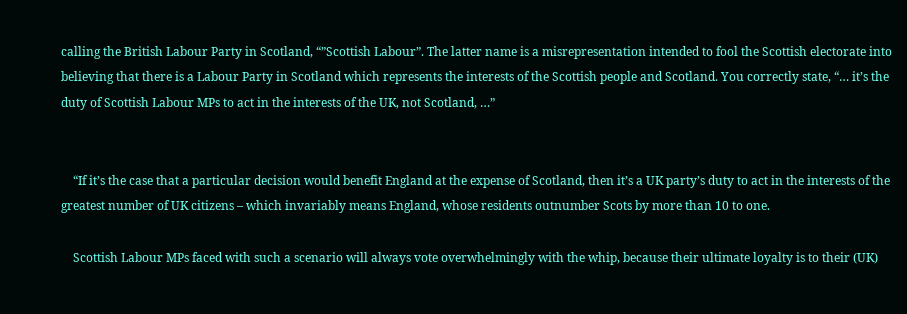calling the British Labour Party in Scotland, “”Scottish Labour”. The latter name is a misrepresentation intended to fool the Scottish electorate into believing that there is a Labour Party in Scotland which represents the interests of the Scottish people and Scotland. You correctly state, “… it’s the duty of Scottish Labour MPs to act in the interests of the UK, not Scotland, …”


    “If it’s the case that a particular decision would benefit England at the expense of Scotland, then it’s a UK party’s duty to act in the interests of the greatest number of UK citizens – which invariably means England, whose residents outnumber Scots by more than 10 to one.

    Scottish Labour MPs faced with such a scenario will always vote overwhelmingly with the whip, because their ultimate loyalty is to their (UK)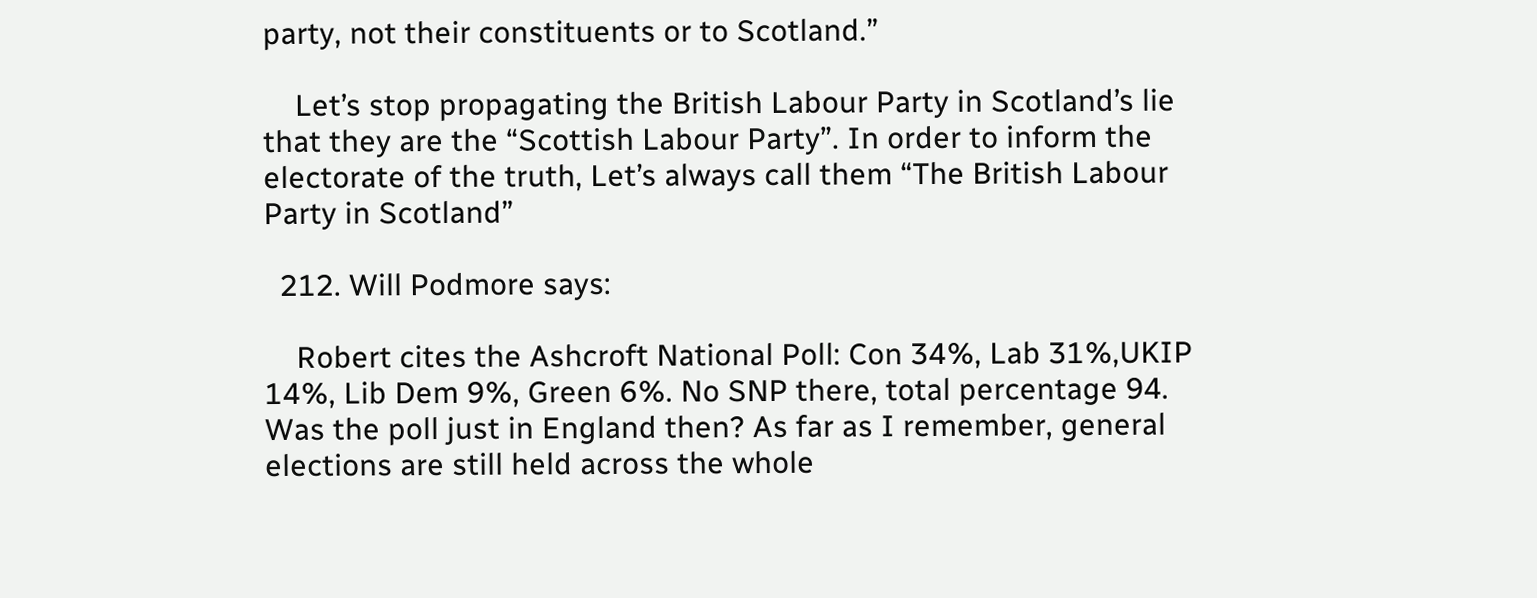party, not their constituents or to Scotland.”

    Let’s stop propagating the British Labour Party in Scotland’s lie that they are the “Scottish Labour Party”. In order to inform the electorate of the truth, Let’s always call them “The British Labour Party in Scotland”

  212. Will Podmore says:

    Robert cites the Ashcroft National Poll: Con 34%, Lab 31%,UKIP 14%, Lib Dem 9%, Green 6%. No SNP there, total percentage 94. Was the poll just in England then? As far as I remember, general elections are still held across the whole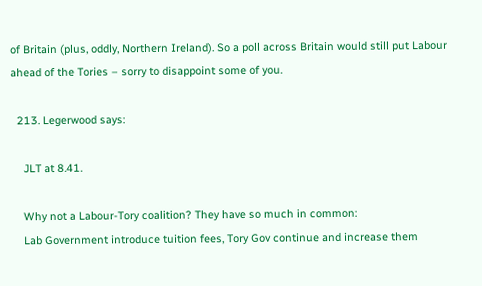of Britain (plus, oddly, Northern Ireland). So a poll across Britain would still put Labour ahead of the Tories – sorry to disappoint some of you.

  213. Legerwood says:

    JLT at 8.41.

    Why not a Labour-Tory coalition? They have so much in common:
    Lab Government introduce tuition fees, Tory Gov continue and increase them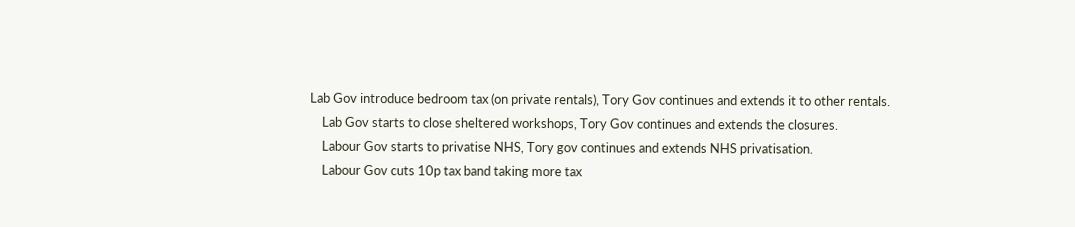Lab Gov introduce bedroom tax (on private rentals), Tory Gov continues and extends it to other rentals.
    Lab Gov starts to close sheltered workshops, Tory Gov continues and extends the closures.
    Labour Gov starts to privatise NHS, Tory gov continues and extends NHS privatisation.
    Labour Gov cuts 10p tax band taking more tax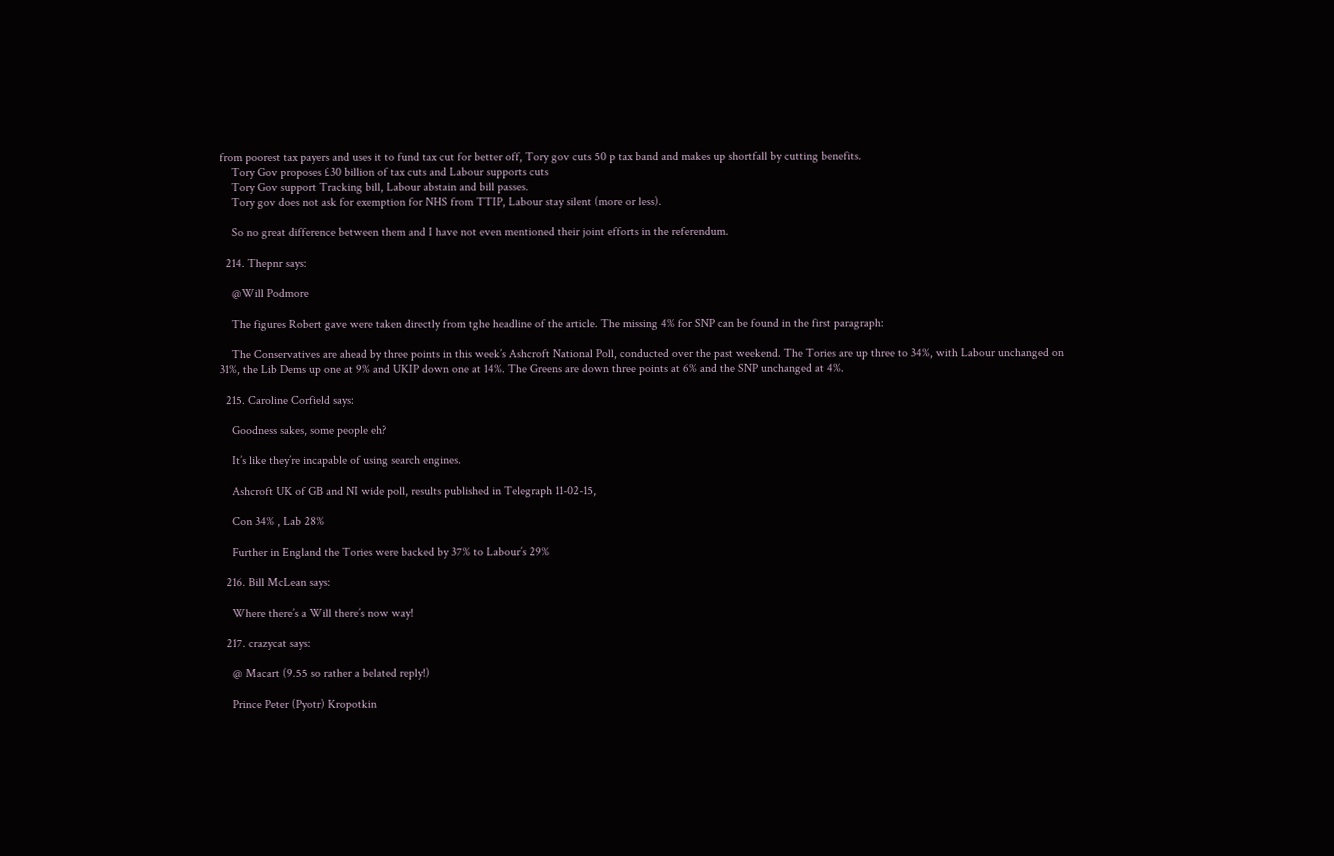from poorest tax payers and uses it to fund tax cut for better off, Tory gov cuts 50 p tax band and makes up shortfall by cutting benefits.
    Tory Gov proposes £30 billion of tax cuts and Labour supports cuts
    Tory Gov support Tracking bill, Labour abstain and bill passes.
    Tory gov does not ask for exemption for NHS from TTIP, Labour stay silent (more or less).

    So no great difference between them and I have not even mentioned their joint efforts in the referendum.

  214. Thepnr says:

    @Will Podmore

    The figures Robert gave were taken directly from tghe headline of the article. The missing 4% for SNP can be found in the first paragraph:

    The Conservatives are ahead by three points in this week’s Ashcroft National Poll, conducted over the past weekend. The Tories are up three to 34%, with Labour unchanged on 31%, the Lib Dems up one at 9% and UKIP down one at 14%. The Greens are down three points at 6% and the SNP unchanged at 4%.

  215. Caroline Corfield says:

    Goodness sakes, some people eh?

    It’s like they’re incapable of using search engines.

    Ashcroft UK of GB and NI wide poll, results published in Telegraph 11-02-15,

    Con 34% , Lab 28%

    Further in England the Tories were backed by 37% to Labour’s 29%

  216. Bill McLean says:

    Where there’s a Will there’s now way!

  217. crazycat says:

    @ Macart (9.55 so rather a belated reply!)

    Prince Peter (Pyotr) Kropotkin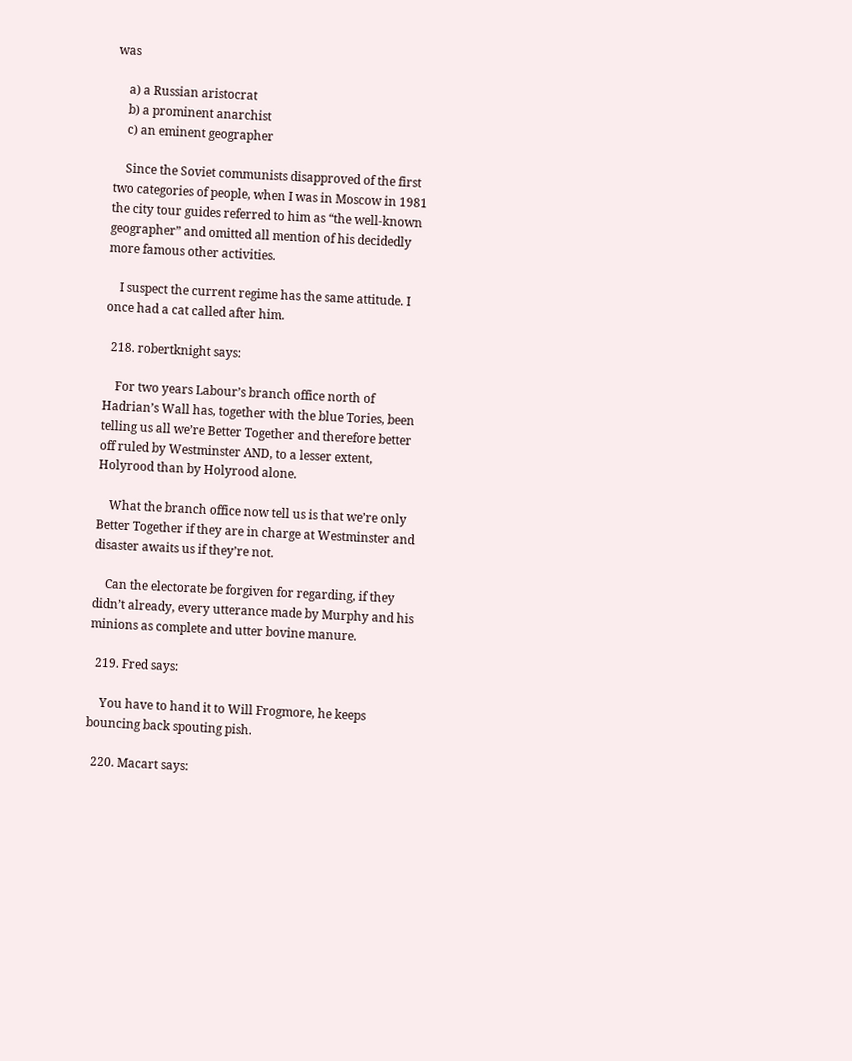was

    a) a Russian aristocrat
    b) a prominent anarchist
    c) an eminent geographer

    Since the Soviet communists disapproved of the first two categories of people, when I was in Moscow in 1981 the city tour guides referred to him as “the well-known geographer” and omitted all mention of his decidedly more famous other activities.

    I suspect the current regime has the same attitude. I once had a cat called after him.

  218. robertknight says:

    For two years Labour’s branch office north of Hadrian’s Wall has, together with the blue Tories, been telling us all we’re Better Together and therefore better off ruled by Westminster AND, to a lesser extent, Holyrood than by Holyrood alone.

    What the branch office now tell us is that we’re only Better Together if they are in charge at Westminster and disaster awaits us if they’re not.

    Can the electorate be forgiven for regarding, if they didn’t already, every utterance made by Murphy and his minions as complete and utter bovine manure.

  219. Fred says:

    You have to hand it to Will Frogmore, he keeps bouncing back spouting pish.

  220. Macart says: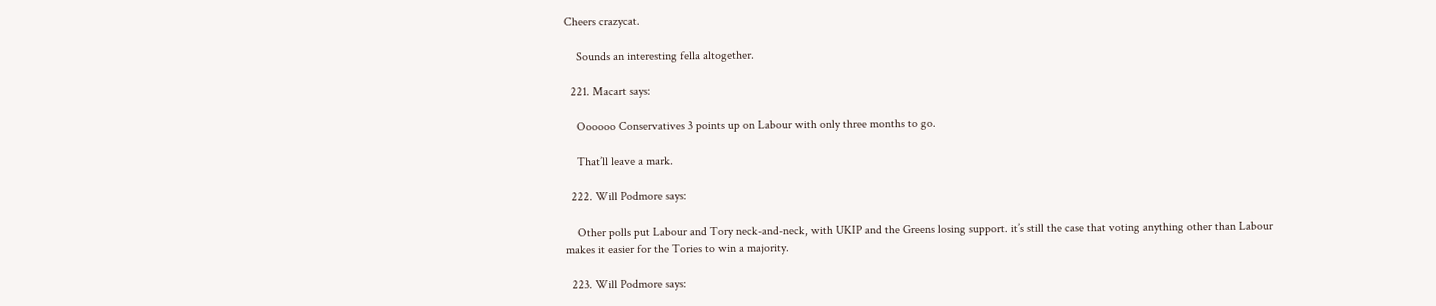Cheers crazycat.

    Sounds an interesting fella altogether.

  221. Macart says:

    Oooooo Conservatives 3 points up on Labour with only three months to go.

    That’ll leave a mark.

  222. Will Podmore says:

    Other polls put Labour and Tory neck-and-neck, with UKIP and the Greens losing support. it’s still the case that voting anything other than Labour makes it easier for the Tories to win a majority.

  223. Will Podmore says: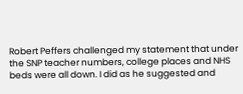Robert Peffers challenged my statement that under the SNP teacher numbers, college places and NHS beds were all down. I did as he suggested and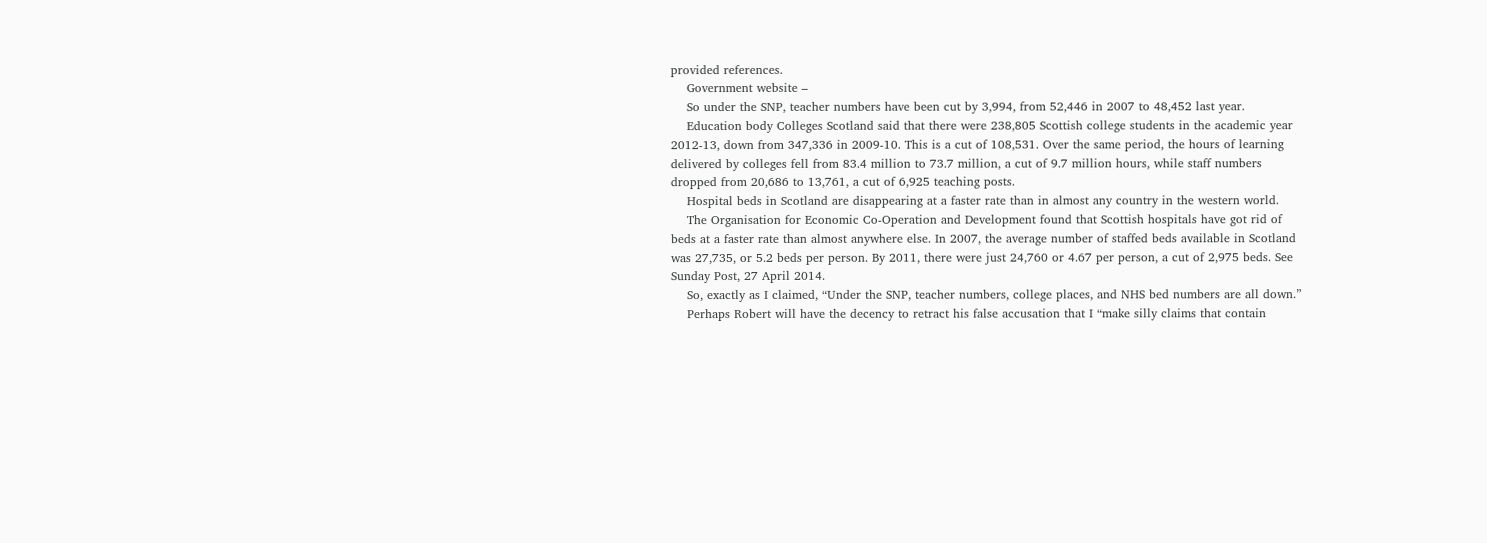provided references.
    Government website –
    So under the SNP, teacher numbers have been cut by 3,994, from 52,446 in 2007 to 48,452 last year.
    Education body Colleges Scotland said that there were 238,805 Scottish college students in the academic year 2012-13, down from 347,336 in 2009-10. This is a cut of 108,531. Over the same period, the hours of learning delivered by colleges fell from 83.4 million to 73.7 million, a cut of 9.7 million hours, while staff numbers dropped from 20,686 to 13,761, a cut of 6,925 teaching posts.
    Hospital beds in Scotland are disappearing at a faster rate than in almost any country in the western world.
    The Organisation for Economic Co-Operation and Development found that Scottish hospitals have got rid of beds at a faster rate than almost anywhere else. In 2007, the average number of staffed beds available in Scotland was 27,735, or 5.2 beds per person. By 2011, there were just 24,760 or 4.67 per person, a cut of 2,975 beds. See Sunday Post, 27 April 2014.
    So, exactly as I claimed, “Under the SNP, teacher numbers, college places, and NHS bed numbers are all down.”
    Perhaps Robert will have the decency to retract his false accusation that I “make silly claims that contain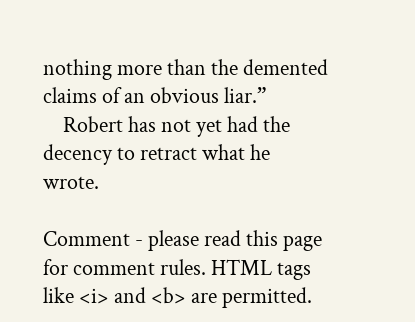nothing more than the demented claims of an obvious liar.”
    Robert has not yet had the decency to retract what he wrote.

Comment - please read this page for comment rules. HTML tags like <i> and <b> are permitted.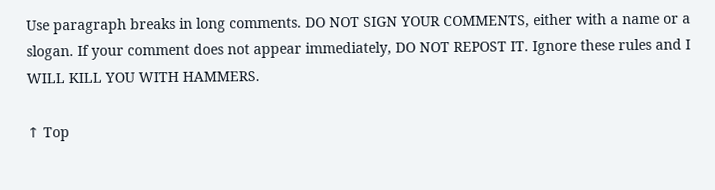Use paragraph breaks in long comments. DO NOT SIGN YOUR COMMENTS, either with a name or a slogan. If your comment does not appear immediately, DO NOT REPOST IT. Ignore these rules and I WILL KILL YOU WITH HAMMERS.

↑ Top